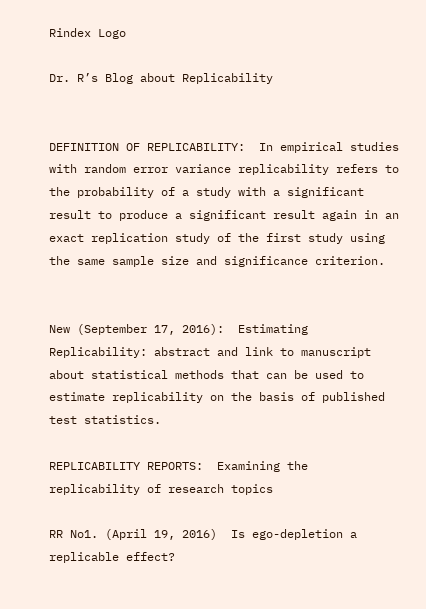Rindex Logo

Dr. R’s Blog about Replicability


DEFINITION OF REPLICABILITY:  In empirical studies with random error variance replicability refers to the probability of a study with a significant result to produce a significant result again in an exact replication study of the first study using the same sample size and significance criterion.


New (September 17, 2016):  Estimating Replicability: abstract and link to manuscript about statistical methods that can be used to estimate replicability on the basis of published test statistics.

REPLICABILITY REPORTS:  Examining the replicability of research topics

RR No1. (April 19, 2016)  Is ego-depletion a replicable effect?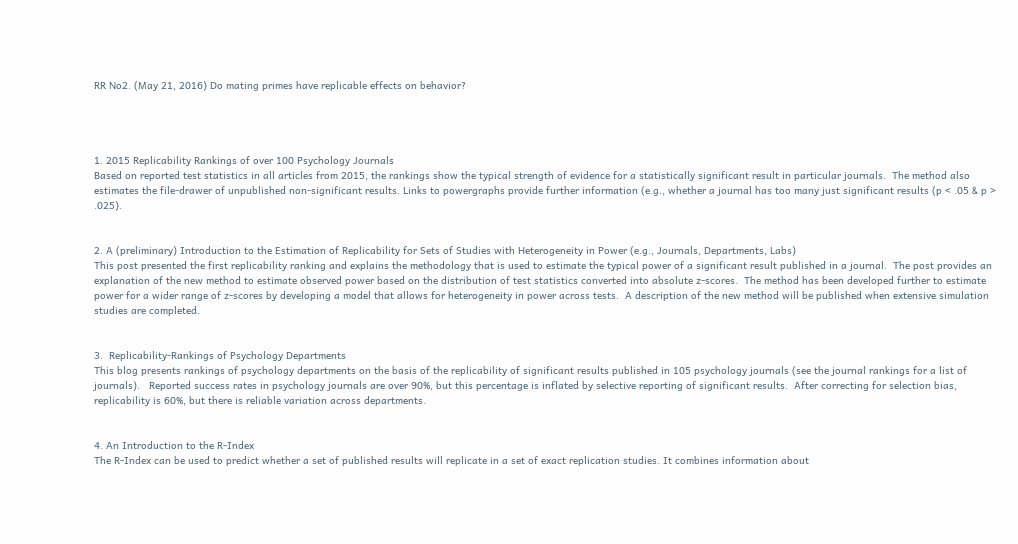RR No2. (May 21, 2016) Do mating primes have replicable effects on behavior?




1. 2015 Replicability Rankings of over 100 Psychology Journals
Based on reported test statistics in all articles from 2015, the rankings show the typical strength of evidence for a statistically significant result in particular journals.  The method also estimates the file-drawer of unpublished non-significant results. Links to powergraphs provide further information (e.g., whether a journal has too many just significant results (p < .05 & p > .025).


2. A (preliminary) Introduction to the Estimation of Replicability for Sets of Studies with Heterogeneity in Power (e.g., Journals, Departments, Labs)
This post presented the first replicability ranking and explains the methodology that is used to estimate the typical power of a significant result published in a journal.  The post provides an explanation of the new method to estimate observed power based on the distribution of test statistics converted into absolute z-scores.  The method has been developed further to estimate power for a wider range of z-scores by developing a model that allows for heterogeneity in power across tests.  A description of the new method will be published when extensive simulation studies are completed.


3.  Replicability-Rankings of Psychology Departments
This blog presents rankings of psychology departments on the basis of the replicability of significant results published in 105 psychology journals (see the journal rankings for a list of journals).   Reported success rates in psychology journals are over 90%, but this percentage is inflated by selective reporting of significant results.  After correcting for selection bias, replicability is 60%, but there is reliable variation across departments.


4. An Introduction to the R-Index
The R-Index can be used to predict whether a set of published results will replicate in a set of exact replication studies. It combines information about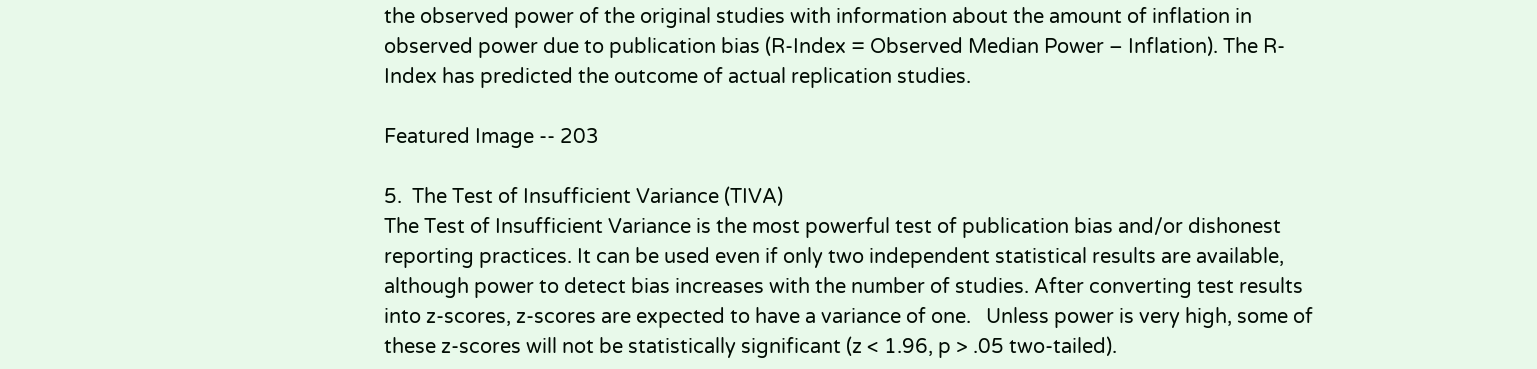the observed power of the original studies with information about the amount of inflation in observed power due to publication bias (R-Index = Observed Median Power – Inflation). The R-Index has predicted the outcome of actual replication studies.

Featured Image -- 203

5.  The Test of Insufficient Variance (TIVA)
The Test of Insufficient Variance is the most powerful test of publication bias and/or dishonest reporting practices. It can be used even if only two independent statistical results are available, although power to detect bias increases with the number of studies. After converting test results into z-scores, z-scores are expected to have a variance of one.   Unless power is very high, some of these z-scores will not be statistically significant (z < 1.96, p > .05 two-tailed).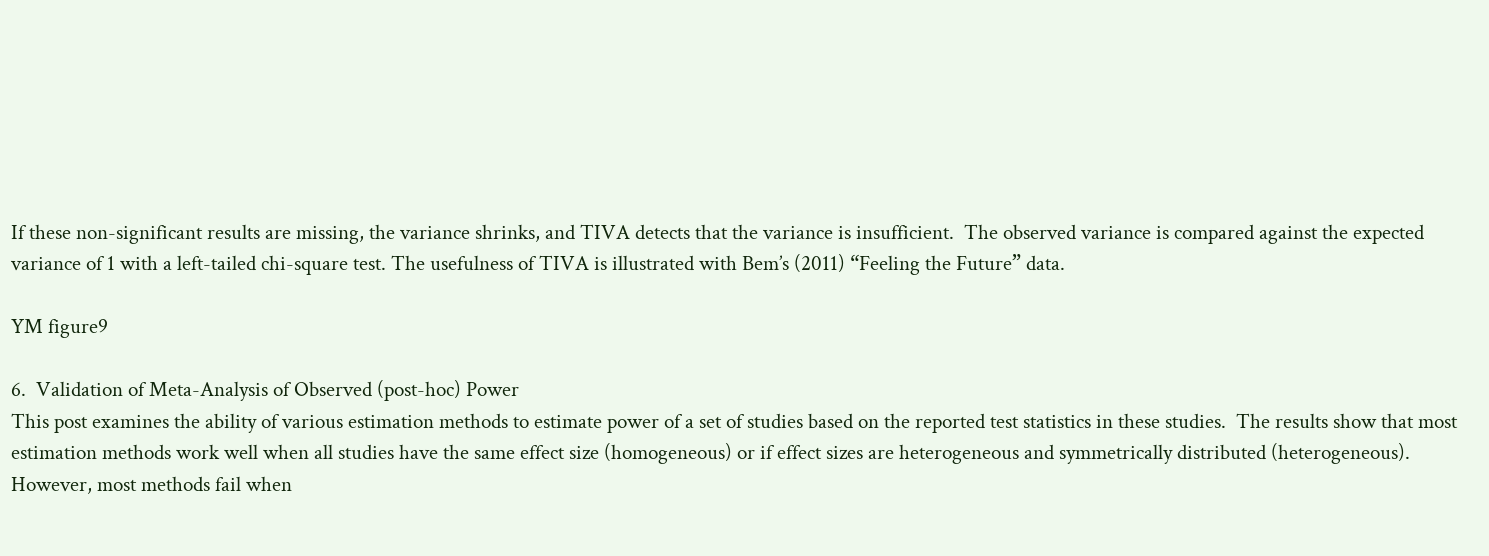If these non-significant results are missing, the variance shrinks, and TIVA detects that the variance is insufficient.  The observed variance is compared against the expected variance of 1 with a left-tailed chi-square test. The usefulness of TIVA is illustrated with Bem’s (2011) “Feeling the Future” data.

YM figure9

6.  Validation of Meta-Analysis of Observed (post-hoc) Power
This post examines the ability of various estimation methods to estimate power of a set of studies based on the reported test statistics in these studies.  The results show that most estimation methods work well when all studies have the same effect size (homogeneous) or if effect sizes are heterogeneous and symmetrically distributed (heterogeneous). However, most methods fail when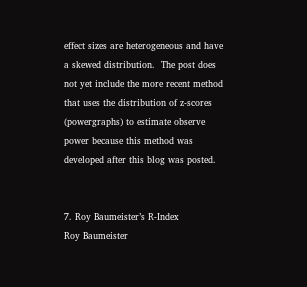effect sizes are heterogeneous and have a skewed distribution.  The post does not yet include the more recent method that uses the distribution of z-scores (powergraphs) to estimate observe power because this method was developed after this blog was posted.


7. Roy Baumeister’s R-Index
Roy Baumeister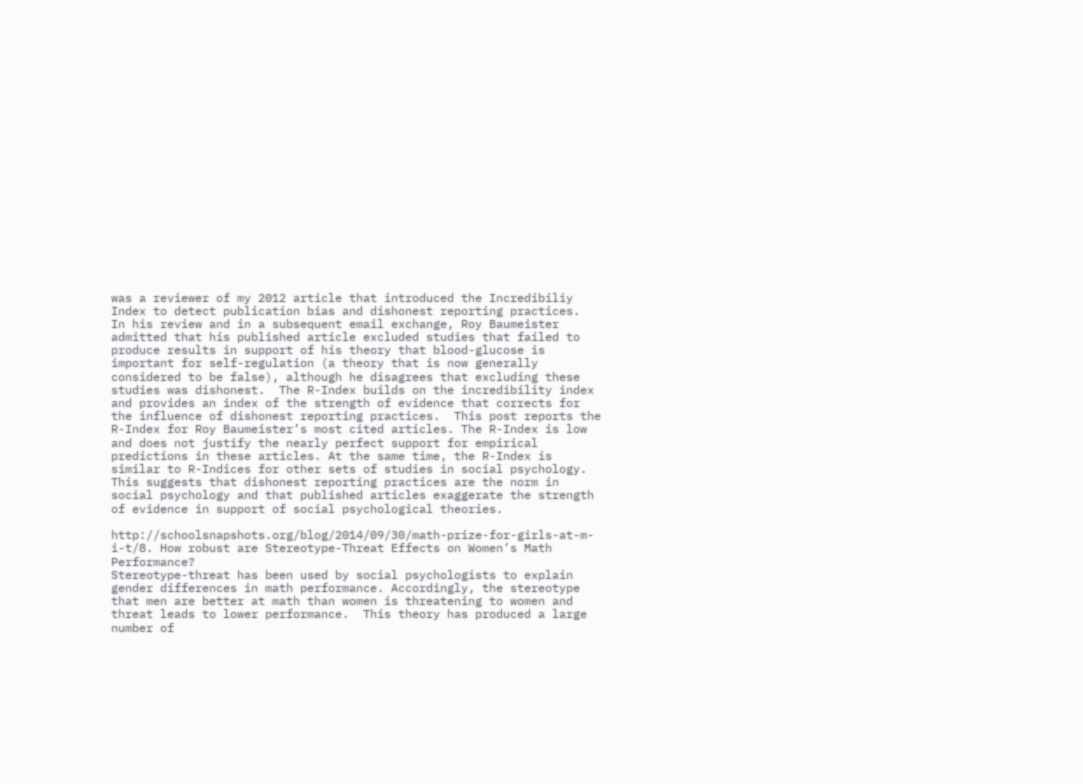was a reviewer of my 2012 article that introduced the Incredibiliy Index to detect publication bias and dishonest reporting practices.  In his review and in a subsequent email exchange, Roy Baumeister admitted that his published article excluded studies that failed to produce results in support of his theory that blood-glucose is important for self-regulation (a theory that is now generally considered to be false), although he disagrees that excluding these studies was dishonest.  The R-Index builds on the incredibility index and provides an index of the strength of evidence that corrects for the influence of dishonest reporting practices.  This post reports the R-Index for Roy Baumeister’s most cited articles. The R-Index is low and does not justify the nearly perfect support for empirical predictions in these articles. At the same time, the R-Index is similar to R-Indices for other sets of studies in social psychology.  This suggests that dishonest reporting practices are the norm in social psychology and that published articles exaggerate the strength of evidence in support of social psychological theories.

http://schoolsnapshots.org/blog/2014/09/30/math-prize-for-girls-at-m-i-t/8. How robust are Stereotype-Threat Effects on Women’s Math Performance?
Stereotype-threat has been used by social psychologists to explain gender differences in math performance. Accordingly, the stereotype that men are better at math than women is threatening to women and threat leads to lower performance.  This theory has produced a large number of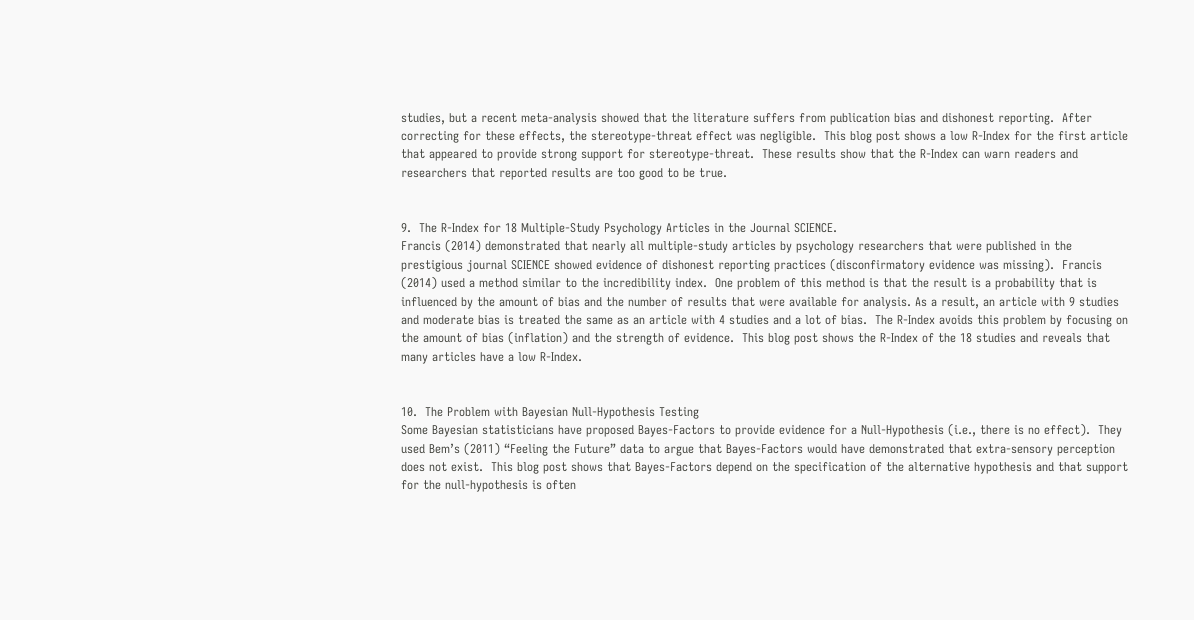studies, but a recent meta-analysis showed that the literature suffers from publication bias and dishonest reporting.  After correcting for these effects, the stereotype-threat effect was negligible.  This blog post shows a low R-Index for the first article that appeared to provide strong support for stereotype-threat.  These results show that the R-Index can warn readers and researchers that reported results are too good to be true.


9.  The R-Index for 18 Multiple-Study Psychology Articles in the Journal SCIENCE.
Francis (2014) demonstrated that nearly all multiple-study articles by psychology researchers that were published in the prestigious journal SCIENCE showed evidence of dishonest reporting practices (disconfirmatory evidence was missing).  Francis (2014) used a method similar to the incredibility index.  One problem of this method is that the result is a probability that is influenced by the amount of bias and the number of results that were available for analysis. As a result, an article with 9 studies and moderate bias is treated the same as an article with 4 studies and a lot of bias.  The R-Index avoids this problem by focusing on the amount of bias (inflation) and the strength of evidence.  This blog post shows the R-Index of the 18 studies and reveals that many articles have a low R-Index.


10.  The Problem with Bayesian Null-Hypothesis Testing
Some Bayesian statisticians have proposed Bayes-Factors to provide evidence for a Null-Hypothesis (i.e., there is no effect).  They used Bem’s (2011) “Feeling the Future” data to argue that Bayes-Factors would have demonstrated that extra-sensory perception does not exist.  This blog post shows that Bayes-Factors depend on the specification of the alternative hypothesis and that support for the null-hypothesis is often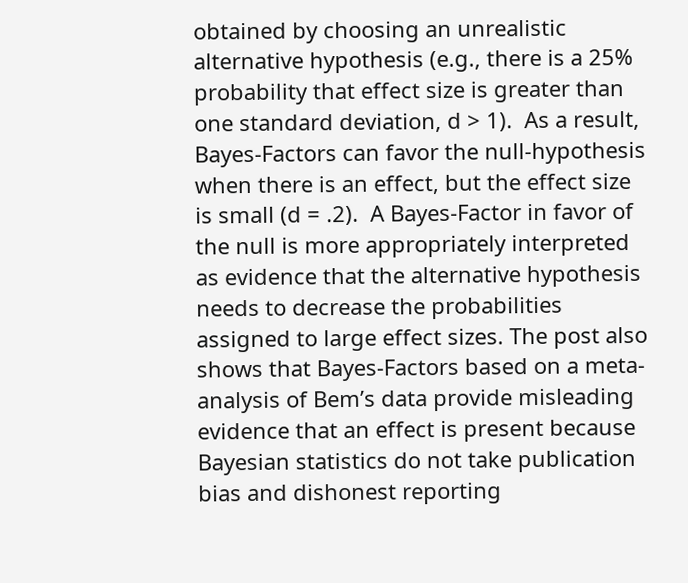obtained by choosing an unrealistic alternative hypothesis (e.g., there is a 25% probability that effect size is greater than one standard deviation, d > 1).  As a result, Bayes-Factors can favor the null-hypothesis when there is an effect, but the effect size is small (d = .2).  A Bayes-Factor in favor of the null is more appropriately interpreted as evidence that the alternative hypothesis needs to decrease the probabilities assigned to large effect sizes. The post also shows that Bayes-Factors based on a meta-analysis of Bem’s data provide misleading evidence that an effect is present because Bayesian statistics do not take publication bias and dishonest reporting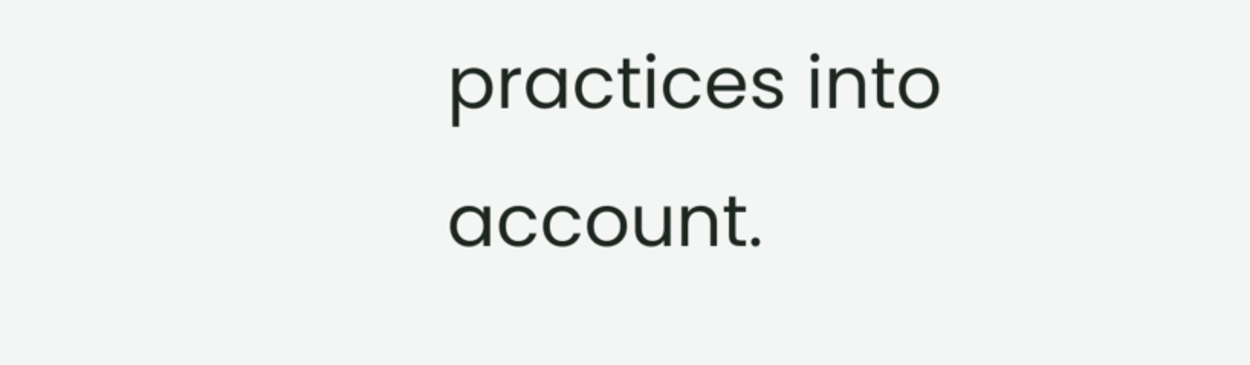practices into account.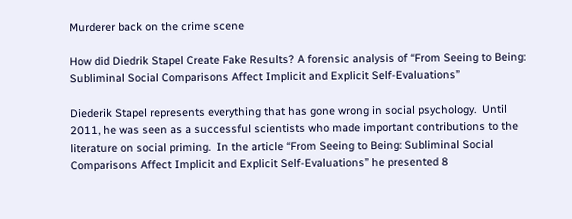Murderer back on the crime scene

How did Diedrik Stapel Create Fake Results? A forensic analysis of “From Seeing to Being: Subliminal Social Comparisons Affect Implicit and Explicit Self-Evaluations”

Diederik Stapel represents everything that has gone wrong in social psychology.  Until 2011, he was seen as a successful scientists who made important contributions to the literature on social priming.  In the article “From Seeing to Being: Subliminal Social Comparisons Affect Implicit and Explicit Self-Evaluations” he presented 8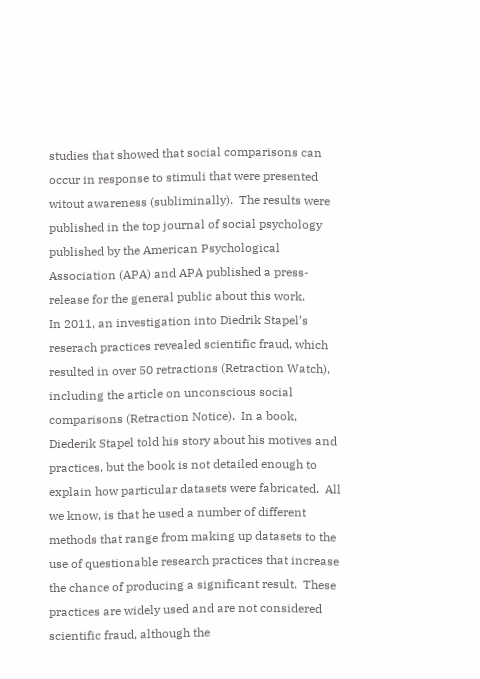studies that showed that social comparisons can occur in response to stimuli that were presented witout awareness (subliminally).  The results were published in the top journal of social psychology published by the American Psychological Association (APA) and APA published a press-release for the general public about this work.
In 2011, an investigation into Diedrik Stapel’s reserach practices revealed scientific fraud, which resulted in over 50 retractions (Retraction Watch), including the article on unconscious social comparisons (Retraction Notice).  In a book, Diederik Stapel told his story about his motives and practices, but the book is not detailed enough to explain how particular datasets were fabricated.  All we know, is that he used a number of different methods that range from making up datasets to the use of questionable research practices that increase the chance of producing a significant result.  These practices are widely used and are not considered scientific fraud, although the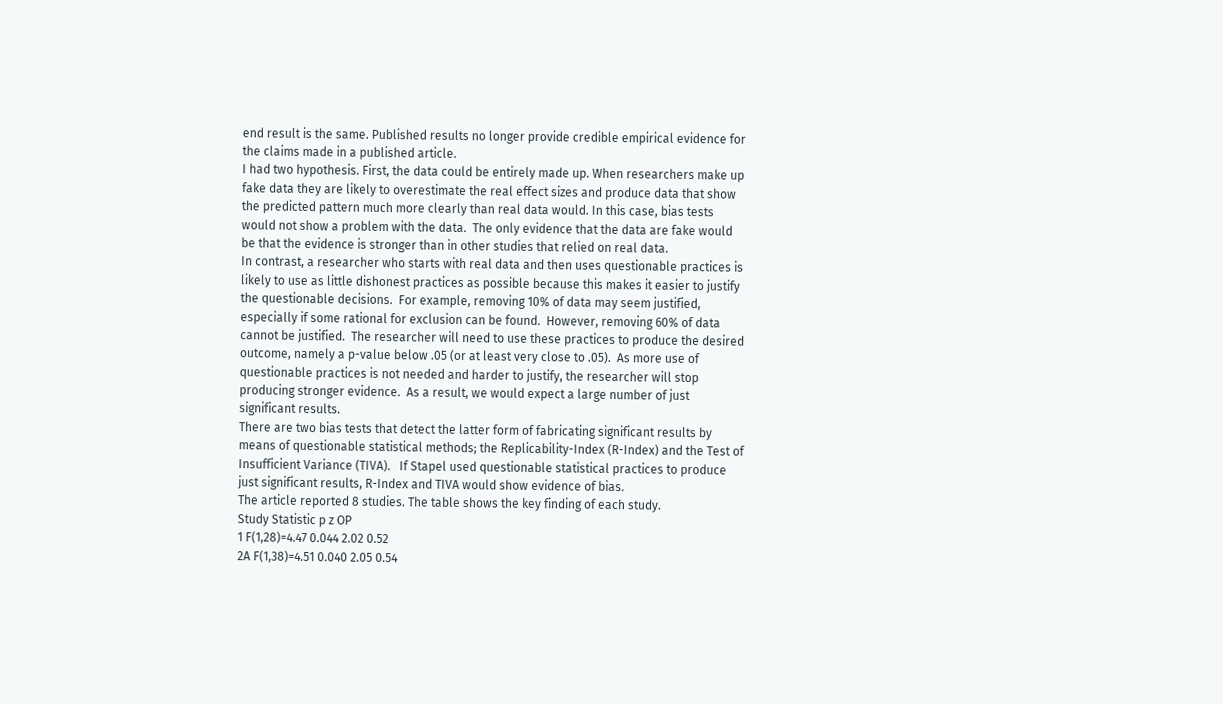end result is the same. Published results no longer provide credible empirical evidence for the claims made in a published article.
I had two hypothesis. First, the data could be entirely made up. When researchers make up fake data they are likely to overestimate the real effect sizes and produce data that show the predicted pattern much more clearly than real data would. In this case, bias tests would not show a problem with the data.  The only evidence that the data are fake would be that the evidence is stronger than in other studies that relied on real data.
In contrast, a researcher who starts with real data and then uses questionable practices is likely to use as little dishonest practices as possible because this makes it easier to justify the questionable decisions.  For example, removing 10% of data may seem justified, especially if some rational for exclusion can be found.  However, removing 60% of data cannot be justified.  The researcher will need to use these practices to produce the desired outcome, namely a p-value below .05 (or at least very close to .05).  As more use of questionable practices is not needed and harder to justify, the researcher will stop producing stronger evidence.  As a result, we would expect a large number of just significant results.
There are two bias tests that detect the latter form of fabricating significant results by means of questionable statistical methods; the Replicability-Index (R-Index) and the Test of Insufficient Variance (TIVA).   If Stapel used questionable statistical practices to produce just significant results, R-Index and TIVA would show evidence of bias.
The article reported 8 studies. The table shows the key finding of each study.
Study Statistic p z OP
1 F(1,28)=4.47 0.044 2.02 0.52
2A F(1,38)=4.51 0.040 2.05 0.54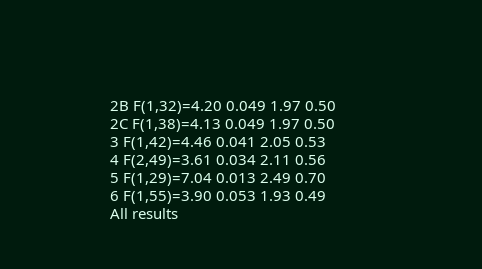2B F(1,32)=4.20 0.049 1.97 0.50
2C F(1,38)=4.13 0.049 1.97 0.50
3 F(1,42)=4.46 0.041 2.05 0.53
4 F(2,49)=3.61 0.034 2.11 0.56
5 F(1,29)=7.04 0.013 2.49 0.70
6 F(1,55)=3.90 0.053 1.93 0.49
All results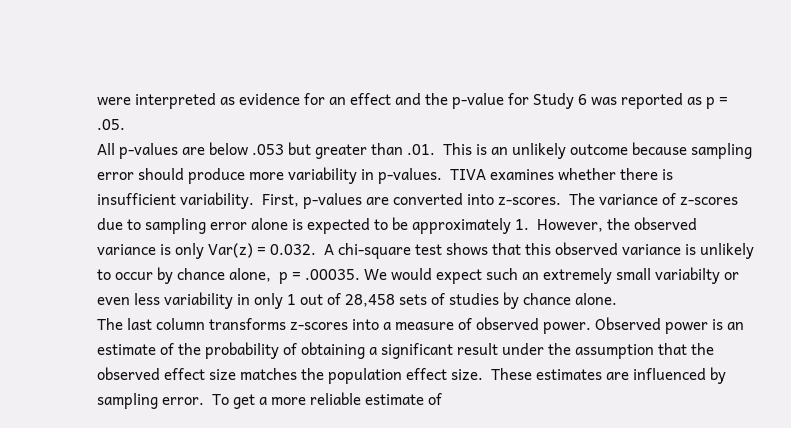were interpreted as evidence for an effect and the p-value for Study 6 was reported as p = .05.
All p-values are below .053 but greater than .01.  This is an unlikely outcome because sampling error should produce more variability in p-values.  TIVA examines whether there is insufficient variability.  First, p-values are converted into z-scores.  The variance of z-scores due to sampling error alone is expected to be approximately 1.  However, the observed variance is only Var(z) = 0.032.  A chi-square test shows that this observed variance is unlikely to occur by chance alone,  p = .00035. We would expect such an extremely small variabilty or even less variability in only 1 out of 28,458 sets of studies by chance alone.
The last column transforms z-scores into a measure of observed power. Observed power is an estimate of the probability of obtaining a significant result under the assumption that the observed effect size matches the population effect size.  These estimates are influenced by sampling error.  To get a more reliable estimate of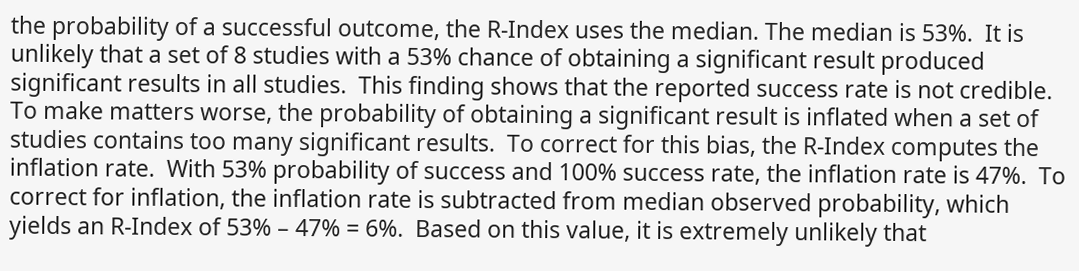the probability of a successful outcome, the R-Index uses the median. The median is 53%.  It is unlikely that a set of 8 studies with a 53% chance of obtaining a significant result produced significant results in all studies.  This finding shows that the reported success rate is not credible. To make matters worse, the probability of obtaining a significant result is inflated when a set of studies contains too many significant results.  To correct for this bias, the R-Index computes the inflation rate.  With 53% probability of success and 100% success rate, the inflation rate is 47%.  To correct for inflation, the inflation rate is subtracted from median observed probability, which yields an R-Index of 53% – 47% = 6%.  Based on this value, it is extremely unlikely that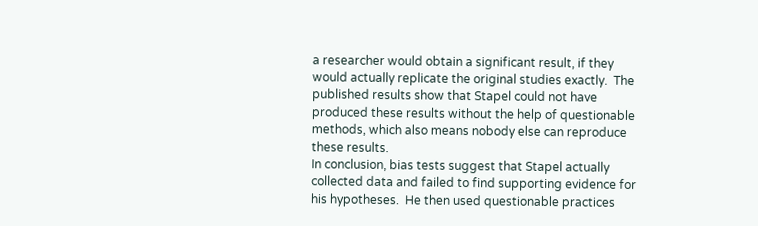a researcher would obtain a significant result, if they would actually replicate the original studies exactly.  The published results show that Stapel could not have produced these results without the help of questionable methods, which also means nobody else can reproduce these results.
In conclusion, bias tests suggest that Stapel actually collected data and failed to find supporting evidence for his hypotheses.  He then used questionable practices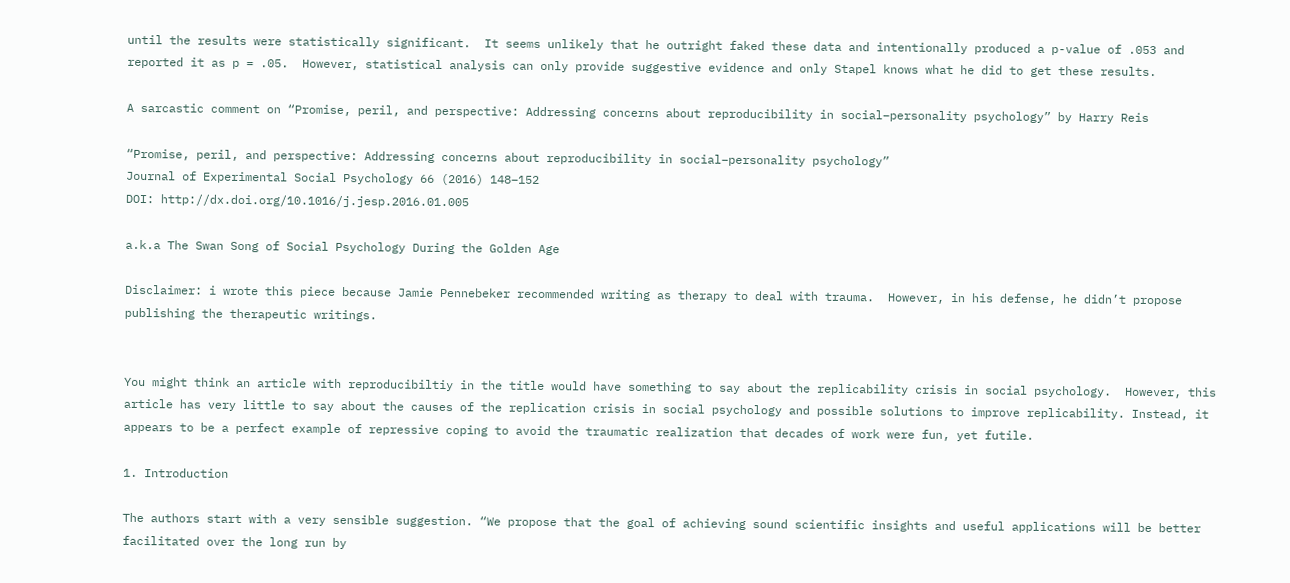until the results were statistically significant.  It seems unlikely that he outright faked these data and intentionally produced a p-value of .053 and reported it as p = .05.  However, statistical analysis can only provide suggestive evidence and only Stapel knows what he did to get these results.

A sarcastic comment on “Promise, peril, and perspective: Addressing concerns about reproducibility in social–personality psychology” by Harry Reis

“Promise, peril, and perspective: Addressing concerns about reproducibility in social–personality psychology”
Journal of Experimental Social Psychology 66 (2016) 148–152
DOI: http://dx.doi.org/10.1016/j.jesp.2016.01.005

a.k.a The Swan Song of Social Psychology During the Golden Age

Disclaimer: i wrote this piece because Jamie Pennebeker recommended writing as therapy to deal with trauma.  However, in his defense, he didn’t propose publishing the therapeutic writings.


You might think an article with reproducibiltiy in the title would have something to say about the replicability crisis in social psychology.  However, this article has very little to say about the causes of the replication crisis in social psychology and possible solutions to improve replicability. Instead, it appears to be a perfect example of repressive coping to avoid the traumatic realization that decades of work were fun, yet futile.

1. Introduction

The authors start with a very sensible suggestion. “We propose that the goal of achieving sound scientific insights and useful applications will be better facilitated over the long run by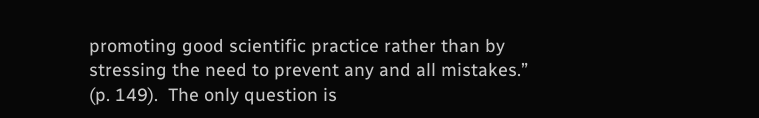promoting good scientific practice rather than by stressing the need to prevent any and all mistakes.”  (p. 149).  The only question is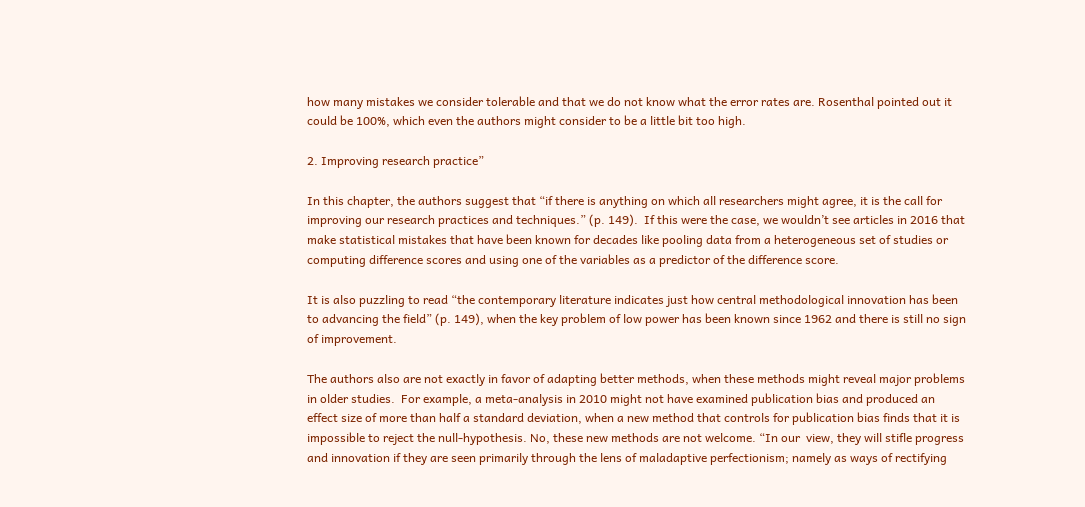how many mistakes we consider tolerable and that we do not know what the error rates are. Rosenthal pointed out it could be 100%, which even the authors might consider to be a little bit too high.

2. Improving research practice”

In this chapter, the authors suggest that “if there is anything on which all researchers might agree, it is the call for improving our research practices and techniques.” (p. 149).  If this were the case, we wouldn’t see articles in 2016 that make statistical mistakes that have been known for decades like pooling data from a heterogeneous set of studies or computing difference scores and using one of the variables as a predictor of the difference score.

It is also puzzling to read “the contemporary literature indicates just how central methodological innovation has been to advancing the field” (p. 149), when the key problem of low power has been known since 1962 and there is still no sign of improvement.

The authors also are not exactly in favor of adapting better methods, when these methods might reveal major problems in older studies.  For example, a meta-analysis in 2010 might not have examined publication bias and produced an effect size of more than half a standard deviation, when a new method that controls for publication bias finds that it is impossible to reject the null-hypothesis. No, these new methods are not welcome. “In our  view, they will stifle progress and innovation if they are seen primarily through the lens of maladaptive perfectionism; namely as ways of rectifying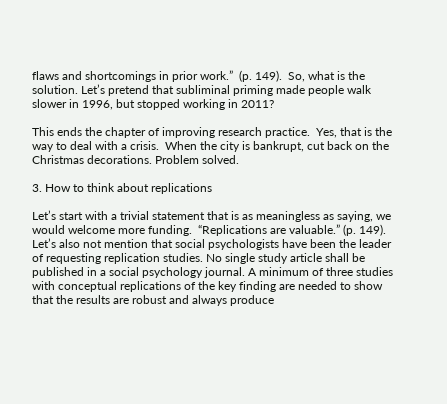flaws and shortcomings in prior work.”  (p. 149).  So, what is the solution. Let’s pretend that subliminal priming made people walk slower in 1996, but stopped working in 2011?

This ends the chapter of improving research practice.  Yes, that is the way to deal with a crisis.  When the city is bankrupt, cut back on the Christmas decorations. Problem solved.

3. How to think about replications

Let’s start with a trivial statement that is as meaningless as saying, we would welcome more funding.  “Replications are valuable.” (p. 149).  Let’s also not mention that social psychologists have been the leader of requesting replication studies. No single study article shall be published in a social psychology journal. A minimum of three studies with conceptual replications of the key finding are needed to show that the results are robust and always produce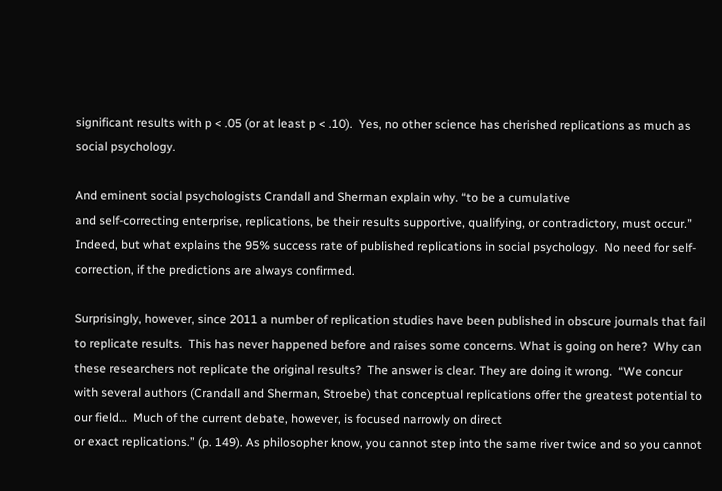significant results with p < .05 (or at least p < .10).  Yes, no other science has cherished replications as much as social psychology.

And eminent social psychologists Crandall and Sherman explain why. “to be a cumulative
and self-correcting enterprise, replications, be their results supportive, qualifying, or contradictory, must occur.”  Indeed, but what explains the 95% success rate of published replications in social psychology.  No need for self-correction, if the predictions are always confirmed.

Surprisingly, however, since 2011 a number of replication studies have been published in obscure journals that fail to replicate results.  This has never happened before and raises some concerns. What is going on here?  Why can these researchers not replicate the original results?  The answer is clear. They are doing it wrong.  “We concur with several authors (Crandall and Sherman, Stroebe) that conceptual replications offer the greatest potential to our field…  Much of the current debate, however, is focused narrowly on direct
or exact replications.” (p. 149). As philosopher know, you cannot step into the same river twice and so you cannot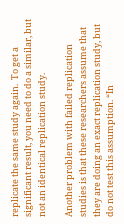replicate the same study again.  To get a significant result, you need to do a similar, but not an identical replication study.

Another problem with failed replication studies is that these researchers assume that they are doing an exact replication study, but do not test this assumption. “In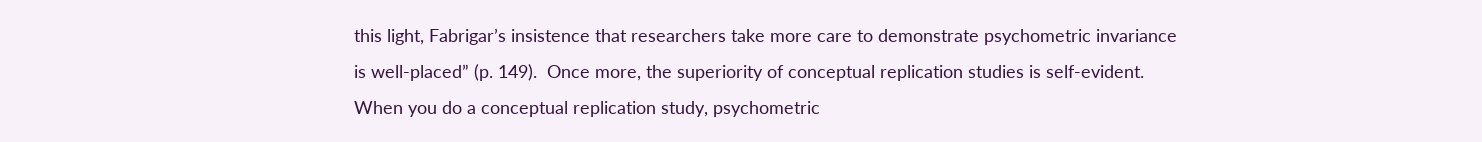this light, Fabrigar’s insistence that researchers take more care to demonstrate psychometric invariance is well-placed” (p. 149).  Once more, the superiority of conceptual replication studies is self-evident. When you do a conceptual replication study, psychometric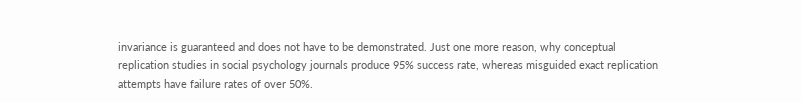invariance is guaranteed and does not have to be demonstrated. Just one more reason, why conceptual replication studies in social psychology journals produce 95% success rate, whereas misguided exact replication attempts have failure rates of over 50%.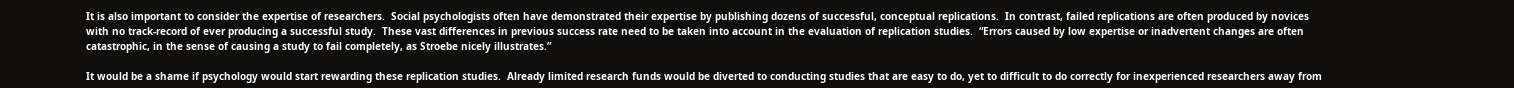It is also important to consider the expertise of researchers.  Social psychologists often have demonstrated their expertise by publishing dozens of successful, conceptual replications.  In contrast, failed replications are often produced by novices with no track-record of ever producing a successful study.  These vast differences in previous success rate need to be taken into account in the evaluation of replication studies.  “Errors caused by low expertise or inadvertent changes are often catastrophic, in the sense of causing a study to fail completely, as Stroebe nicely illustrates.”

It would be a shame if psychology would start rewarding these replication studies.  Already limited research funds would be diverted to conducting studies that are easy to do, yet to difficult to do correctly for inexperienced researchers away from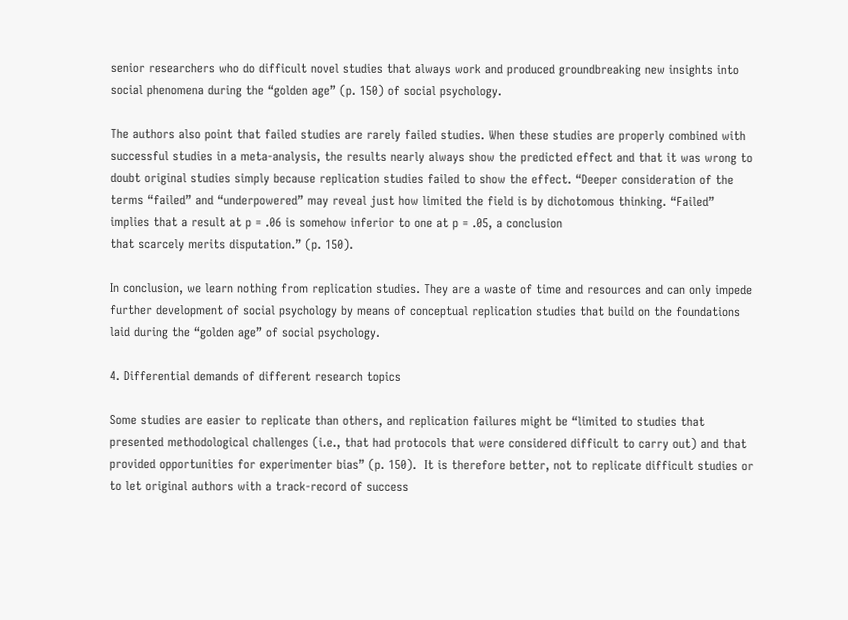senior researchers who do difficult novel studies that always work and produced groundbreaking new insights into social phenomena during the “golden age” (p. 150) of social psychology.

The authors also point that failed studies are rarely failed studies. When these studies are properly combined with successful studies in a meta-analysis, the results nearly always show the predicted effect and that it was wrong to doubt original studies simply because replication studies failed to show the effect. “Deeper consideration of the terms “failed” and “underpowered” may reveal just how limited the field is by dichotomous thinking. “Failed” implies that a result at p = .06 is somehow inferior to one at p = .05, a conclusion
that scarcely merits disputation.” (p. 150).

In conclusion, we learn nothing from replication studies. They are a waste of time and resources and can only impede further development of social psychology by means of conceptual replication studies that build on the foundations laid during the “golden age” of social psychology.

4. Differential demands of different research topics

Some studies are easier to replicate than others, and replication failures might be “limited to studies that presented methodological challenges (i.e., that had protocols that were considered difficult to carry out) and that provided opportunities for experimenter bias” (p. 150).  It is therefore better, not to replicate difficult studies or to let original authors with a track-record of success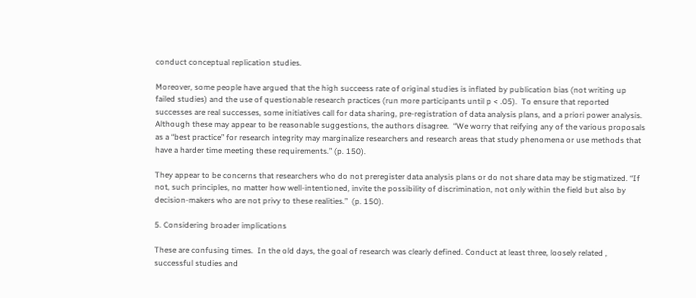conduct conceptual replication studies.

Moreover, some people have argued that the high succeess rate of original studies is inflated by publication bias (not writing up failed studies) and the use of questionable research practices (run more participants until p < .05).  To ensure that reported successes are real successes, some initiatives call for data sharing, pre-registration of data analysis plans, and a priori power analysis.  Although these may appear to be reasonable suggestions, the authors disagree.  “We worry that reifying any of the various proposals as a “best practice” for research integrity may marginalize researchers and research areas that study phenomena or use methods that have a harder time meeting these requirements.” (p. 150).

They appear to be concerns that researchers who do not preregister data analysis plans or do not share data may be stigmatized. “If not, such principles, no matter how well-intentioned, invite the possibility of discrimination, not only within the field but also by decision-makers who are not privy to these realities.”  (p. 150).

5. Considering broader implications

These are confusing times.  In the old days, the goal of research was clearly defined. Conduct at least three, loosely related , successful studies and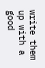write them up with a good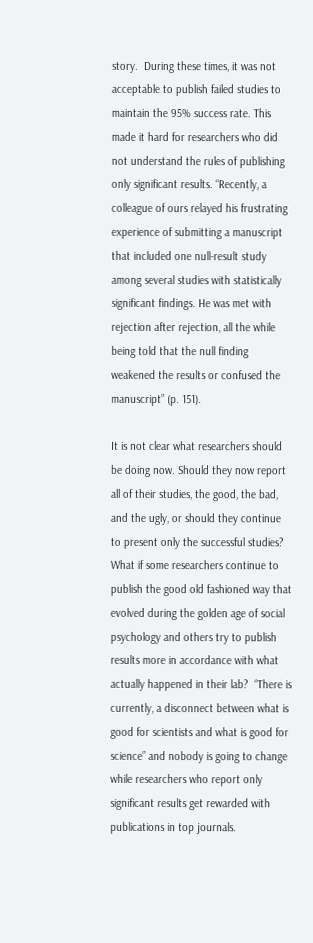story.  During these times, it was not acceptable to publish failed studies to maintain the 95% success rate. This made it hard for researchers who did not understand the rules of publishing only significant results. “Recently, a colleague of ours relayed his frustrating experience of submitting a manuscript that included one null-result study among several studies with statistically significant findings. He was met with rejection after rejection, all the while being told that the null finding weakened the results or confused the manuscript” (p. 151).

It is not clear what researchers should be doing now. Should they now report all of their studies, the good, the bad, and the ugly, or should they continue to present only the successful studies?   What if some researchers continue to publish the good old fashioned way that evolved during the golden age of social psychology and others try to publish results more in accordance with what actually happened in their lab?  “There is currently, a disconnect between what is good for scientists and what is good for science” and nobody is going to change while researchers who report only significant results get rewarded with publications in top journals.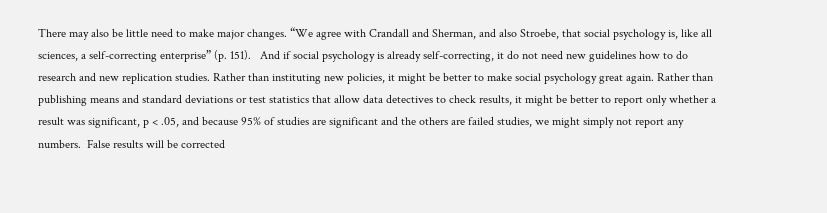There may also be little need to make major changes. “We agree with Crandall and Sherman, and also Stroebe, that social psychology is, like all sciences, a self-correcting enterprise” (p. 151).   And if social psychology is already self-correcting, it do not need new guidelines how to do research and new replication studies. Rather than instituting new policies, it might be better to make social psychology great again. Rather than publishing means and standard deviations or test statistics that allow data detectives to check results, it might be better to report only whether a result was significant, p < .05, and because 95% of studies are significant and the others are failed studies, we might simply not report any numbers.  False results will be corrected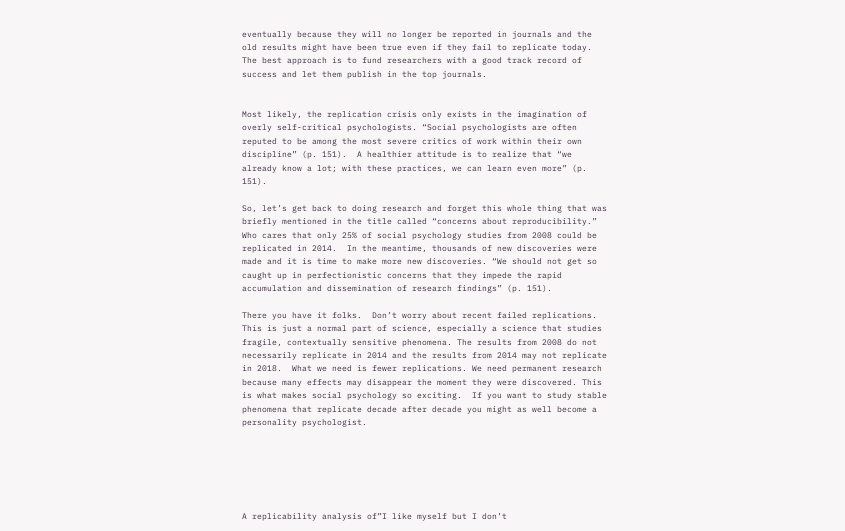eventually because they will no longer be reported in journals and the old results might have been true even if they fail to replicate today.   The best approach is to fund researchers with a good track record of success and let them publish in the top journals.


Most likely, the replication crisis only exists in the imagination of overly self-critical psychologists. “Social psychologists are often reputed to be among the most severe critics of work within their own discipline” (p. 151).  A healthier attitude is to realize that “we already know a lot; with these practices, we can learn even more” (p. 151).

So, let’s get back to doing research and forget this whole thing that was briefly mentioned in the title called “concerns about reproducibility.”  Who cares that only 25% of social psychology studies from 2008 could be replicated in 2014.  In the meantime, thousands of new discoveries were made and it is time to make more new discoveries. “We should not get so caught up in perfectionistic concerns that they impede the rapid accumulation and dissemination of research findings” (p. 151).

There you have it folks.  Don’t worry about recent failed replications. This is just a normal part of science, especially a science that studies fragile, contextually sensitive phenomena. The results from 2008 do not necessarily replicate in 2014 and the results from 2014 may not replicate in 2018.  What we need is fewer replications. We need permanent research because many effects may disappear the moment they were discovered. This is what makes social psychology so exciting.  If you want to study stable phenomena that replicate decade after decade you might as well become a personality psychologist.






A replicability analysis of”I like myself but I don’t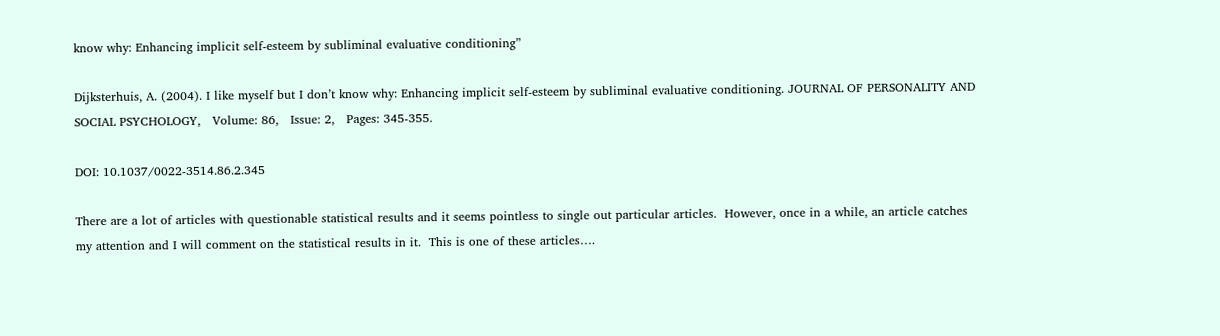know why: Enhancing implicit self-esteem by subliminal evaluative conditioning”

Dijksterhuis, A. (2004). I like myself but I don’t know why: Enhancing implicit self-esteem by subliminal evaluative conditioning. JOURNAL OF PERSONALITY AND SOCIAL PSYCHOLOGY,   Volume: 86,   Issue: 2,   Pages: 345-355.

DOI: 10.1037/0022-3514.86.2.345

There are a lot of articles with questionable statistical results and it seems pointless to single out particular articles.  However, once in a while, an article catches my attention and I will comment on the statistical results in it.  This is one of these articles….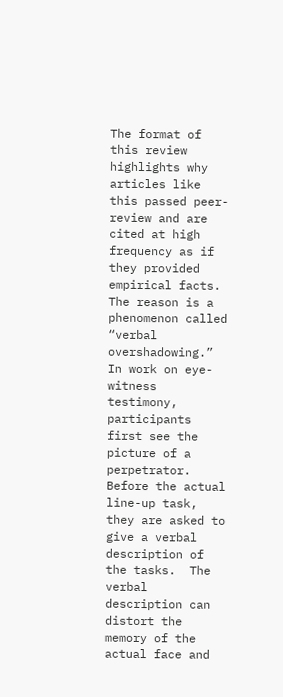The format of this review highlights why articles like this passed peer-review and are cited at high frequency as if they provided empirical facts.  The reason is a phenomenon called “verbal overshadowing.”   In work on eye-witness testimony, participants first see the picture of a perpetrator. Before the actual line-up task, they are asked to give a verbal description of the tasks.  The verbal description can distort the memory of the actual face and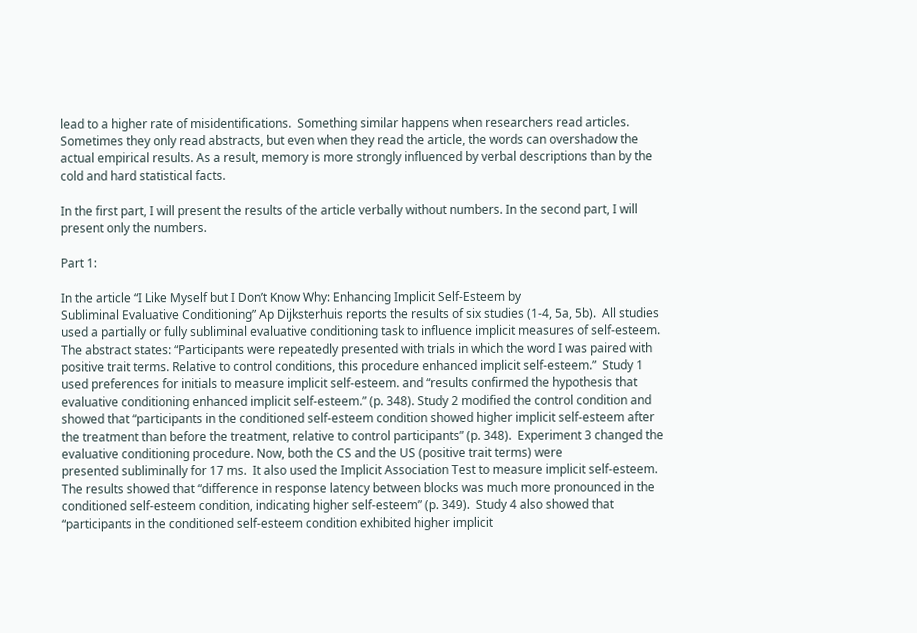lead to a higher rate of misidentifications.  Something similar happens when researchers read articles. Sometimes they only read abstracts, but even when they read the article, the words can overshadow the actual empirical results. As a result, memory is more strongly influenced by verbal descriptions than by the cold and hard statistical facts.

In the first part, I will present the results of the article verbally without numbers. In the second part, I will present only the numbers.

Part 1:

In the article “I Like Myself but I Don’t Know Why: Enhancing Implicit Self-Esteem by
Subliminal Evaluative Conditioning” Ap Dijksterhuis reports the results of six studies (1-4, 5a, 5b).  All studies used a partially or fully subliminal evaluative conditioning task to influence implicit measures of self-esteem. The abstract states: “Participants were repeatedly presented with trials in which the word I was paired with positive trait terms. Relative to control conditions, this procedure enhanced implicit self-esteem.”  Study 1 used preferences for initials to measure implicit self-esteem. and “results confirmed the hypothesis that evaluative conditioning enhanced implicit self-esteem.” (p. 348). Study 2 modified the control condition and showed that “participants in the conditioned self-esteem condition showed higher implicit self-esteem after the treatment than before the treatment, relative to control participants” (p. 348).  Experiment 3 changed the evaluative conditioning procedure. Now, both the CS and the US (positive trait terms) were
presented subliminally for 17 ms.  It also used the Implicit Association Test to measure implicit self-esteem.  The results showed that “difference in response latency between blocks was much more pronounced in the conditioned self-esteem condition, indicating higher self-esteem” (p. 349).  Study 4 also showed that “participants in the conditioned self-esteem condition exhibited higher implicit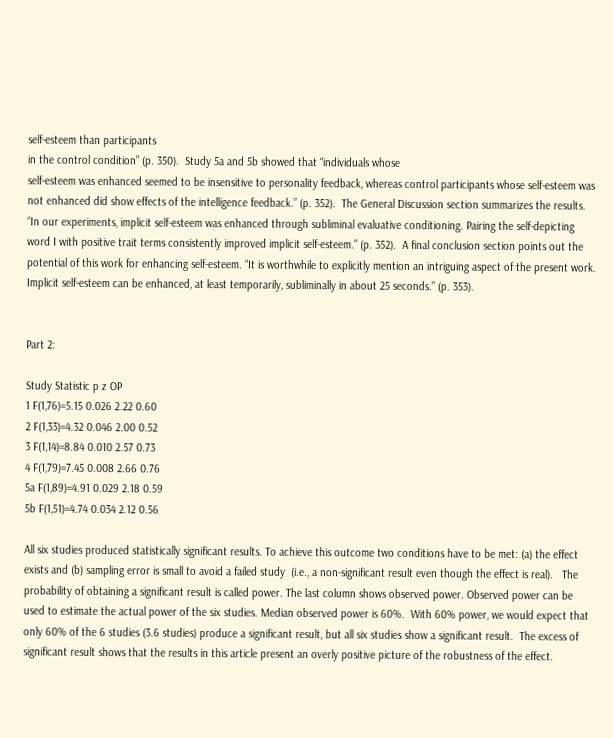self-esteem than participants
in the control condition” (p. 350).  Study 5a and 5b showed that “individuals whose
self-esteem was enhanced seemed to be insensitive to personality feedback, whereas control participants whose self-esteem was not enhanced did show effects of the intelligence feedback.” (p. 352).  The General Discussion section summarizes the results. “In our experiments, implicit self-esteem was enhanced through subliminal evaluative conditioning. Pairing the self-depicting word I with positive trait terms consistently improved implicit self-esteem.” (p. 352).  A final conclusion section points out the potential of this work for enhancing self-esteem. “It is worthwhile to explicitly mention an intriguing aspect of the present work. Implicit self-esteem can be enhanced, at least temporarily, subliminally in about 25 seconds.” (p. 353).


Part 2:

Study Statistic p z OP
1 F(1,76)=5.15 0.026 2.22 0.60
2 F(1,33)=4.32 0.046 2.00 0.52
3 F(1,14)=8.84 0.010 2.57 0.73
4 F(1,79)=7.45 0.008 2.66 0.76
5a F(1,89)=4.91 0.029 2.18 0.59
5b F(1,51)=4.74 0.034 2.12 0.56

All six studies produced statistically significant results. To achieve this outcome two conditions have to be met: (a) the effect exists and (b) sampling error is small to avoid a failed study  (i.e., a non-significant result even though the effect is real).   The probability of obtaining a significant result is called power. The last column shows observed power. Observed power can be used to estimate the actual power of the six studies. Median observed power is 60%.  With 60% power, we would expect that only 60% of the 6 studies (3.6 studies) produce a significant result, but all six studies show a significant result.  The excess of significant result shows that the results in this article present an overly positive picture of the robustness of the effect.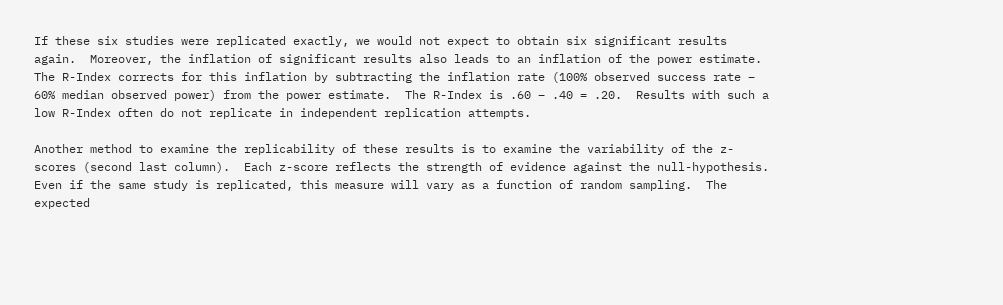If these six studies were replicated exactly, we would not expect to obtain six significant results again.  Moreover, the inflation of significant results also leads to an inflation of the power estimate. The R-Index corrects for this inflation by subtracting the inflation rate (100% observed success rate – 60% median observed power) from the power estimate.  The R-Index is .60 – .40 = .20.  Results with such a low R-Index often do not replicate in independent replication attempts.

Another method to examine the replicability of these results is to examine the variability of the z-scores (second last column).  Each z-score reflects the strength of evidence against the null-hypothesis. Even if the same study is replicated, this measure will vary as a function of random sampling.  The expected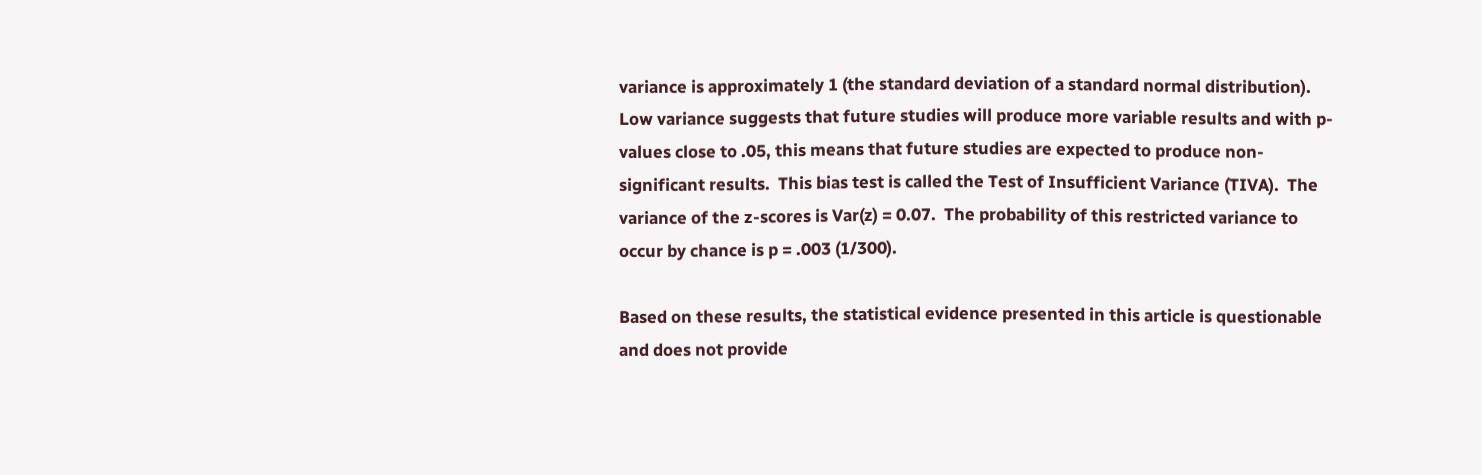variance is approximately 1 (the standard deviation of a standard normal distribution).  Low variance suggests that future studies will produce more variable results and with p-values close to .05, this means that future studies are expected to produce non-significant results.  This bias test is called the Test of Insufficient Variance (TIVA).  The variance of the z-scores is Var(z) = 0.07.  The probability of this restricted variance to occur by chance is p = .003 (1/300).

Based on these results, the statistical evidence presented in this article is questionable and does not provide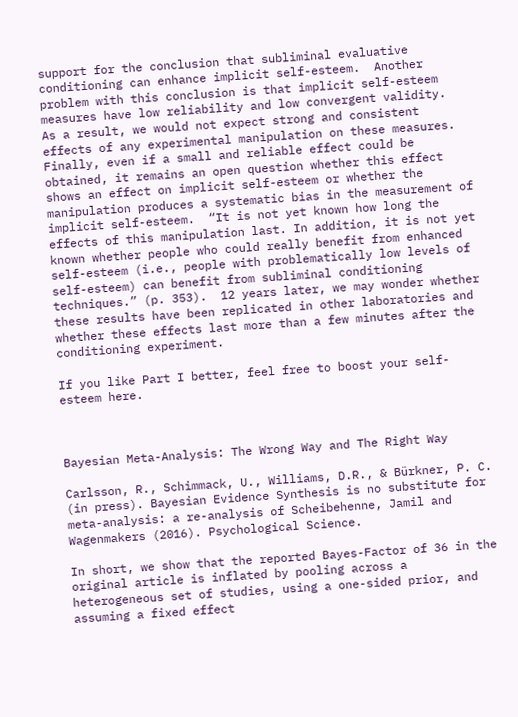support for the conclusion that subliminal evaluative conditioning can enhance implicit self-esteem.  Another problem with this conclusion is that implicit self-esteem measures have low reliability and low convergent validity.  As a result, we would not expect strong and consistent effects of any experimental manipulation on these measures.  Finally, even if a small and reliable effect could be obtained, it remains an open question whether this effect shows an effect on implicit self-esteem or whether the manipulation produces a systematic bias in the measurement of implicit self-esteem.  “It is not yet known how long the effects of this manipulation last. In addition, it is not yet
known whether people who could really benefit from enhanced self-esteem (i.e., people with problematically low levels of self-esteem) can benefit from subliminal conditioning techniques.” (p. 353).  12 years later, we may wonder whether these results have been replicated in other laboratories and whether these effects last more than a few minutes after the conditioning experiment.

If you like Part I better, feel free to boost your self-esteem here.



Bayesian Meta-Analysis: The Wrong Way and The Right Way

Carlsson, R., Schimmack, U., Williams, D.R., & Bürkner, P. C. (in press). Bayesian Evidence Synthesis is no substitute for meta-analysis: a re-analysis of Scheibehenne, Jamil and Wagenmakers (2016). Psychological Science.

In short, we show that the reported Bayes-Factor of 36 in the original article is inflated by pooling across a heterogeneous set of studies, using a one-sided prior, and assuming a fixed effect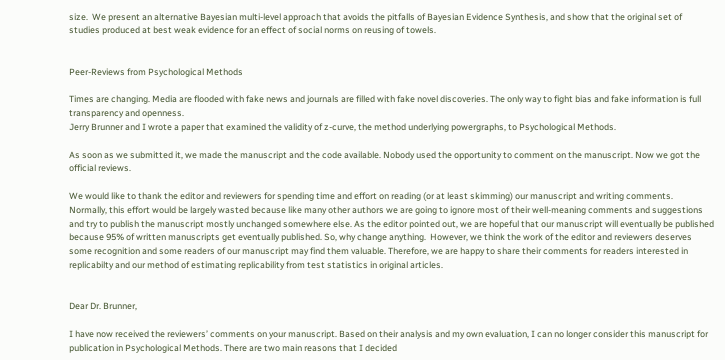size.  We present an alternative Bayesian multi-level approach that avoids the pitfalls of Bayesian Evidence Synthesis, and show that the original set of studies produced at best weak evidence for an effect of social norms on reusing of towels.


Peer-Reviews from Psychological Methods

Times are changing. Media are flooded with fake news and journals are filled with fake novel discoveries. The only way to fight bias and fake information is full transparency and openness.
Jerry Brunner and I wrote a paper that examined the validity of z-curve, the method underlying powergraphs, to Psychological Methods.

As soon as we submitted it, we made the manuscript and the code available. Nobody used the opportunity to comment on the manuscript. Now we got the official reviews.

We would like to thank the editor and reviewers for spending time and effort on reading (or at least skimming) our manuscript and writing comments.  Normally, this effort would be largely wasted because like many other authors we are going to ignore most of their well-meaning comments and suggestions and try to publish the manuscript mostly unchanged somewhere else. As the editor pointed out, we are hopeful that our manuscript will eventually be published because 95% of written manuscripts get eventually published. So, why change anything.  However, we think the work of the editor and reviewers deserves some recognition and some readers of our manuscript may find them valuable. Therefore, we are happy to share their comments for readers interested in replicabilty and our method of estimating replicability from test statistics in original articles.


Dear Dr. Brunner,

I have now received the reviewers’ comments on your manuscript. Based on their analysis and my own evaluation, I can no longer consider this manuscript for publication in Psychological Methods. There are two main reasons that I decided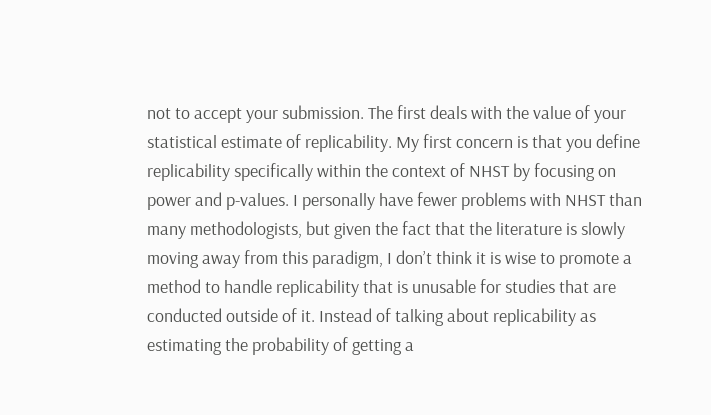not to accept your submission. The first deals with the value of your statistical estimate of replicability. My first concern is that you define replicability specifically within the context of NHST by focusing on power and p-values. I personally have fewer problems with NHST than many methodologists, but given the fact that the literature is slowly moving away from this paradigm, I don’t think it is wise to promote a method to handle replicability that is unusable for studies that are conducted outside of it. Instead of talking about replicability as estimating the probability of getting a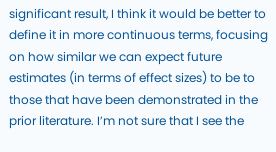significant result, I think it would be better to define it in more continuous terms, focusing on how similar we can expect future estimates (in terms of effect sizes) to be to those that have been demonstrated in the prior literature. I’m not sure that I see the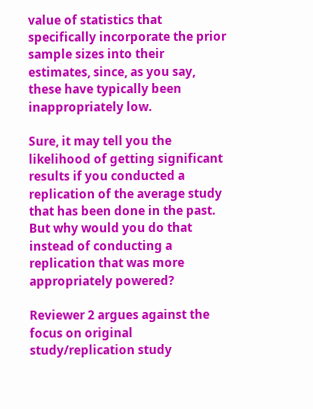value of statistics that specifically incorporate the prior sample sizes into their estimates, since, as you say, these have typically been inappropriately low.

Sure, it may tell you the likelihood of getting significant results if you conducted a replication of the average study that has been done in the past. But why would you do that instead of conducting a replication that was more appropriately powered?

Reviewer 2 argues against the focus on original study/replication study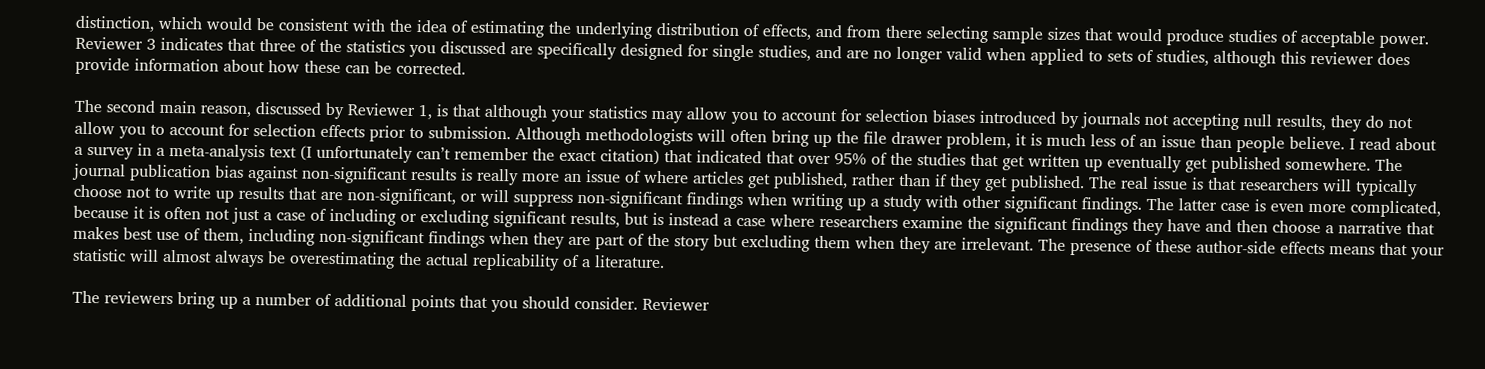distinction, which would be consistent with the idea of estimating the underlying distribution of effects, and from there selecting sample sizes that would produce studies of acceptable power. Reviewer 3 indicates that three of the statistics you discussed are specifically designed for single studies, and are no longer valid when applied to sets of studies, although this reviewer does provide information about how these can be corrected.

The second main reason, discussed by Reviewer 1, is that although your statistics may allow you to account for selection biases introduced by journals not accepting null results, they do not allow you to account for selection effects prior to submission. Although methodologists will often bring up the file drawer problem, it is much less of an issue than people believe. I read about a survey in a meta-analysis text (I unfortunately can’t remember the exact citation) that indicated that over 95% of the studies that get written up eventually get published somewhere. The journal publication bias against non-significant results is really more an issue of where articles get published, rather than if they get published. The real issue is that researchers will typically choose not to write up results that are non-significant, or will suppress non-significant findings when writing up a study with other significant findings. The latter case is even more complicated, because it is often not just a case of including or excluding significant results, but is instead a case where researchers examine the significant findings they have and then choose a narrative that makes best use of them, including non-significant findings when they are part of the story but excluding them when they are irrelevant. The presence of these author-side effects means that your statistic will almost always be overestimating the actual replicability of a literature.

The reviewers bring up a number of additional points that you should consider. Reviewer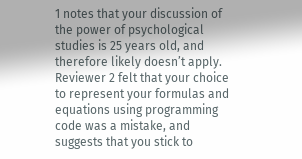1 notes that your discussion of the power of psychological studies is 25 years old, and therefore likely doesn’t apply. Reviewer 2 felt that your choice to represent your formulas and equations using programming code was a mistake, and suggests that you stick to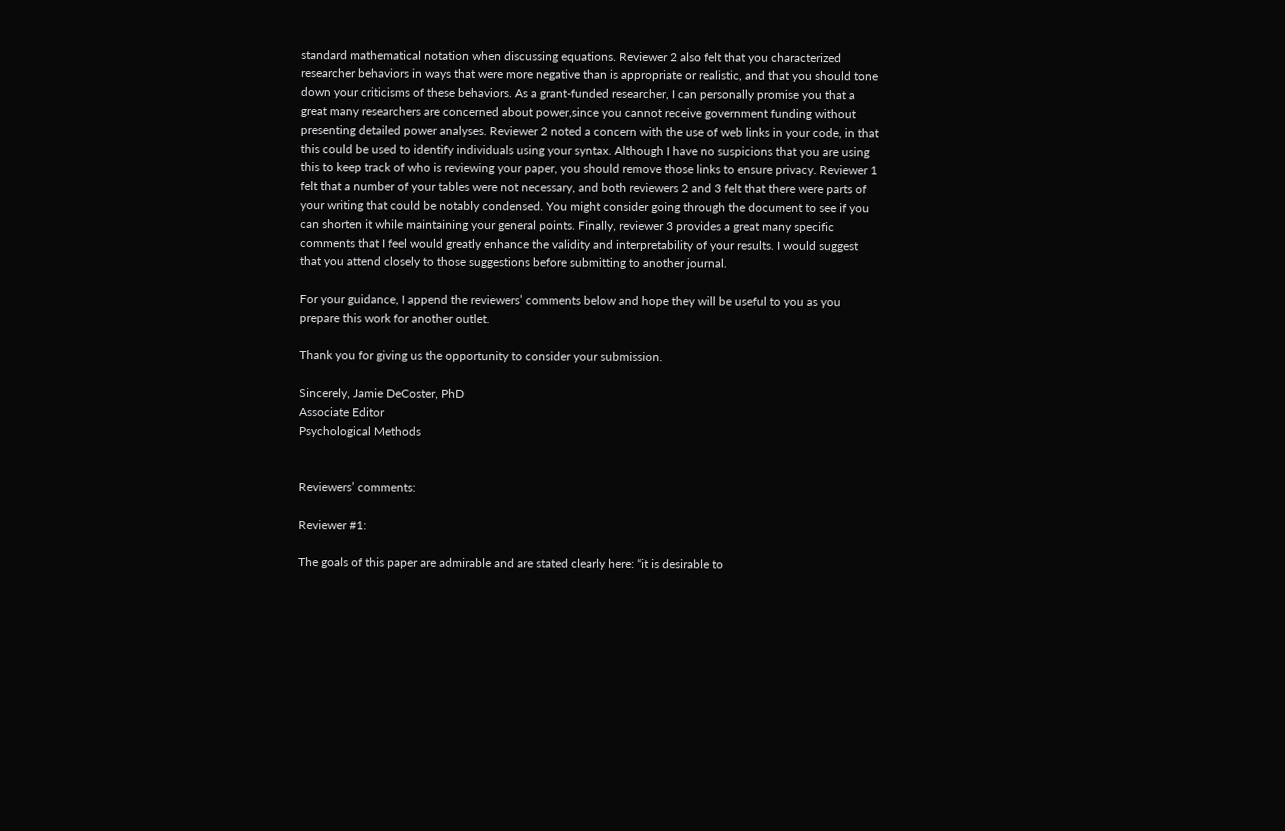standard mathematical notation when discussing equations. Reviewer 2 also felt that you characterized researcher behaviors in ways that were more negative than is appropriate or realistic, and that you should tone down your criticisms of these behaviors. As a grant-funded researcher, I can personally promise you that a great many researchers are concerned about power,since you cannot receive government funding without presenting detailed power analyses. Reviewer 2 noted a concern with the use of web links in your code, in that this could be used to identify individuals using your syntax. Although I have no suspicions that you are using this to keep track of who is reviewing your paper, you should remove those links to ensure privacy. Reviewer 1 felt that a number of your tables were not necessary, and both reviewers 2 and 3 felt that there were parts of your writing that could be notably condensed. You might consider going through the document to see if you can shorten it while maintaining your general points. Finally, reviewer 3 provides a great many specific comments that I feel would greatly enhance the validity and interpretability of your results. I would suggest that you attend closely to those suggestions before submitting to another journal.

For your guidance, I append the reviewers’ comments below and hope they will be useful to you as you prepare this work for another outlet.

Thank you for giving us the opportunity to consider your submission.

Sincerely, Jamie DeCoster, PhD
Associate Editor
Psychological Methods


Reviewers’ comments:

Reviewer #1:

The goals of this paper are admirable and are stated clearly here: “it is desirable to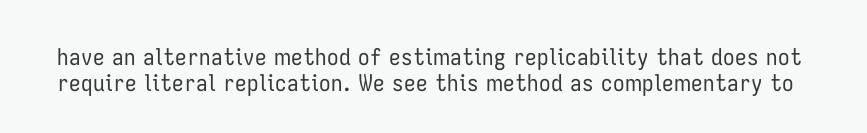have an alternative method of estimating replicability that does not require literal replication. We see this method as complementary to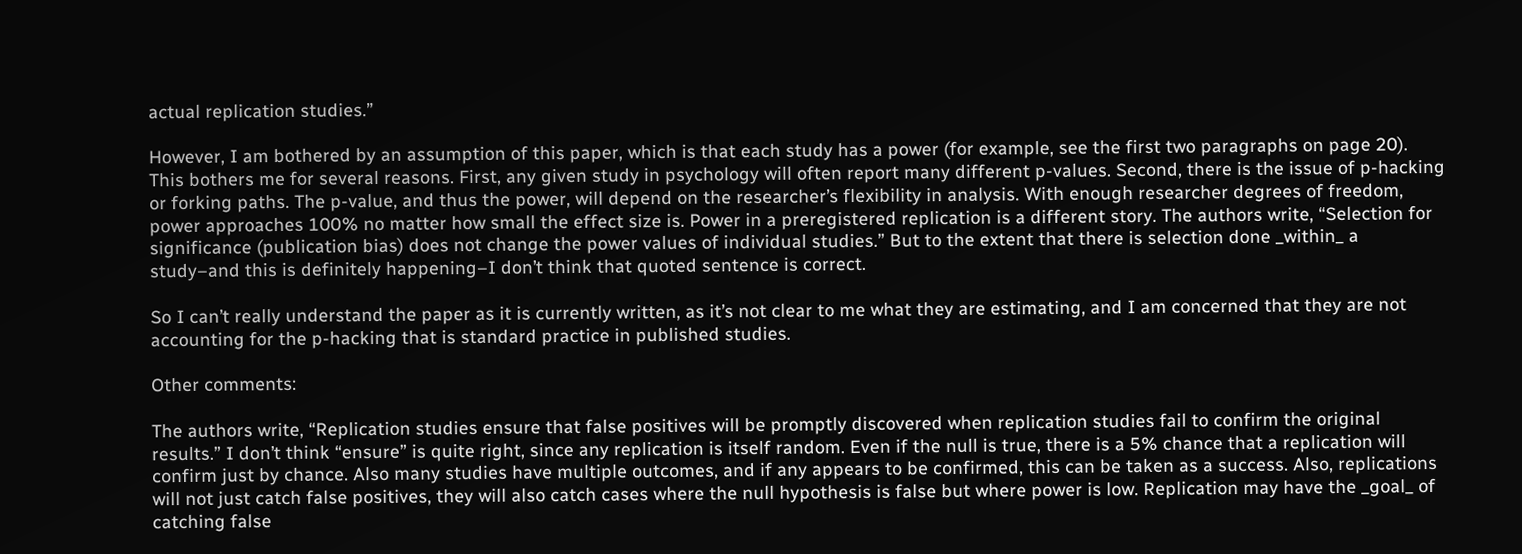actual replication studies.”

However, I am bothered by an assumption of this paper, which is that each study has a power (for example, see the first two paragraphs on page 20). This bothers me for several reasons. First, any given study in psychology will often report many different p-values. Second, there is the issue of p-hacking or forking paths. The p-value, and thus the power, will depend on the researcher’s flexibility in analysis. With enough researcher degrees of freedom, power approaches 100% no matter how small the effect size is. Power in a preregistered replication is a different story. The authors write, “Selection for significance (publication bias) does not change the power values of individual studies.” But to the extent that there is selection done _within_ a study–and this is definitely happening–I don’t think that quoted sentence is correct.

So I can’t really understand the paper as it is currently written, as it’s not clear to me what they are estimating, and I am concerned that they are not accounting for the p-hacking that is standard practice in published studies.

Other comments:

The authors write, “Replication studies ensure that false positives will be promptly discovered when replication studies fail to confirm the original results.” I don’t think “ensure” is quite right, since any replication is itself random. Even if the null is true, there is a 5% chance that a replication will confirm just by chance. Also many studies have multiple outcomes, and if any appears to be confirmed, this can be taken as a success. Also, replications will not just catch false positives, they will also catch cases where the null hypothesis is false but where power is low. Replication may have the _goal_ of catching false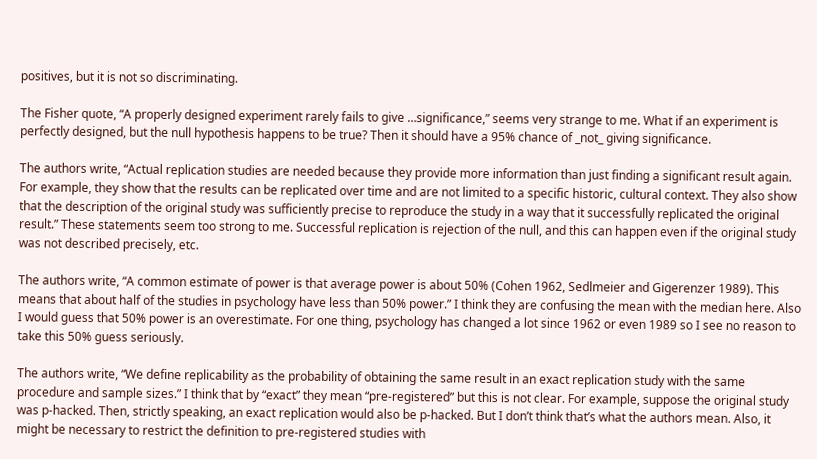positives, but it is not so discriminating.

The Fisher quote, “A properly designed experiment rarely fails to give …significance,” seems very strange to me. What if an experiment is perfectly designed, but the null hypothesis happens to be true? Then it should have a 95% chance of _not_ giving significance.

The authors write, “Actual replication studies are needed because they provide more information than just finding a significant result again. For example, they show that the results can be replicated over time and are not limited to a specific historic, cultural context. They also show that the description of the original study was sufficiently precise to reproduce the study in a way that it successfully replicated the original result.” These statements seem too strong to me. Successful replication is rejection of the null, and this can happen even if the original study was not described precisely, etc.

The authors write, “A common estimate of power is that average power is about 50% (Cohen 1962, Sedlmeier and Gigerenzer 1989). This means that about half of the studies in psychology have less than 50% power.” I think they are confusing the mean with the median here. Also I would guess that 50% power is an overestimate. For one thing, psychology has changed a lot since 1962 or even 1989 so I see no reason to take this 50% guess seriously.

The authors write, “We define replicability as the probability of obtaining the same result in an exact replication study with the same procedure and sample sizes.” I think that by “exact” they mean “pre-registered” but this is not clear. For example, suppose the original study was p-hacked. Then, strictly speaking, an exact replication would also be p-hacked. But I don’t think that’s what the authors mean. Also, it might be necessary to restrict the definition to pre-registered studies with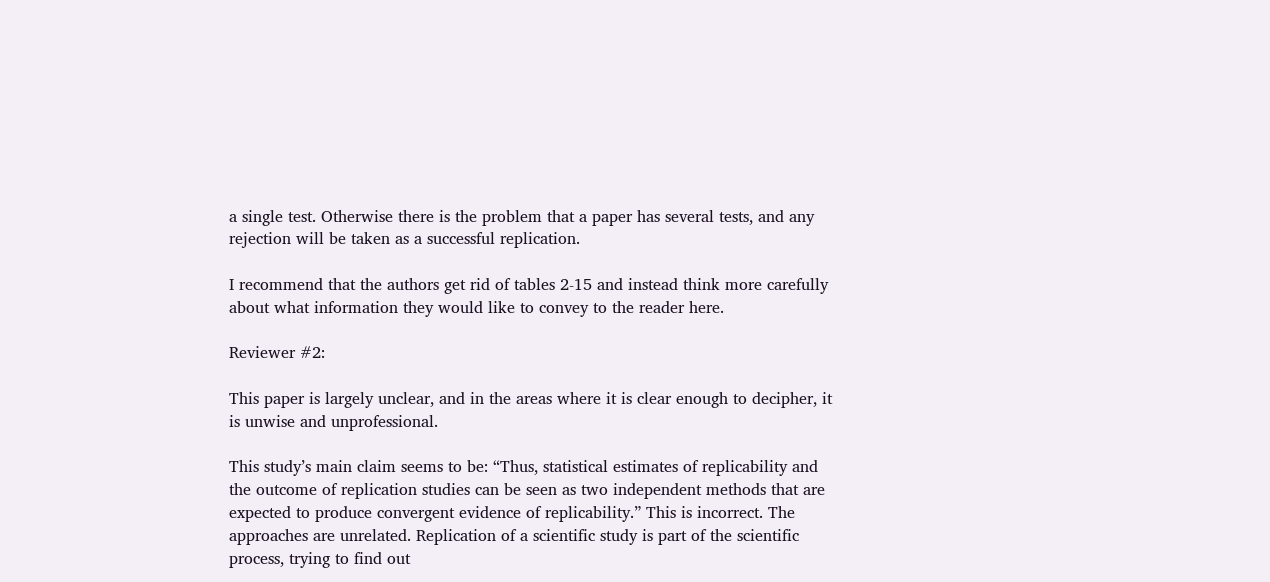a single test. Otherwise there is the problem that a paper has several tests, and any rejection will be taken as a successful replication.

I recommend that the authors get rid of tables 2-15 and instead think more carefully about what information they would like to convey to the reader here.

Reviewer #2:

This paper is largely unclear, and in the areas where it is clear enough to decipher, it is unwise and unprofessional.

This study’s main claim seems to be: “Thus, statistical estimates of replicability and the outcome of replication studies can be seen as two independent methods that are expected to produce convergent evidence of replicability.” This is incorrect. The approaches are unrelated. Replication of a scientific study is part of the scientific process, trying to find out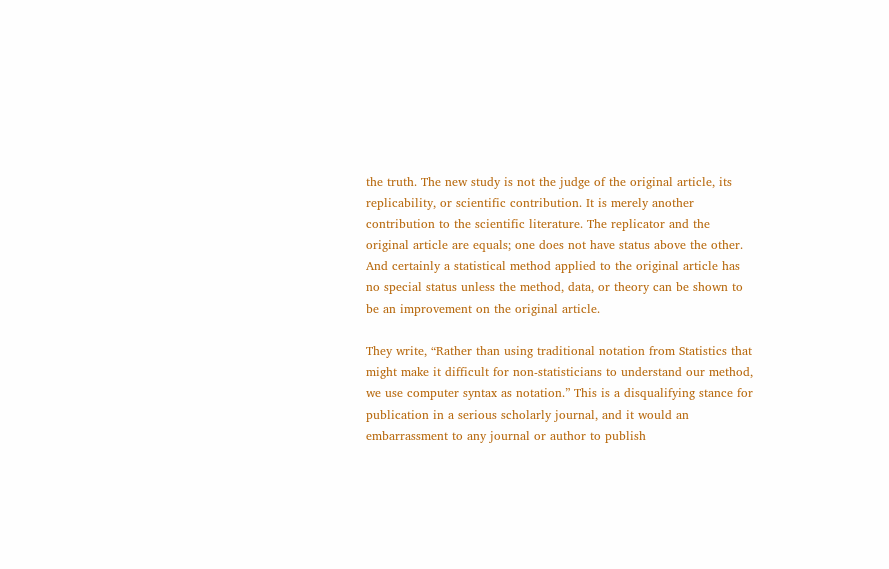the truth. The new study is not the judge of the original article, its replicability, or scientific contribution. It is merely another contribution to the scientific literature. The replicator and the original article are equals; one does not have status above the other. And certainly a statistical method applied to the original article has no special status unless the method, data, or theory can be shown to be an improvement on the original article.

They write, “Rather than using traditional notation from Statistics that might make it difficult for non-statisticians to understand our method, we use computer syntax as notation.” This is a disqualifying stance for publication in a serious scholarly journal, and it would an embarrassment to any journal or author to publish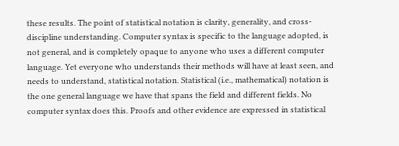these results. The point of statistical notation is clarity, generality, and cross-discipline understanding. Computer syntax is specific to the language adopted, is not general, and is completely opaque to anyone who uses a different computer language. Yet everyone who understands their methods will have at least seen, and needs to understand, statistical notation. Statistical (i.e., mathematical) notation is the one general language we have that spans the field and different fields. No computer syntax does this. Proofs and other evidence are expressed in statistical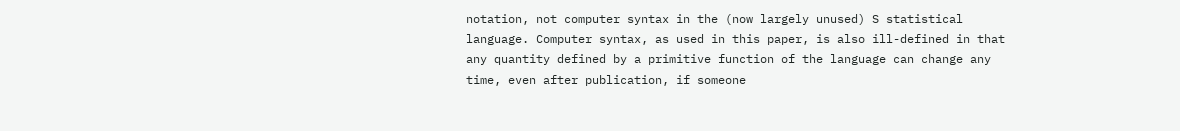notation, not computer syntax in the (now largely unused) S statistical language. Computer syntax, as used in this paper, is also ill-defined in that any quantity defined by a primitive function of the language can change any time, even after publication, if someone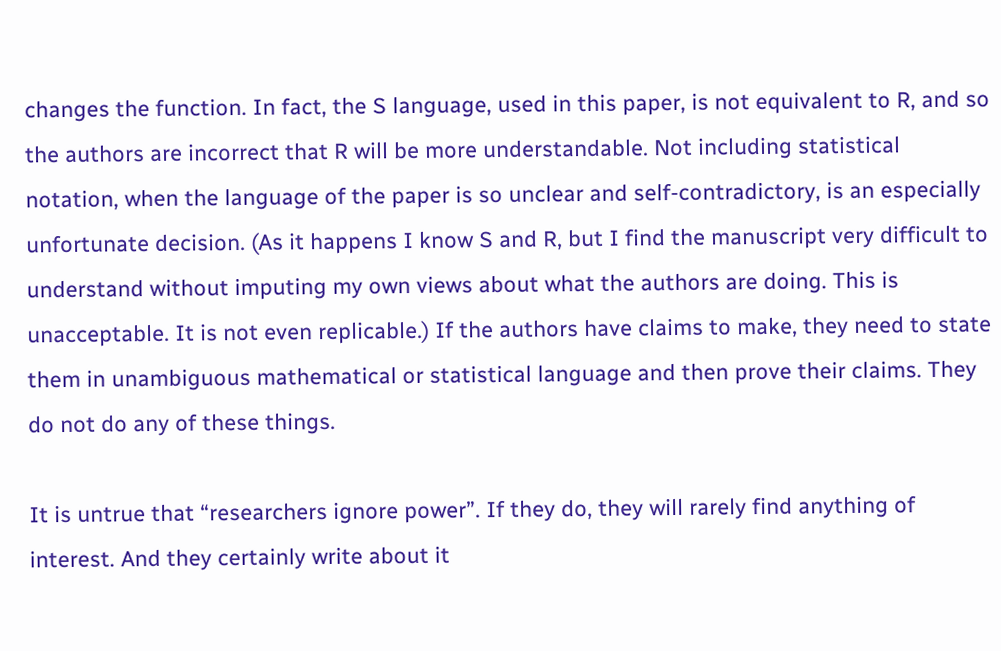changes the function. In fact, the S language, used in this paper, is not equivalent to R, and so the authors are incorrect that R will be more understandable. Not including statistical notation, when the language of the paper is so unclear and self-contradictory, is an especially unfortunate decision. (As it happens I know S and R, but I find the manuscript very difficult to understand without imputing my own views about what the authors are doing. This is unacceptable. It is not even replicable.) If the authors have claims to make, they need to state them in unambiguous mathematical or statistical language and then prove their claims. They do not do any of these things.

It is untrue that “researchers ignore power”. If they do, they will rarely find anything of interest. And they certainly write about it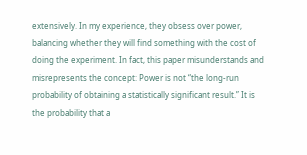extensively. In my experience, they obsess over power, balancing whether they will find something with the cost of doing the experiment. In fact, this paper misunderstands and misrepresents the concept: Power is not “the long-run probability of obtaining a statistically significant result.” It is the probability that a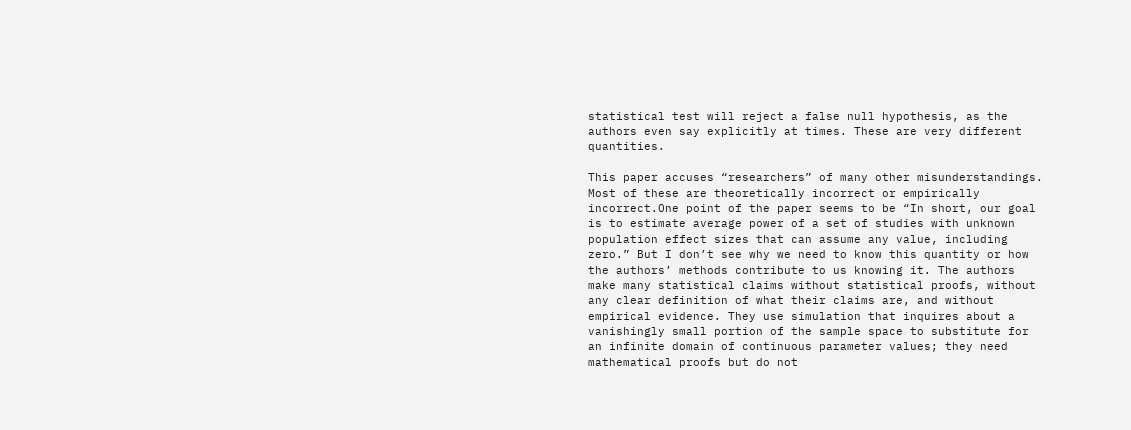statistical test will reject a false null hypothesis, as the authors even say explicitly at times. These are very different quantities.

This paper accuses “researchers” of many other misunderstandings. Most of these are theoretically incorrect or empirically incorrect.One point of the paper seems to be “In short, our goal is to estimate average power of a set of studies with unknown population effect sizes that can assume any value, including zero.” But I don’t see why we need to know this quantity or how the authors’ methods contribute to us knowing it. The authors make many statistical claims without statistical proofs, without any clear definition of what their claims are, and without empirical evidence. They use simulation that inquires about a vanishingly small portion of the sample space to substitute for an infinite domain of continuous parameter values; they need mathematical proofs but do not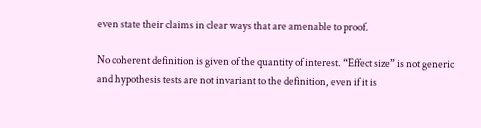even state their claims in clear ways that are amenable to proof.

No coherent definition is given of the quantity of interest. “Effect size” is not generic and hypothesis tests are not invariant to the definition, even if it is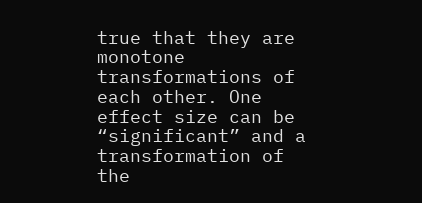true that they are monotone transformations of each other. One effect size can be “significant” and a transformation of the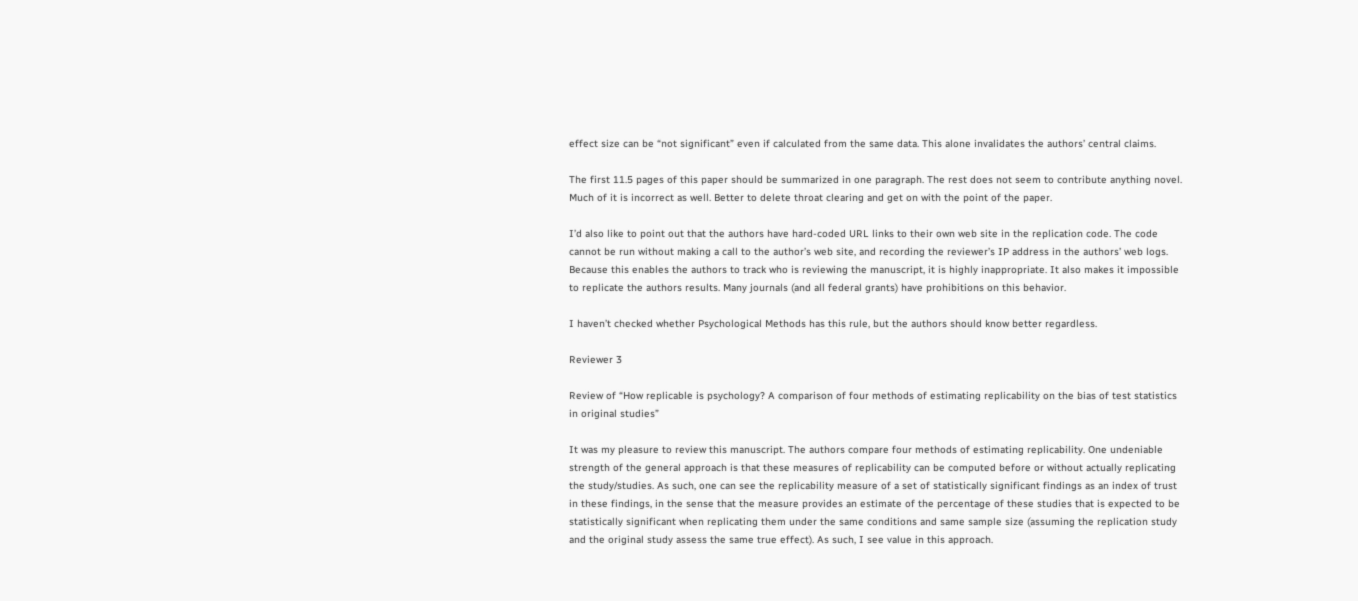effect size can be “not significant” even if calculated from the same data. This alone invalidates the authors’ central claims.

The first 11.5 pages of this paper should be summarized in one paragraph. The rest does not seem to contribute anything novel. Much of it is incorrect as well. Better to delete throat clearing and get on with the point of the paper.

I’d also like to point out that the authors have hard-coded URL links to their own web site in the replication code. The code cannot be run without making a call to the author’s web site, and recording the reviewer’s IP address in the authors’ web logs. Because this enables the authors to track who is reviewing the manuscript, it is highly inappropriate. It also makes it impossible to replicate the authors results. Many journals (and all federal grants) have prohibitions on this behavior.

I haven’t checked whether Psychological Methods has this rule, but the authors should know better regardless.

Reviewer 3

Review of “How replicable is psychology? A comparison of four methods of estimating replicability on the bias of test statistics in original studies”

It was my pleasure to review this manuscript. The authors compare four methods of estimating replicability. One undeniable strength of the general approach is that these measures of replicability can be computed before or without actually replicating the study/studies. As such, one can see the replicability measure of a set of statistically significant findings as an index of trust in these findings, in the sense that the measure provides an estimate of the percentage of these studies that is expected to be statistically significant when replicating them under the same conditions and same sample size (assuming the replication study and the original study assess the same true effect). As such, I see value in this approach.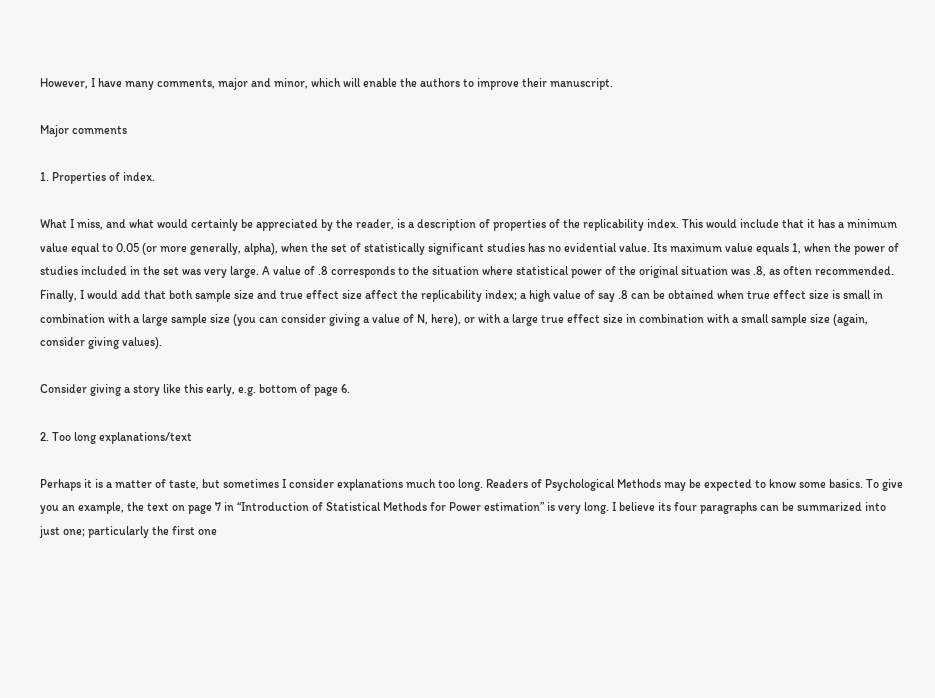However, I have many comments, major and minor, which will enable the authors to improve their manuscript.

Major comments

1. Properties of index.

What I miss, and what would certainly be appreciated by the reader, is a description of properties of the replicability index. This would include that it has a minimum value equal to 0.05 (or more generally, alpha), when the set of statistically significant studies has no evidential value. Its maximum value equals 1, when the power of studies included in the set was very large. A value of .8 corresponds to the situation where statistical power of the original situation was .8, as often recommended. Finally, I would add that both sample size and true effect size affect the replicability index; a high value of say .8 can be obtained when true effect size is small in combination with a large sample size (you can consider giving a value of N, here), or with a large true effect size in combination with a small sample size (again, consider giving values).

Consider giving a story like this early, e.g. bottom of page 6.

2. Too long explanations/text

Perhaps it is a matter of taste, but sometimes I consider explanations much too long. Readers of Psychological Methods may be expected to know some basics. To give you an example, the text on page 7 in “Introduction of Statistical Methods for Power estimation” is very long. I believe its four paragraphs can be summarized into just one; particularly the first one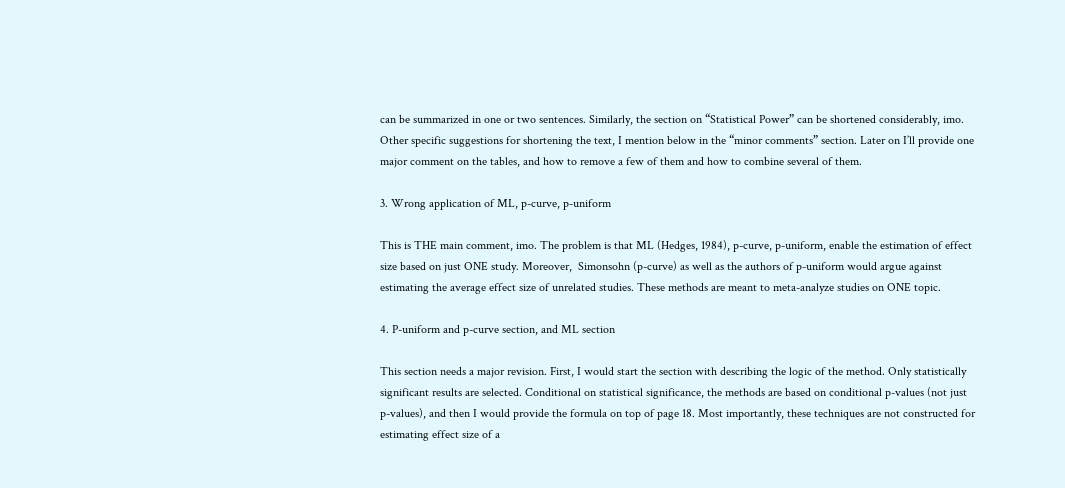can be summarized in one or two sentences. Similarly, the section on “Statistical Power” can be shortened considerably, imo. Other specific suggestions for shortening the text, I mention below in the “minor comments” section. Later on I’ll provide one major comment on the tables, and how to remove a few of them and how to combine several of them.

3. Wrong application of ML, p-curve, p-uniform

This is THE main comment, imo. The problem is that ML (Hedges, 1984), p-curve, p-uniform, enable the estimation of effect size based on just ONE study. Moreover,  Simonsohn (p-curve) as well as the authors of p-uniform would argue against estimating the average effect size of unrelated studies. These methods are meant to meta-analyze studies on ONE topic.

4. P-uniform and p-curve section, and ML section

This section needs a major revision. First, I would start the section with describing the logic of the method. Only statistically significant results are selected. Conditional on statistical significance, the methods are based on conditional p-values (not just p-values), and then I would provide the formula on top of page 18. Most importantly, these techniques are not constructed for estimating effect size of a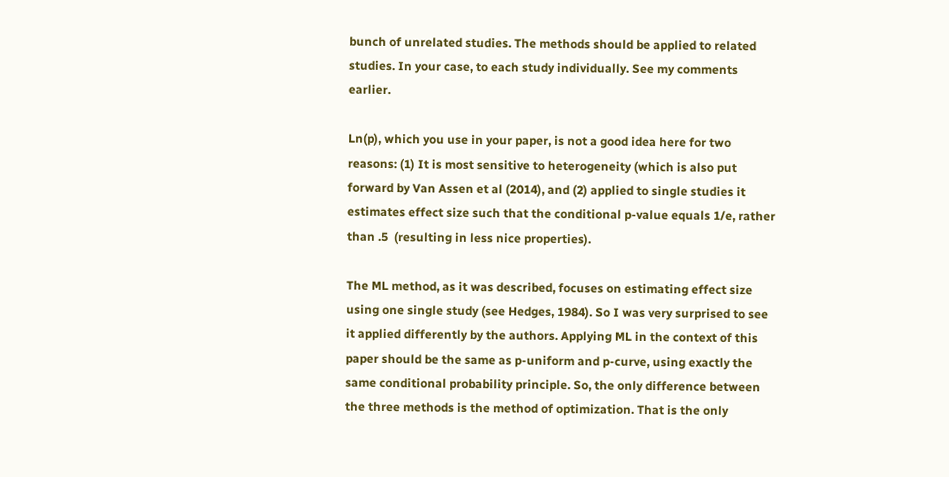bunch of unrelated studies. The methods should be applied to related studies. In your case, to each study individually. See my comments earlier.

Ln(p), which you use in your paper, is not a good idea here for two reasons: (1) It is most sensitive to heterogeneity (which is also put forward by Van Assen et al (2014), and (2) applied to single studies it estimates effect size such that the conditional p-value equals 1/e, rather than .5  (resulting in less nice properties).

The ML method, as it was described, focuses on estimating effect size using one single study (see Hedges, 1984). So I was very surprised to see it applied differently by the authors. Applying ML in the context of this paper should be the same as p-uniform and p-curve, using exactly the same conditional probability principle. So, the only difference between the three methods is the method of optimization. That is the only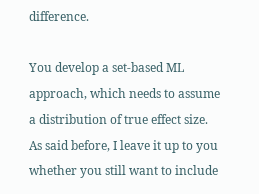difference.

You develop a set-based ML approach, which needs to assume a distribution of true effect size. As said before, I leave it up to you whether you still want to include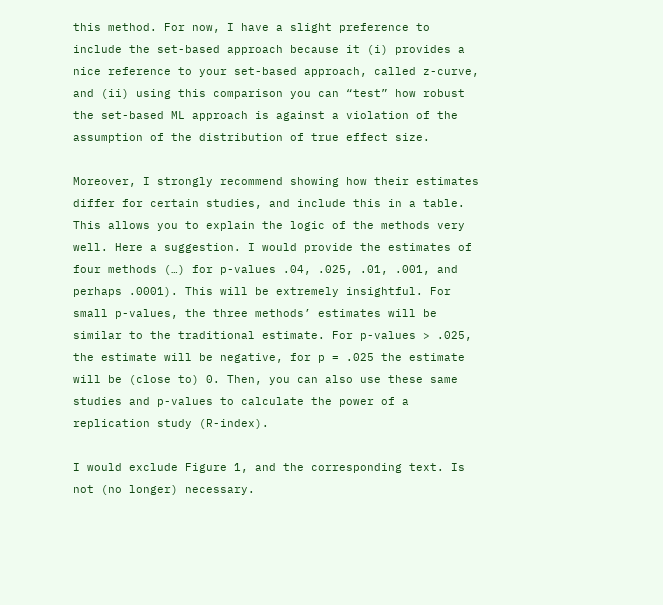this method. For now, I have a slight preference to include the set-based approach because it (i) provides a nice reference to your set-based approach, called z-curve, and (ii) using this comparison you can “test” how robust the set-based ML approach is against a violation of the assumption of the distribution of true effect size.

Moreover, I strongly recommend showing how their estimates differ for certain studies, and include this in a table. This allows you to explain the logic of the methods very well. Here a suggestion. I would provide the estimates of four methods (…) for p-values .04, .025, .01, .001, and perhaps .0001). This will be extremely insightful. For small p-values, the three methods’ estimates will be similar to the traditional estimate. For p-values > .025, the estimate will be negative, for p = .025 the estimate will be (close to) 0. Then, you can also use these same studies and p-values to calculate the power of a replication study (R-index).

I would exclude Figure 1, and the corresponding text. Is not (no longer) necessary.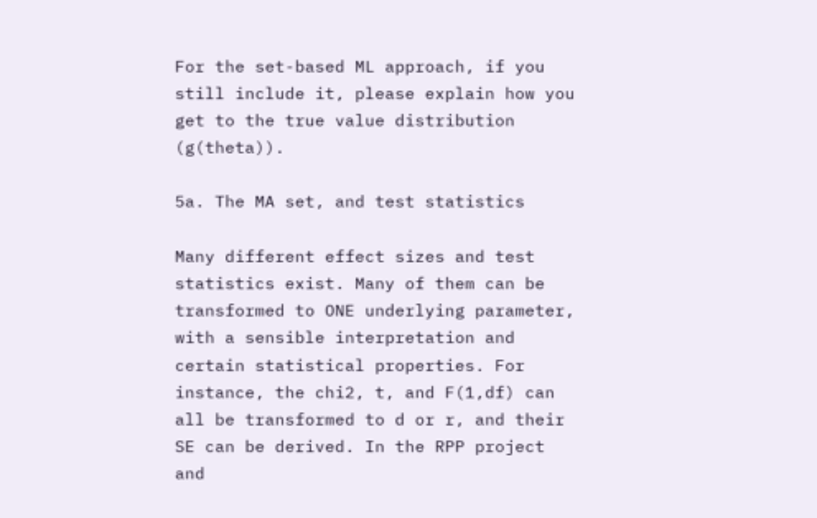For the set-based ML approach, if you still include it, please explain how you get to the true value distribution (g(theta)).

5a. The MA set, and test statistics

Many different effect sizes and test statistics exist. Many of them can be transformed to ONE underlying parameter, with a sensible interpretation and certain statistical properties. For instance, the chi2, t, and F(1,df) can all be transformed to d or r, and their SE can be derived. In the RPP project and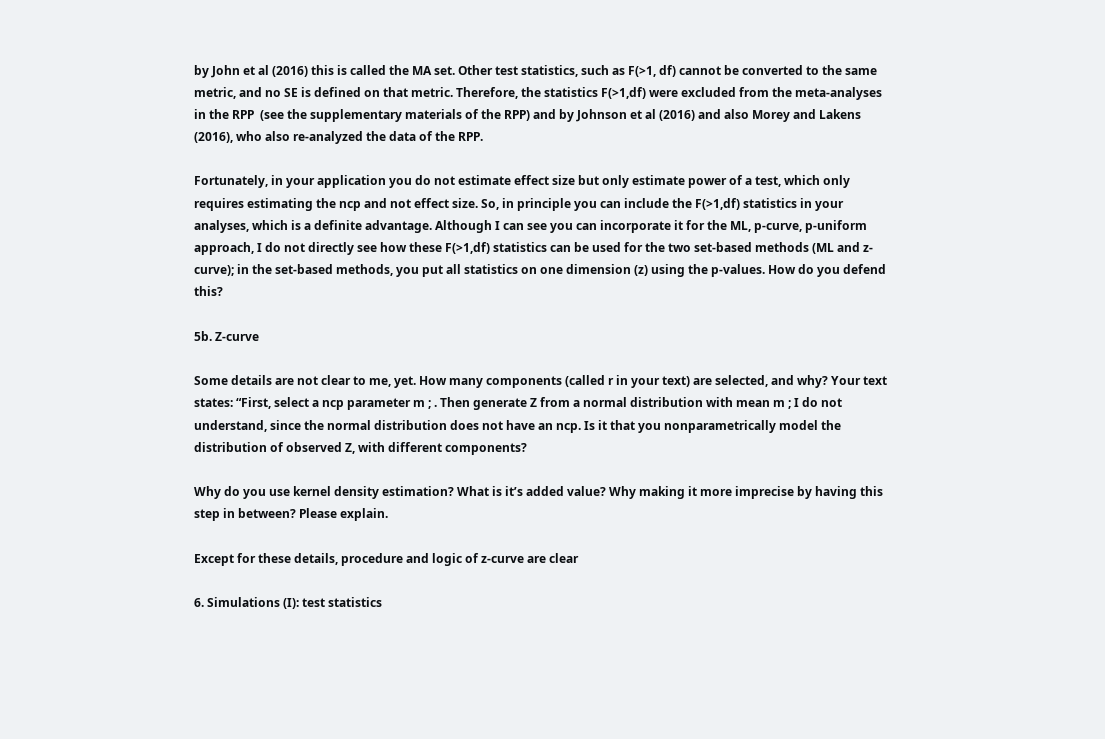by John et al (2016) this is called the MA set. Other test statistics, such as F(>1, df) cannot be converted to the same metric, and no SE is defined on that metric. Therefore, the statistics F(>1,df) were excluded from the meta-analyses in the RPP  (see the supplementary materials of the RPP) and by Johnson et al (2016) and also Morey and Lakens (2016), who also re-analyzed the data of the RPP.

Fortunately, in your application you do not estimate effect size but only estimate power of a test, which only requires estimating the ncp and not effect size. So, in principle you can include the F(>1,df) statistics in your analyses, which is a definite advantage. Although I can see you can incorporate it for the ML, p-curve, p-uniform approach, I do not directly see how these F(>1,df) statistics can be used for the two set-based methods (ML and z-curve); in the set-based methods, you put all statistics on one dimension (z) using the p-values. How do you defend this?

5b. Z-curve

Some details are not clear to me, yet. How many components (called r in your text) are selected, and why? Your text states: “First, select a ncp parameter m ; . Then generate Z from a normal distribution with mean m ; I do not understand, since the normal distribution does not have an ncp. Is it that you nonparametrically model the distribution of observed Z, with different components?

Why do you use kernel density estimation? What is it’s added value? Why making it more imprecise by having this step in between? Please explain.

Except for these details, procedure and logic of z-curve are clear

6. Simulations (I): test statistics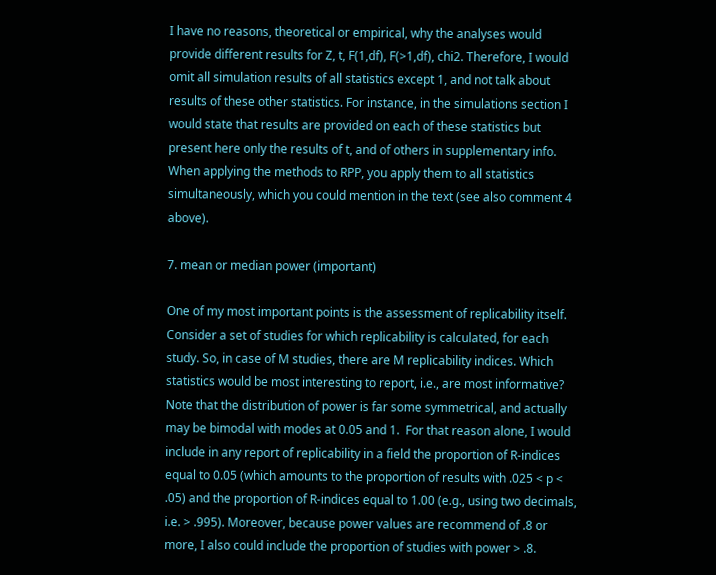I have no reasons, theoretical or empirical, why the analyses would provide different results for Z, t, F(1,df), F(>1,df), chi2. Therefore, I would omit all simulation results of all statistics except 1, and not talk about results of these other statistics. For instance, in the simulations section I would state that results are provided on each of these statistics but present here only the results of t, and of others in supplementary info. When applying the methods to RPP, you apply them to all statistics simultaneously, which you could mention in the text (see also comment 4 above).

7. mean or median power (important)

One of my most important points is the assessment of replicability itself. Consider a set of studies for which replicability is calculated, for each study. So, in case of M studies, there are M replicability indices. Which statistics would be most interesting to report, i.e., are most informative? Note that the distribution of power is far some symmetrical, and actually may be bimodal with modes at 0.05 and 1.  For that reason alone, I would include in any report of replicability in a field the proportion of R-indices equal to 0.05 (which amounts to the proportion of results with .025 < p < .05) and the proportion of R-indices equal to 1.00 (e.g., using two decimals, i.e. > .995). Moreover, because power values are recommend of .8 or more, I also could include the proportion of studies with power > .8.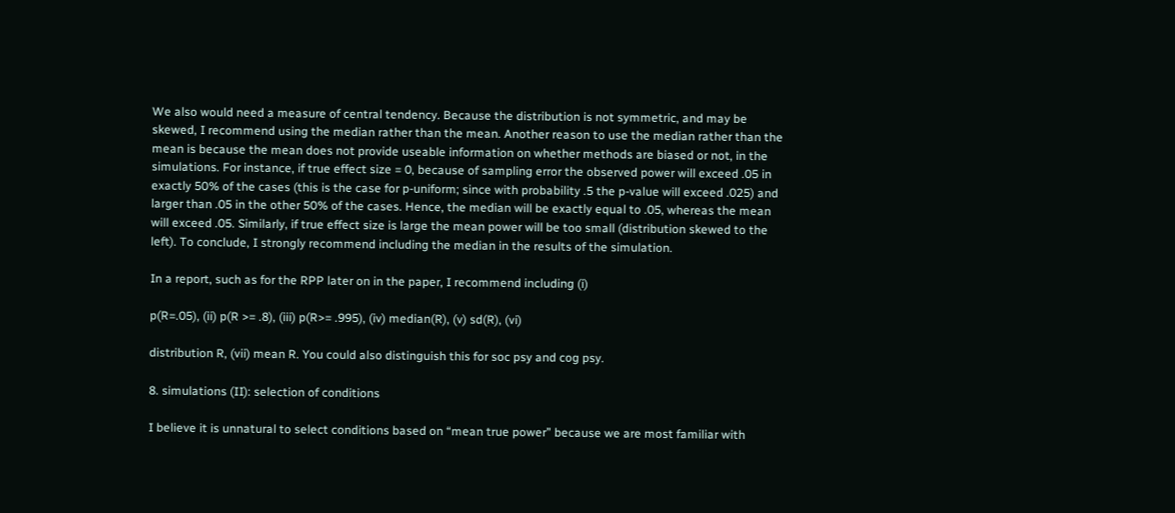We also would need a measure of central tendency. Because the distribution is not symmetric, and may be skewed, I recommend using the median rather than the mean. Another reason to use the median rather than the mean is because the mean does not provide useable information on whether methods are biased or not, in the simulations. For instance, if true effect size = 0, because of sampling error the observed power will exceed .05 in exactly 50% of the cases (this is the case for p-uniform; since with probability .5 the p-value will exceed .025) and larger than .05 in the other 50% of the cases. Hence, the median will be exactly equal to .05, whereas the mean will exceed .05. Similarly, if true effect size is large the mean power will be too small (distribution skewed to the left). To conclude, I strongly recommend including the median in the results of the simulation.

In a report, such as for the RPP later on in the paper, I recommend including (i)

p(R=.05), (ii) p(R >= .8), (iii) p(R>= .995), (iv) median(R), (v) sd(R), (vi)

distribution R, (vii) mean R. You could also distinguish this for soc psy and cog psy.

8. simulations (II): selection of conditions

I believe it is unnatural to select conditions based on “mean true power” because we are most familiar with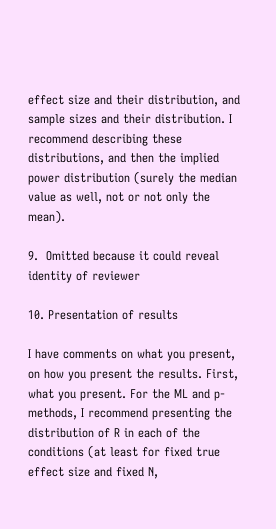effect size and their distribution, and sample sizes and their distribution. I recommend describing these distributions, and then the implied power distribution (surely the median value as well, not or not only the mean).

9.  Omitted because it could reveal identity of reviewer

10. Presentation of results

I have comments on what you present, on how you present the results. First, what you present. For the ML and p-methods, I recommend presenting the distribution of R in each of the conditions (at least for fixed true effect size and fixed N,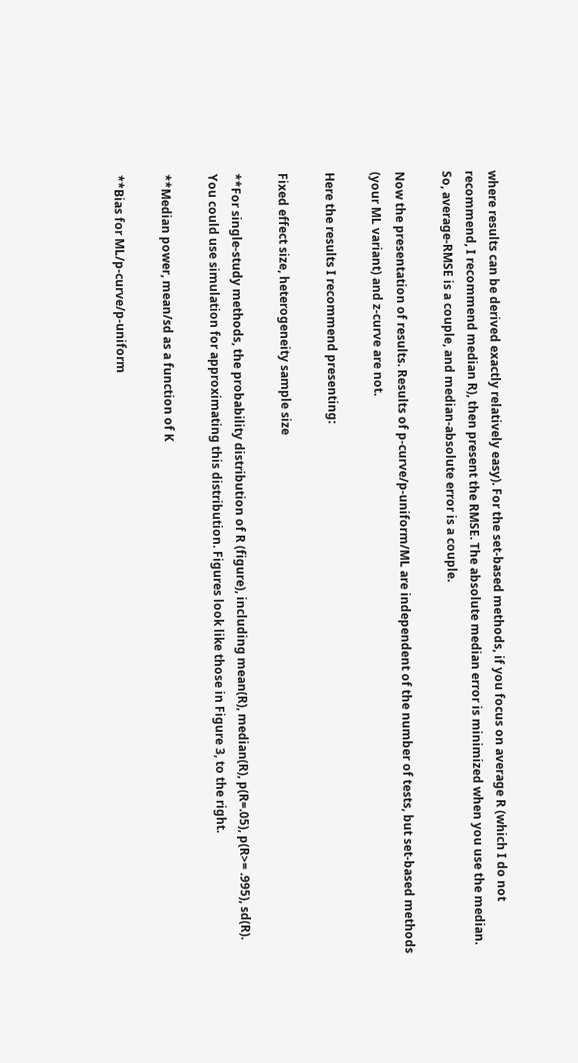where results can be derived exactly relatively easy). For the set-based methods, if you focus on average R (which I do not recommend, I recommend median R), then present the RMSE. The absolute median error is minimized when you use the median. So, average-RMSE is a couple, and median-absolute error is a couple.

Now the presentation of results. Results of p-curve/p-uniform/ML are independent of the number of tests, but set-based methods (your ML variant) and z-curve are not.

Here the results I recommend presenting:

Fixed effect size, heterogeneity sample size

**For single-study methods, the probability distribution of R (figure), including mean(R), median(R), p(R=.05), p(R>= .995), sd(R). You could use simulation for approximating this distribution. Figures look like those in Figure 3, to the right.

**Median power, mean/sd as a function of K

**Bias for ML/p-curve/p-uniform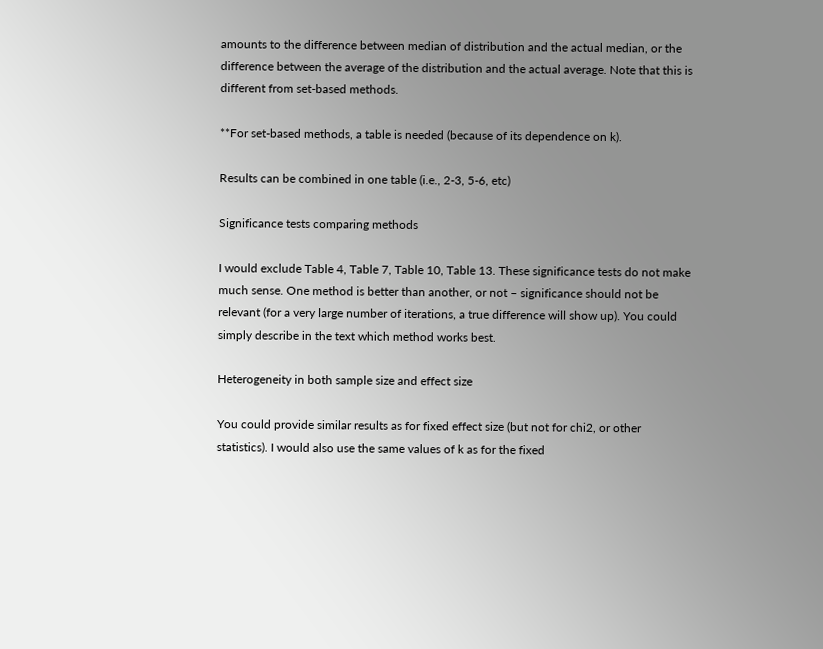amounts to the difference between median of distribution and the actual median, or the difference between the average of the distribution and the actual average. Note that this is different from set-based methods.

**For set-based methods, a table is needed (because of its dependence on k).

Results can be combined in one table (i.e., 2-3, 5-6, etc)

Significance tests comparing methods

I would exclude Table 4, Table 7, Table 10, Table 13. These significance tests do not make much sense. One method is better than another, or not – significance should not be relevant (for a very large number of iterations, a true difference will show up). You could simply describe in the text which method works best.

Heterogeneity in both sample size and effect size

You could provide similar results as for fixed effect size (but not for chi2, or other statistics). I would also use the same values of k as for the fixed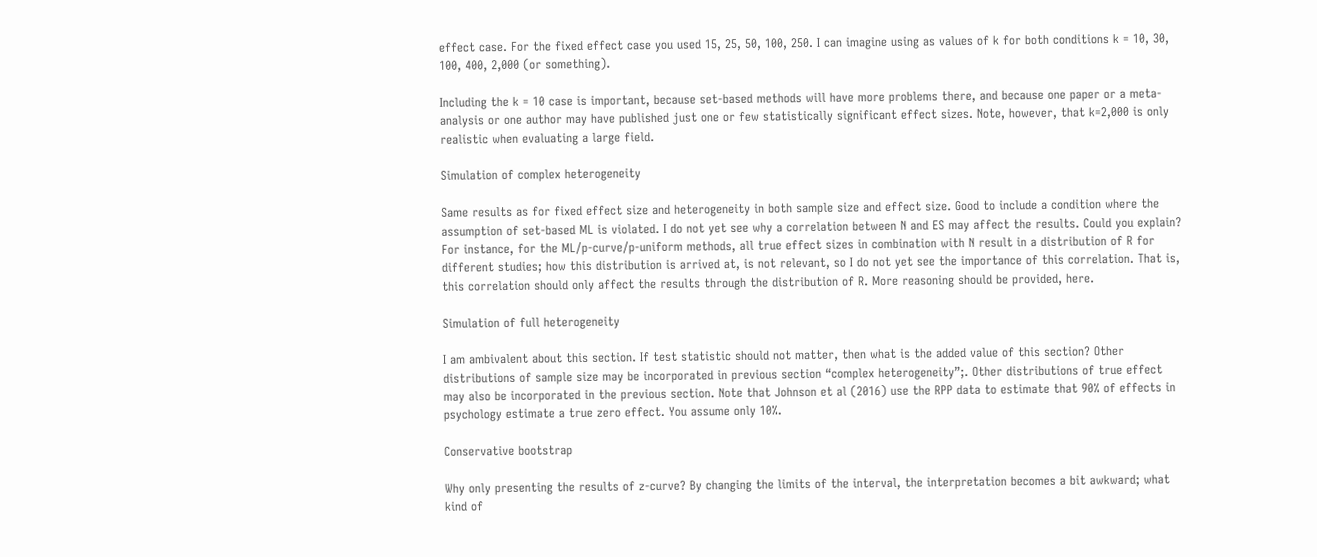effect case. For the fixed effect case you used 15, 25, 50, 100, 250. I can imagine using as values of k for both conditions k = 10, 30, 100, 400, 2,000 (or something).

Including the k = 10 case is important, because set-based methods will have more problems there, and because one paper or a meta-analysis or one author may have published just one or few statistically significant effect sizes. Note, however, that k=2,000 is only realistic when evaluating a large field.

Simulation of complex heterogeneity

Same results as for fixed effect size and heterogeneity in both sample size and effect size. Good to include a condition where the assumption of set-based ML is violated. I do not yet see why a correlation between N and ES may affect the results. Could you explain? For instance, for the ML/p-curve/p-uniform methods, all true effect sizes in combination with N result in a distribution of R for different studies; how this distribution is arrived at, is not relevant, so I do not yet see the importance of this correlation. That is, this correlation should only affect the results through the distribution of R. More reasoning should be provided, here.

Simulation of full heterogeneity

I am ambivalent about this section. If test statistic should not matter, then what is the added value of this section? Other distributions of sample size may be incorporated in previous section “complex heterogeneity”;. Other distributions of true effect may also be incorporated in the previous section. Note that Johnson et al (2016) use the RPP data to estimate that 90% of effects in psychology estimate a true zero effect. You assume only 10%.

Conservative bootstrap

Why only presenting the results of z-curve? By changing the limits of the interval, the interpretation becomes a bit awkward; what kind of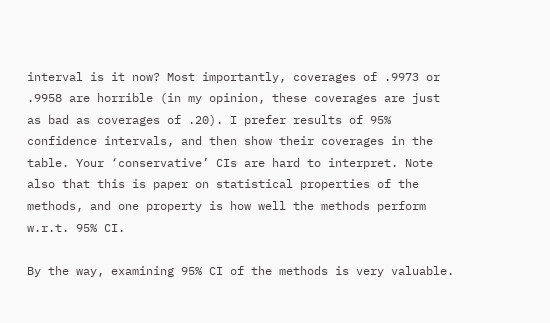interval is it now? Most importantly, coverages of .9973 or .9958 are horrible (in my opinion, these coverages are just as bad as coverages of .20). I prefer results of 95% confidence intervals, and then show their coverages in the table. Your ‘conservative’ CIs are hard to interpret. Note also that this is paper on statistical properties of the methods, and one property is how well the methods perform w.r.t. 95% CI.

By the way, examining 95% CI of the methods is very valuable.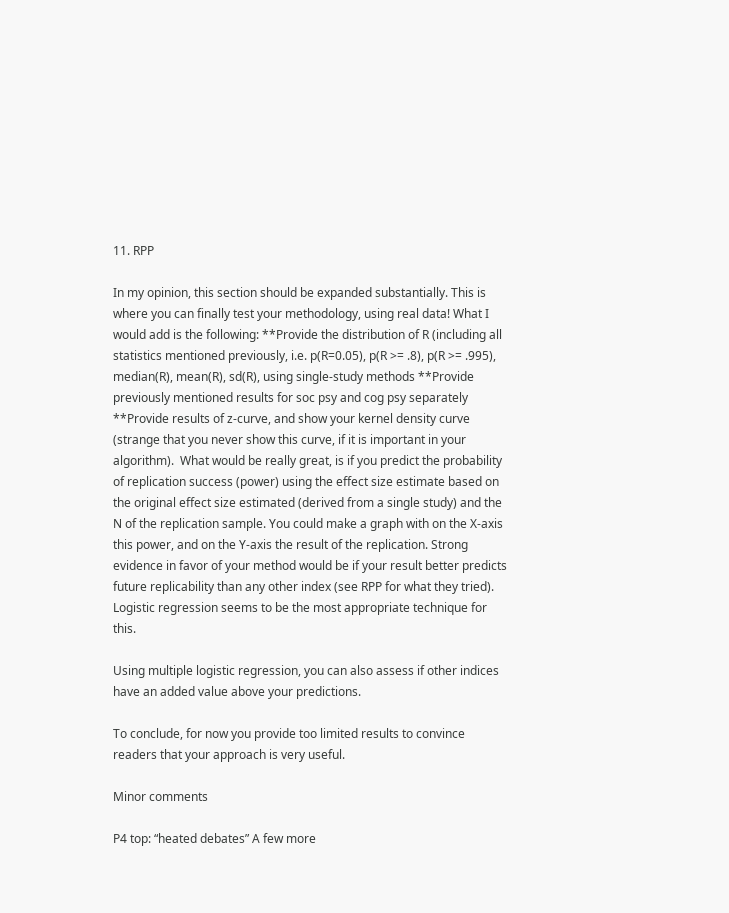11. RPP

In my opinion, this section should be expanded substantially. This is where you can finally test your methodology, using real data! What I would add is the following: **Provide the distribution of R (including all statistics mentioned previously, i.e. p(R=0.05), p(R >= .8), p(R >= .995), median(R), mean(R), sd(R), using single-study methods **Provide previously mentioned results for soc psy and cog psy separately **Provide results of z-curve, and show your kernel density curve (strange that you never show this curve, if it is important in your algorithm).  What would be really great, is if you predict the probability of replication success (power) using the effect size estimate based on the original effect size estimated (derived from a single study) and the N of the replication sample. You could make a graph with on the X-axis this power, and on the Y-axis the result of the replication. Strong evidence in favor of your method would be if your result better predicts future replicability than any other index (see RPP for what they tried). Logistic regression seems to be the most appropriate technique for this.

Using multiple logistic regression, you can also assess if other indices have an added value above your predictions.

To conclude, for now you provide too limited results to convince readers that your approach is very useful.

Minor comments

P4 top: “heated debates” A few more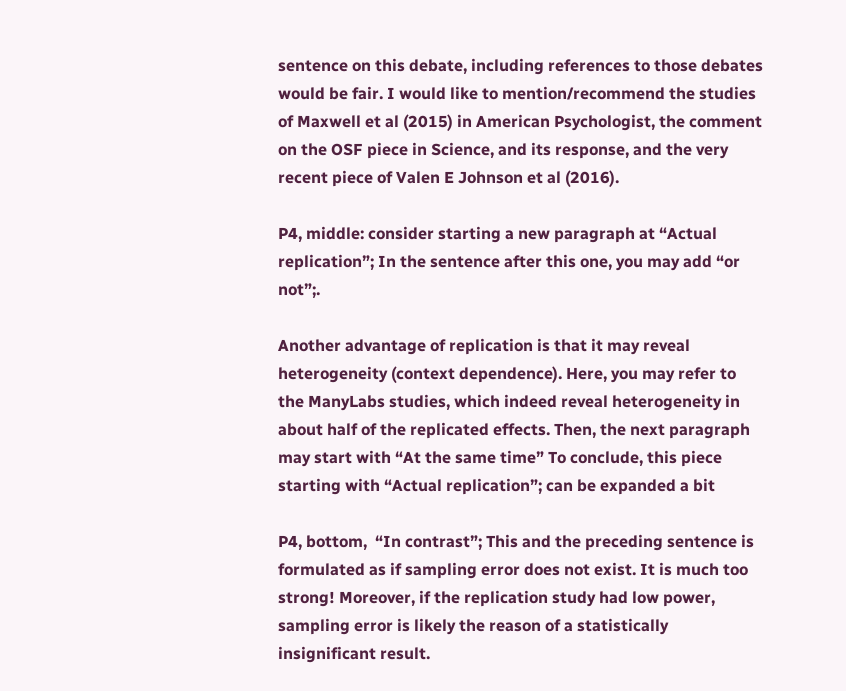sentence on this debate, including references to those debates would be fair. I would like to mention/recommend the studies of Maxwell et al (2015) in American Psychologist, the comment on the OSF piece in Science, and its response, and the very recent piece of Valen E Johnson et al (2016).

P4, middle: consider starting a new paragraph at “Actual replication”; In the sentence after this one, you may add “or not”;.

Another advantage of replication is that it may reveal heterogeneity (context dependence). Here, you may refer to the ManyLabs studies, which indeed reveal heterogeneity in about half of the replicated effects. Then, the next paragraph may start with “At the same time” To conclude, this piece starting with “Actual replication”; can be expanded a bit

P4, bottom,  “In contrast”; This and the preceding sentence is formulated as if sampling error does not exist. It is much too strong! Moreover, if the replication study had low power, sampling error is likely the reason of a statistically insignificant result.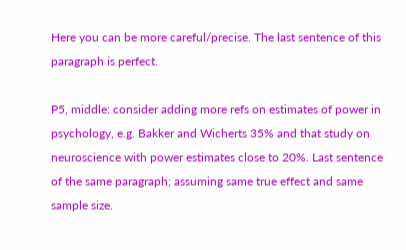Here you can be more careful/precise. The last sentence of this paragraph is perfect.

P5, middle: consider adding more refs on estimates of power in psychology, e.g. Bakker and Wicherts 35% and that study on neuroscience with power estimates close to 20%. Last sentence of the same paragraph; assuming same true effect and same sample size.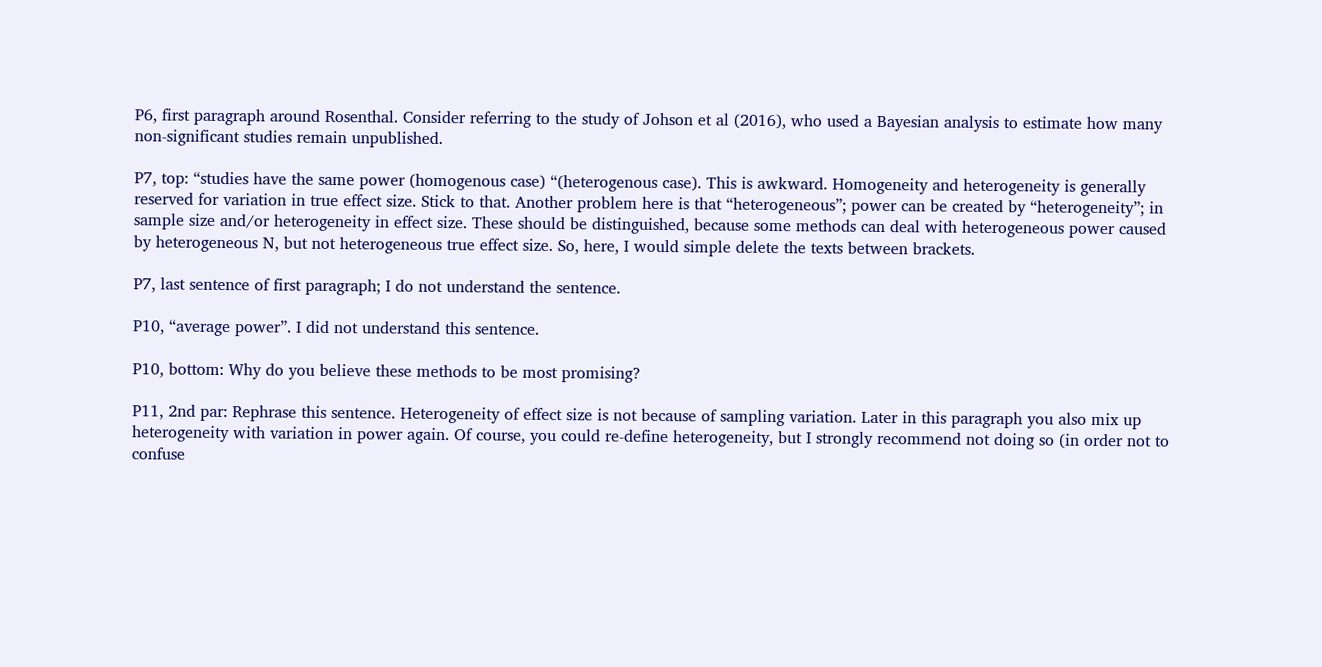P6, first paragraph around Rosenthal. Consider referring to the study of Johson et al (2016), who used a Bayesian analysis to estimate how many non-significant studies remain unpublished.

P7, top: “studies have the same power (homogenous case) “(heterogenous case). This is awkward. Homogeneity and heterogeneity is generally reserved for variation in true effect size. Stick to that. Another problem here is that “heterogeneous”; power can be created by “heterogeneity”; in sample size and/or heterogeneity in effect size. These should be distinguished, because some methods can deal with heterogeneous power caused by heterogeneous N, but not heterogeneous true effect size. So, here, I would simple delete the texts between brackets.

P7, last sentence of first paragraph; I do not understand the sentence.

P10, “average power”. I did not understand this sentence.

P10, bottom: Why do you believe these methods to be most promising?

P11, 2nd par: Rephrase this sentence. Heterogeneity of effect size is not because of sampling variation. Later in this paragraph you also mix up heterogeneity with variation in power again. Of course, you could re-define heterogeneity, but I strongly recommend not doing so (in order not to confuse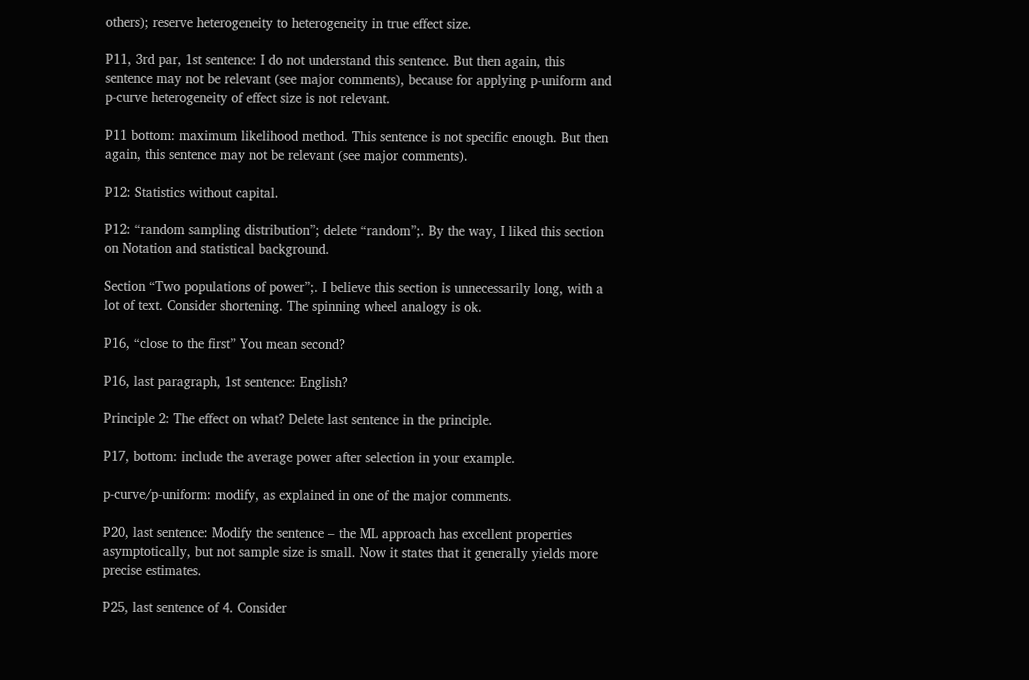others); reserve heterogeneity to heterogeneity in true effect size.

P11, 3rd par, 1st sentence: I do not understand this sentence. But then again, this sentence may not be relevant (see major comments), because for applying p-uniform and p-curve heterogeneity of effect size is not relevant.

P11 bottom: maximum likelihood method. This sentence is not specific enough. But then again, this sentence may not be relevant (see major comments).

P12: Statistics without capital.

P12: “random sampling distribution”; delete “random”;. By the way, I liked this section on Notation and statistical background.

Section “Two populations of power”;. I believe this section is unnecessarily long, with a lot of text. Consider shortening. The spinning wheel analogy is ok.

P16, “close to the first” You mean second?

P16, last paragraph, 1st sentence: English?

Principle 2: The effect on what? Delete last sentence in the principle.

P17, bottom: include the average power after selection in your example.

p-curve/p-uniform: modify, as explained in one of the major comments.

P20, last sentence: Modify the sentence – the ML approach has excellent properties asymptotically, but not sample size is small. Now it states that it generally yields more precise estimates.

P25, last sentence of 4. Consider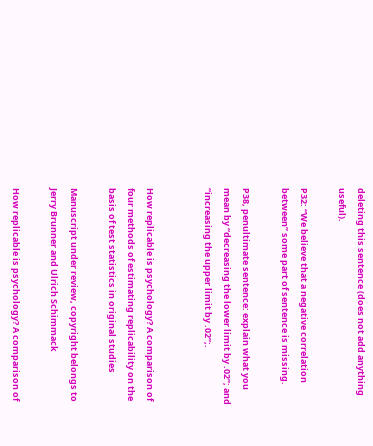deleting this sentence (does not add anything useful).

P32: “We believe that a negative correlation between” some part of sentence is missing.

P38, penultimate sentence: explain what you mean by “decreasing the lower limit by .02”; and “increasing the upper limit by .02”;.


How replicable is psychology? A comparison of four methods of estimating replicability on the basis of test statistics in original studies

Manuscript under review, copyright belongs to Jerry Brunner and Ulrich Schimmack

How replicable is psychology? A comparison of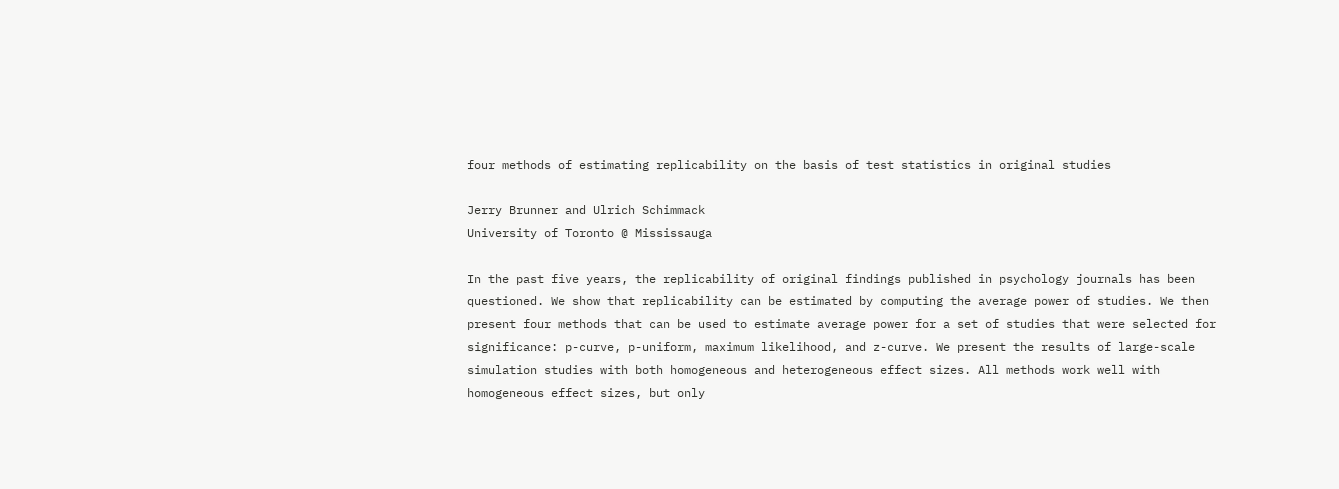four methods of estimating replicability on the basis of test statistics in original studies

Jerry Brunner and Ulrich Schimmack
University of Toronto @ Mississauga

In the past five years, the replicability of original findings published in psychology journals has been questioned. We show that replicability can be estimated by computing the average power of studies. We then present four methods that can be used to estimate average power for a set of studies that were selected for significance: p-curve, p-uniform, maximum likelihood, and z-curve. We present the results of large-scale simulation studies with both homogeneous and heterogeneous effect sizes. All methods work well with homogeneous effect sizes, but only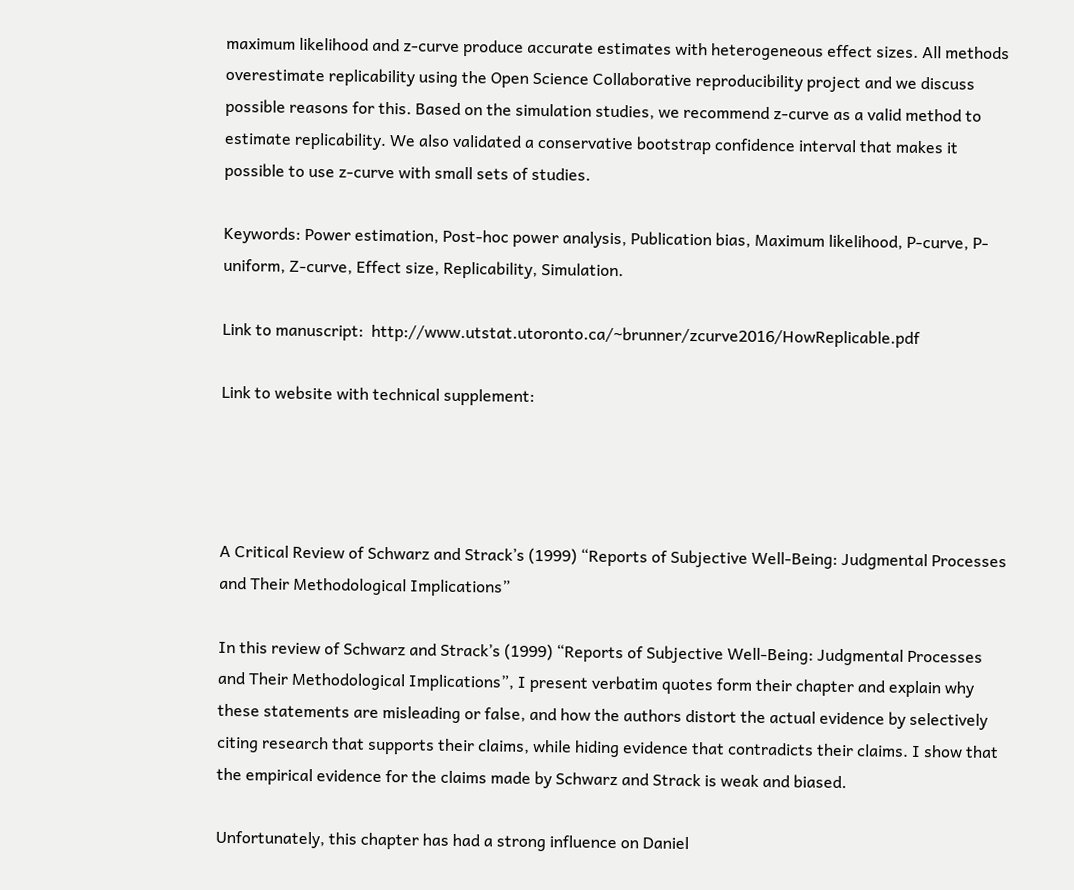maximum likelihood and z-curve produce accurate estimates with heterogeneous effect sizes. All methods overestimate replicability using the Open Science Collaborative reproducibility project and we discuss possible reasons for this. Based on the simulation studies, we recommend z-curve as a valid method to estimate replicability. We also validated a conservative bootstrap confidence interval that makes it possible to use z-curve with small sets of studies.

Keywords: Power estimation, Post-hoc power analysis, Publication bias, Maximum likelihood, P-curve, P-uniform, Z-curve, Effect size, Replicability, Simulation.

Link to manuscript:  http://www.utstat.utoronto.ca/~brunner/zcurve2016/HowReplicable.pdf

Link to website with technical supplement:




A Critical Review of Schwarz and Strack’s (1999) “Reports of Subjective Well-Being: Judgmental Processes and Their Methodological Implications”

In this review of Schwarz and Strack’s (1999) “Reports of Subjective Well-Being: Judgmental Processes and Their Methodological Implications”, I present verbatim quotes form their chapter and explain why these statements are misleading or false, and how the authors distort the actual evidence by selectively citing research that supports their claims, while hiding evidence that contradicts their claims. I show that the empirical evidence for the claims made by Schwarz and Strack is weak and biased.

Unfortunately, this chapter has had a strong influence on Daniel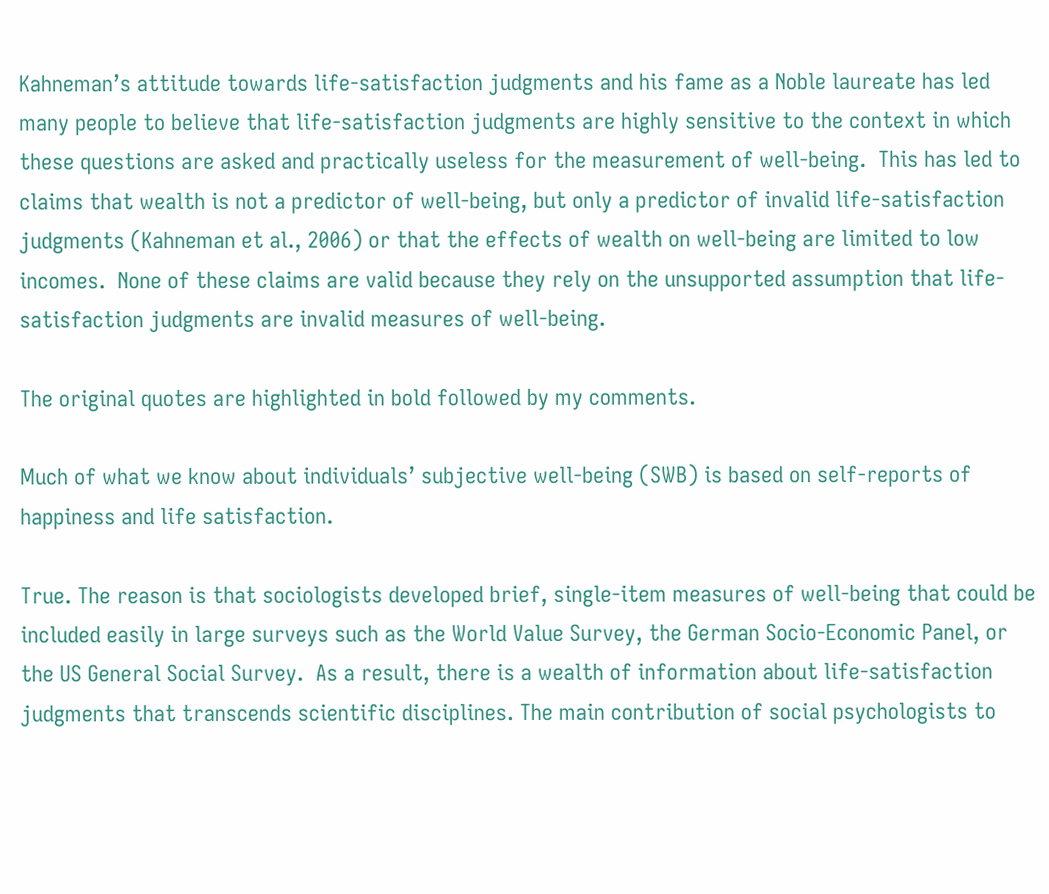Kahneman’s attitude towards life-satisfaction judgments and his fame as a Noble laureate has led many people to believe that life-satisfaction judgments are highly sensitive to the context in which these questions are asked and practically useless for the measurement of well-being.  This has led to claims that wealth is not a predictor of well-being, but only a predictor of invalid life-satisfaction judgments (Kahneman et al., 2006) or that the effects of wealth on well-being are limited to low incomes.  None of these claims are valid because they rely on the unsupported assumption that life-satisfaction judgments are invalid measures of well-being.

The original quotes are highlighted in bold followed by my comments.

Much of what we know about individuals’ subjective well-being (SWB) is based on self-reports of happiness and life satisfaction.

True. The reason is that sociologists developed brief, single-item measures of well-being that could be included easily in large surveys such as the World Value Survey, the German Socio-Economic Panel, or the US General Social Survey.  As a result, there is a wealth of information about life-satisfaction judgments that transcends scientific disciplines. The main contribution of social psychologists to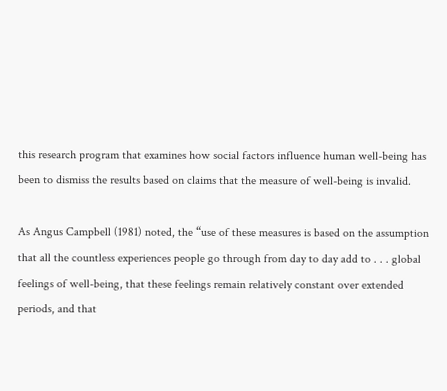this research program that examines how social factors influence human well-being has been to dismiss the results based on claims that the measure of well-being is invalid.

As Angus Campbell (1981) noted, the “use of these measures is based on the assumption that all the countless experiences people go through from day to day add to . . . global feelings of well-being, that these feelings remain relatively constant over extended periods, and that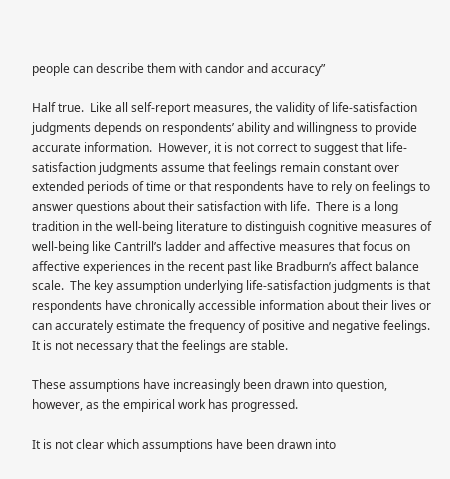people can describe them with candor and accuracy”

Half true.  Like all self-report measures, the validity of life-satisfaction judgments depends on respondents’ ability and willingness to provide accurate information.  However, it is not correct to suggest that life-satisfaction judgments assume that feelings remain constant over extended periods of time or that respondents have to rely on feelings to answer questions about their satisfaction with life.  There is a long tradition in the well-being literature to distinguish cognitive measures of well-being like Cantrill’s ladder and affective measures that focus on affective experiences in the recent past like Bradburn’s affect balance scale.  The key assumption underlying life-satisfaction judgments is that respondents have chronically accessible information about their lives or can accurately estimate the frequency of positive and negative feelings. It is not necessary that the feelings are stable.

These assumptions have increasingly been drawn into question, however, as the empirical work has progressed.

It is not clear which assumptions have been drawn into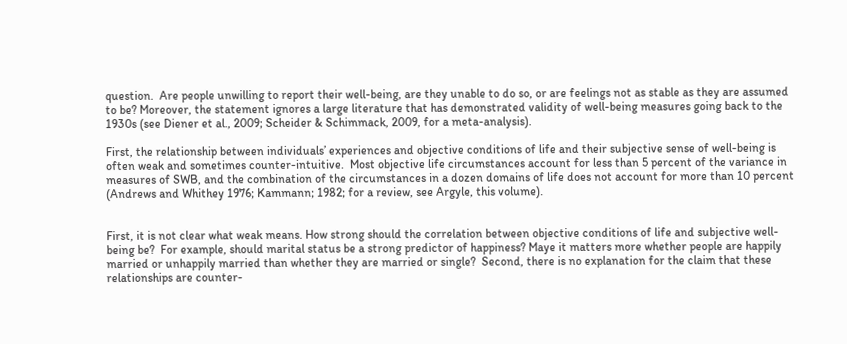question.  Are people unwilling to report their well-being, are they unable to do so, or are feelings not as stable as they are assumed to be? Moreover, the statement ignores a large literature that has demonstrated validity of well-being measures going back to the 1930s (see Diener et al., 2009; Scheider & Schimmack, 2009, for a meta-analysis).

First, the relationship between individuals’ experiences and objective conditions of life and their subjective sense of well-being is often weak and sometimes counter-intuitive.  Most objective life circumstances account for less than 5 percent of the variance in measures of SWB, and the combination of the circumstances in a dozen domains of life does not account for more than 10 percent (Andrews and Whithey 1976; Kammann; 1982; for a review, see Argyle, this volume).


First, it is not clear what weak means. How strong should the correlation between objective conditions of life and subjective well-being be?  For example, should marital status be a strong predictor of happiness? Maye it matters more whether people are happily married or unhappily married than whether they are married or single?  Second, there is no explanation for the claim that these relationships are counter-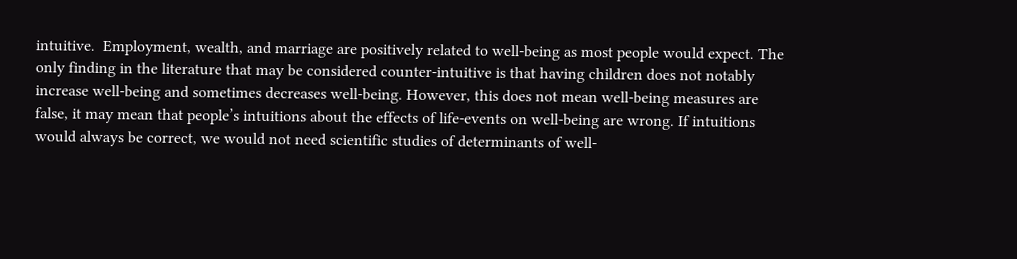intuitive.  Employment, wealth, and marriage are positively related to well-being as most people would expect. The only finding in the literature that may be considered counter-intuitive is that having children does not notably increase well-being and sometimes decreases well-being. However, this does not mean well-being measures are false, it may mean that people’s intuitions about the effects of life-events on well-being are wrong. If intuitions would always be correct, we would not need scientific studies of determinants of well-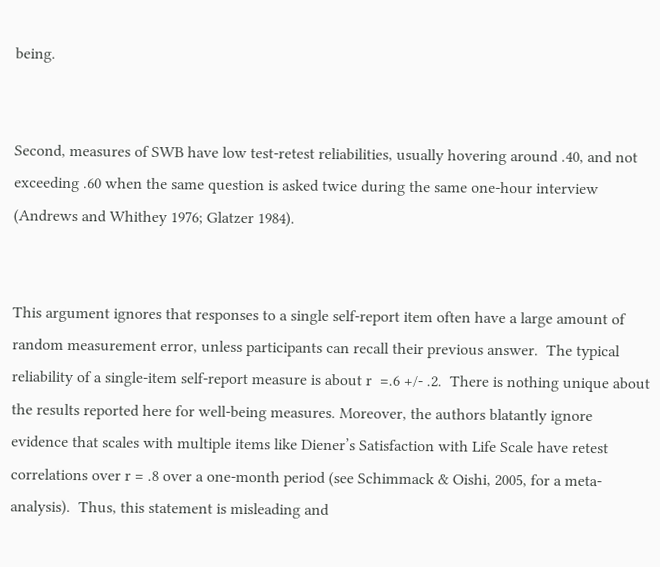being.


Second, measures of SWB have low test-retest reliabilities, usually hovering around .40, and not exceeding .60 when the same question is asked twice during the same one-hour interview (Andrews and Whithey 1976; Glatzer 1984).


This argument ignores that responses to a single self-report item often have a large amount of random measurement error, unless participants can recall their previous answer.  The typical reliability of a single-item self-report measure is about r  =.6 +/- .2.  There is nothing unique about the results reported here for well-being measures. Moreover, the authors blatantly ignore evidence that scales with multiple items like Diener’s Satisfaction with Life Scale have retest correlations over r = .8 over a one-month period (see Schimmack & Oishi, 2005, for a meta-analysis).  Thus, this statement is misleading and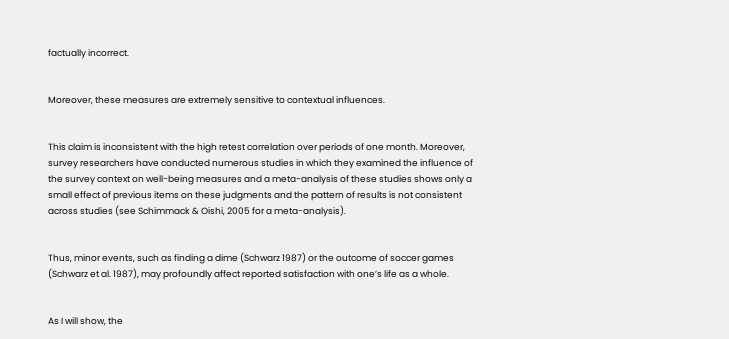factually incorrect.


Moreover, these measures are extremely sensitive to contextual influences.


This claim is inconsistent with the high retest correlation over periods of one month. Moreover, survey researchers have conducted numerous studies in which they examined the influence of the survey context on well-being measures and a meta-analysis of these studies shows only a small effect of previous items on these judgments and the pattern of results is not consistent across studies (see Schimmack & Oishi, 2005 for a meta-analysis).


Thus, minor events, such as finding a dime (Schwarz 1987) or the outcome of soccer games (Schwarz et al. 1987), may profoundly affect reported satisfaction with one’s life as a whole.


As I will show, the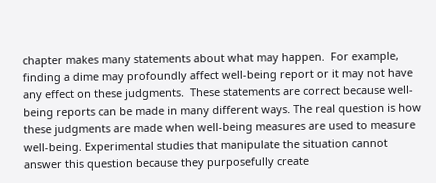chapter makes many statements about what may happen.  For example, finding a dime may profoundly affect well-being report or it may not have any effect on these judgments.  These statements are correct because well-being reports can be made in many different ways. The real question is how these judgments are made when well-being measures are used to measure well-being. Experimental studies that manipulate the situation cannot answer this question because they purposefully create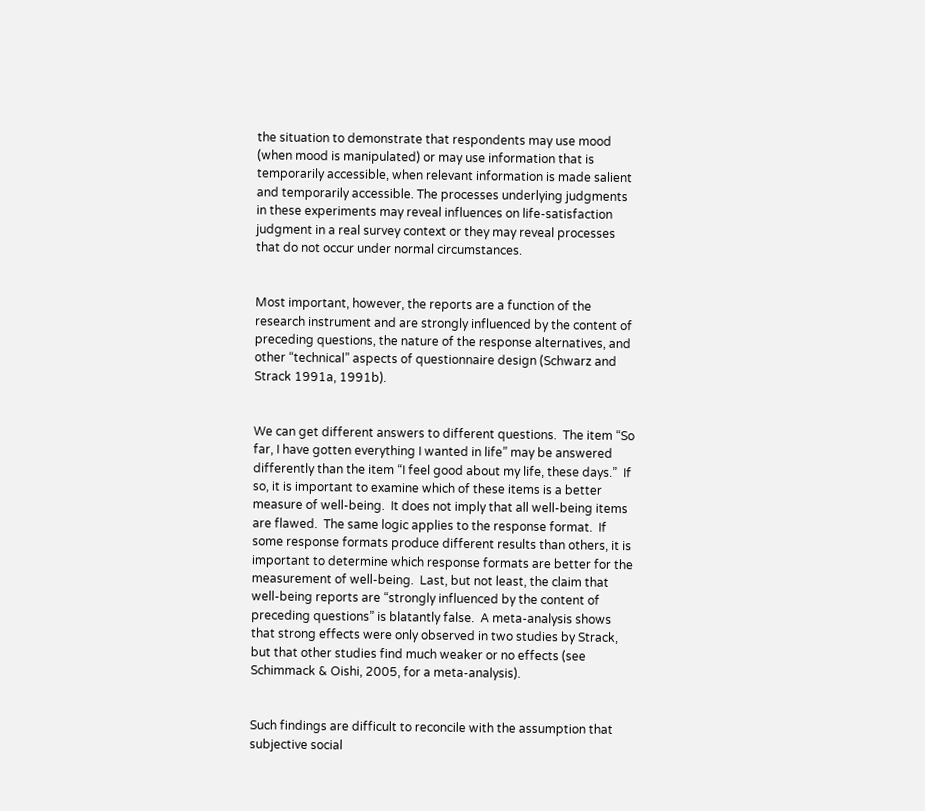the situation to demonstrate that respondents may use mood (when mood is manipulated) or may use information that is temporarily accessible, when relevant information is made salient and temporarily accessible. The processes underlying judgments in these experiments may reveal influences on life-satisfaction judgment in a real survey context or they may reveal processes that do not occur under normal circumstances.


Most important, however, the reports are a function of the research instrument and are strongly influenced by the content of preceding questions, the nature of the response alternatives, and other “technical” aspects of questionnaire design (Schwarz and Strack 1991a, 1991b).


We can get different answers to different questions.  The item “So far, I have gotten everything I wanted in life” may be answered differently than the item “I feel good about my life, these days.”  If so, it is important to examine which of these items is a better measure of well-being.  It does not imply that all well-being items are flawed.  The same logic applies to the response format.  If some response formats produce different results than others, it is important to determine which response formats are better for the measurement of well-being.  Last, but not least, the claim that well-being reports are “strongly influenced by the content of preceding questions” is blatantly false.  A meta-analysis shows that strong effects were only observed in two studies by Strack, but that other studies find much weaker or no effects (see Schimmack & Oishi, 2005, for a meta-analysis).


Such findings are difficult to reconcile with the assumption that subjective social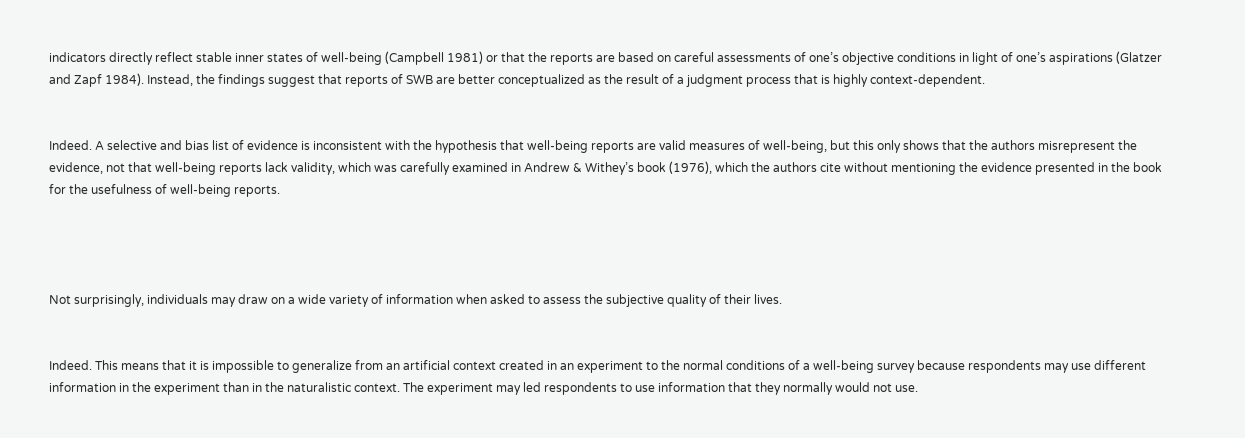indicators directly reflect stable inner states of well-being (Campbell 1981) or that the reports are based on careful assessments of one’s objective conditions in light of one’s aspirations (Glatzer and Zapf 1984). Instead, the findings suggest that reports of SWB are better conceptualized as the result of a judgment process that is highly context-dependent.


Indeed. A selective and bias list of evidence is inconsistent with the hypothesis that well-being reports are valid measures of well-being, but this only shows that the authors misrepresent the evidence, not that well-being reports lack validity, which was carefully examined in Andrew & Withey’s book (1976), which the authors cite without mentioning the evidence presented in the book for the usefulness of well-being reports.




Not surprisingly, individuals may draw on a wide variety of information when asked to assess the subjective quality of their lives.


Indeed. This means that it is impossible to generalize from an artificial context created in an experiment to the normal conditions of a well-being survey because respondents may use different information in the experiment than in the naturalistic context. The experiment may led respondents to use information that they normally would not use.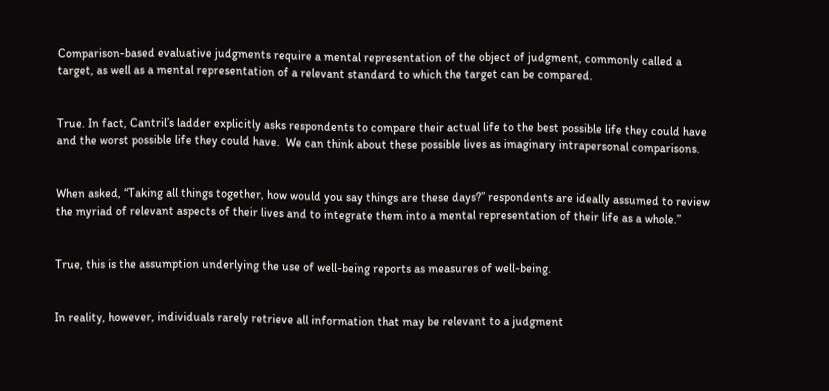Comparison-based evaluative judgments require a mental representation of the object of judgment, commonly called a target, as well as a mental representation of a relevant standard to which the target can be compared.


True. In fact, Cantril’s ladder explicitly asks respondents to compare their actual life to the best possible life they could have and the worst possible life they could have.  We can think about these possible lives as imaginary intrapersonal comparisons.


When asked, “Taking all things together, how would you say things are these days?” respondents are ideally assumed to review the myriad of relevant aspects of their lives and to integrate them into a mental representation of their life as a whole.”


True, this is the assumption underlying the use of well-being reports as measures of well-being.


In reality, however, individuals rarely retrieve all information that may be relevant to a judgment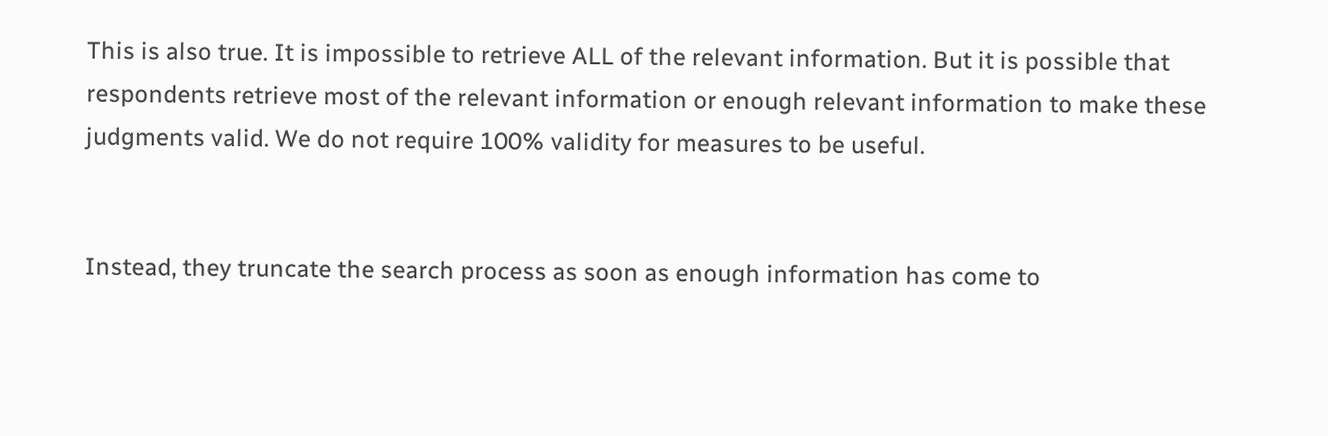This is also true. It is impossible to retrieve ALL of the relevant information. But it is possible that respondents retrieve most of the relevant information or enough relevant information to make these judgments valid. We do not require 100% validity for measures to be useful.


Instead, they truncate the search process as soon as enough information has come to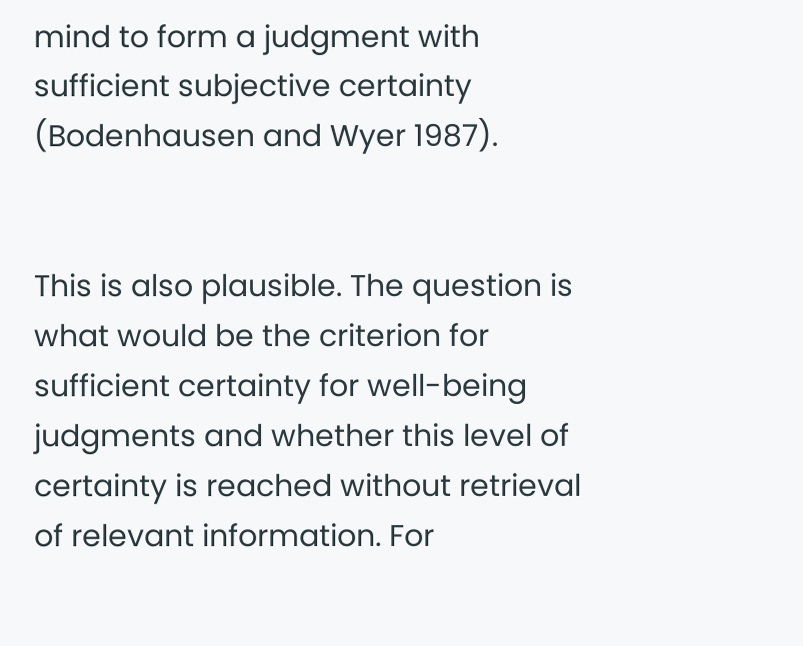mind to form a judgment with sufficient subjective certainty (Bodenhausen and Wyer 1987).


This is also plausible. The question is what would be the criterion for sufficient certainty for well-being judgments and whether this level of certainty is reached without retrieval of relevant information. For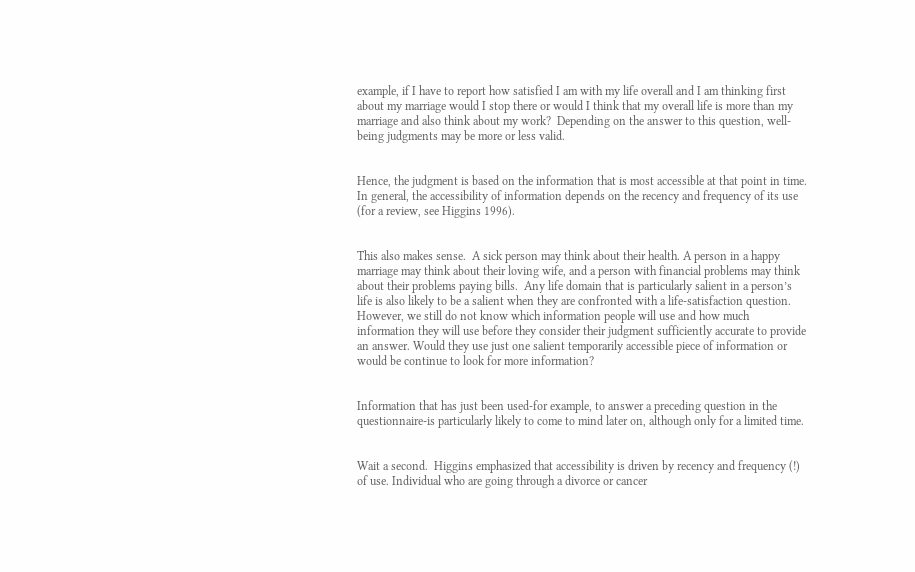example, if I have to report how satisfied I am with my life overall and I am thinking first about my marriage would I stop there or would I think that my overall life is more than my marriage and also think about my work?  Depending on the answer to this question, well-being judgments may be more or less valid.


Hence, the judgment is based on the information that is most accessible at that point in time. In general, the accessibility of information depends on the recency and frequency of its use (for a review, see Higgins 1996).


This also makes sense.  A sick person may think about their health. A person in a happy marriage may think about their loving wife, and a person with financial problems may think about their problems paying bills.  Any life domain that is particularly salient in a person’s life is also likely to be a salient when they are confronted with a life-satisfaction question. However, we still do not know which information people will use and how much information they will use before they consider their judgment sufficiently accurate to provide an answer. Would they use just one salient temporarily accessible piece of information or would be continue to look for more information?


Information that has just been used-for example, to answer a preceding question in the questionnaire-is particularly likely to come to mind later on, although only for a limited time.


Wait a second.  Higgins emphasized that accessibility is driven by recency and frequency (!) of use. Individual who are going through a divorce or cancer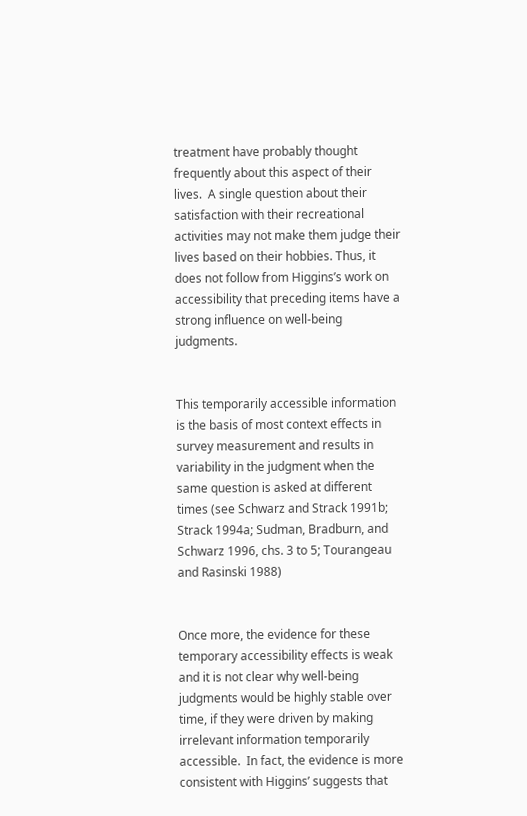treatment have probably thought frequently about this aspect of their lives.  A single question about their satisfaction with their recreational activities may not make them judge their lives based on their hobbies. Thus, it does not follow from Higgins’s work on accessibility that preceding items have a strong influence on well-being judgments.


This temporarily accessible information is the basis of most context effects in survey measurement and results in variability in the judgment when the same question is asked at different times (see Schwarz and Strack 1991b; Strack 1994a; Sudman, Bradburn, and Schwarz 1996, chs. 3 to 5; Tourangeau and Rasinski 1988)


Once more, the evidence for these temporary accessibility effects is weak and it is not clear why well-being judgments would be highly stable over time, if they were driven by making irrelevant information temporarily accessible.  In fact, the evidence is more consistent with Higgins’ suggests that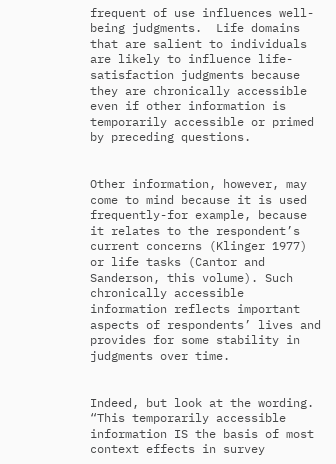frequent of use influences well-being judgments.  Life domains that are salient to individuals are likely to influence life-satisfaction judgments because they are chronically accessible even if other information is temporarily accessible or primed by preceding questions.


Other information, however, may come to mind because it is used frequently-for example, because it relates to the respondent’s current concerns (Klinger 1977) or life tasks (Cantor and Sanderson, this volume). Such chronically accessible information reflects important aspects of respondents’ lives and provides for some stability in judgments over time.


Indeed, but look at the wording. “This temporarily accessible information IS the basis of most context effects in survey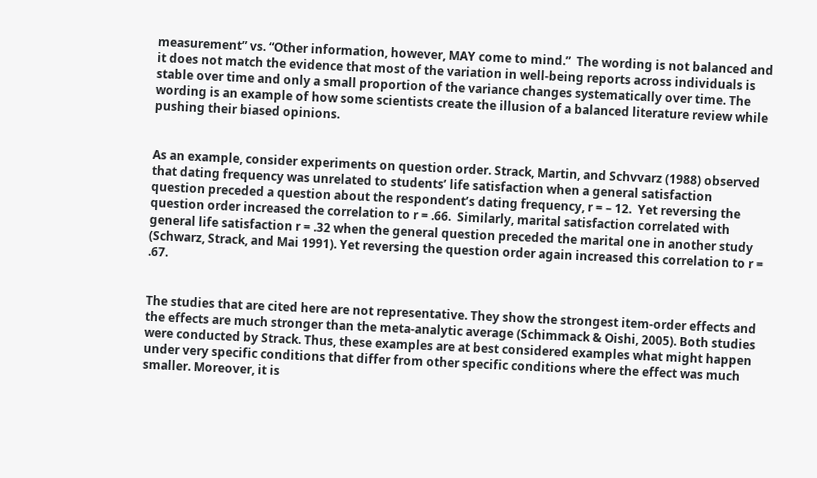measurement” vs. “Other information, however, MAY come to mind.”  The wording is not balanced and it does not match the evidence that most of the variation in well-being reports across individuals is stable over time and only a small proportion of the variance changes systematically over time. The wording is an example of how some scientists create the illusion of a balanced literature review while pushing their biased opinions.


As an example, consider experiments on question order. Strack, Martin, and Schvvarz (1988) observed that dating frequency was unrelated to students’ life satisfaction when a general satisfaction question preceded a question about the respondent’s dating frequency, r = – 12.  Yet reversing the question order increased the correlation to r = .66.  Similarly, marital satisfaction correlated with general life satisfaction r = .32 when the general question preceded the marital one in another study (Schwarz, Strack, and Mai 1991). Yet reversing the question order again increased this correlation to r = .67.


The studies that are cited here are not representative. They show the strongest item-order effects and the effects are much stronger than the meta-analytic average (Schimmack & Oishi, 2005). Both studies were conducted by Strack. Thus, these examples are at best considered examples what might happen under very specific conditions that differ from other specific conditions where the effect was much smaller. Moreover, it is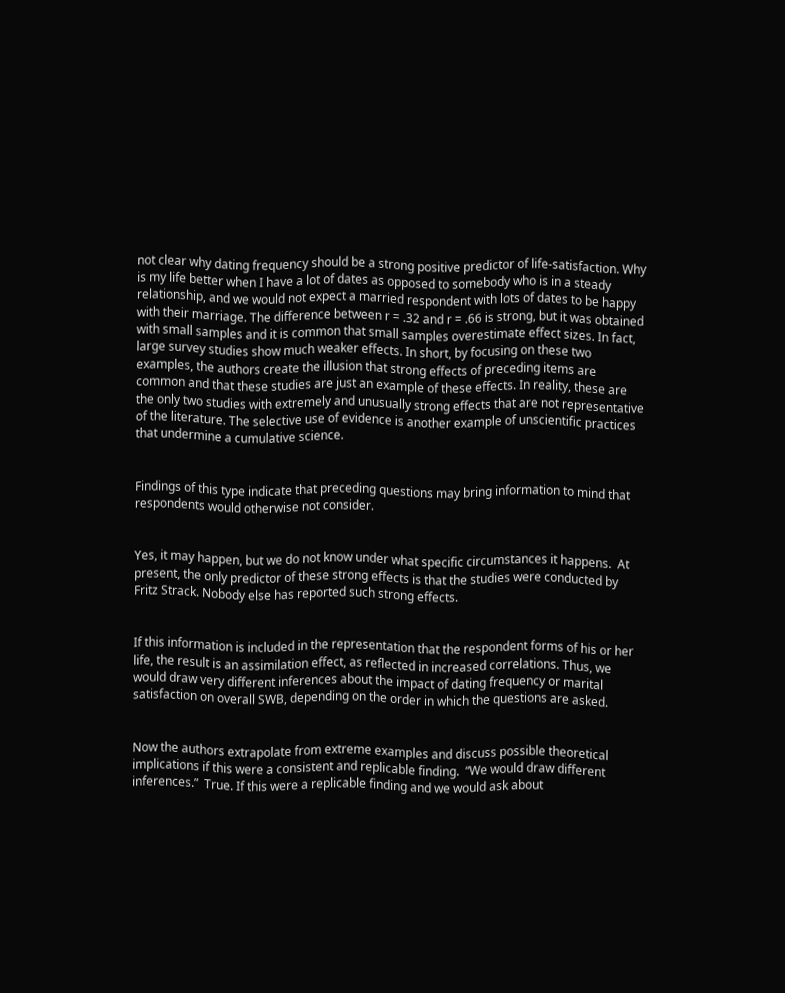not clear why dating frequency should be a strong positive predictor of life-satisfaction. Why is my life better when I have a lot of dates as opposed to somebody who is in a steady relationship, and we would not expect a married respondent with lots of dates to be happy with their marriage. The difference between r = .32 and r = .66 is strong, but it was obtained with small samples and it is common that small samples overestimate effect sizes. In fact, large survey studies show much weaker effects. In short, by focusing on these two examples, the authors create the illusion that strong effects of preceding items are common and that these studies are just an example of these effects. In reality, these are the only two studies with extremely and unusually strong effects that are not representative of the literature. The selective use of evidence is another example of unscientific practices that undermine a cumulative science.


Findings of this type indicate that preceding questions may bring information to mind that respondents would otherwise not consider.


Yes, it may happen, but we do not know under what specific circumstances it happens.  At present, the only predictor of these strong effects is that the studies were conducted by Fritz Strack. Nobody else has reported such strong effects.


If this information is included in the representation that the respondent forms of his or her life, the result is an assimilation effect, as reflected in increased correlations. Thus, we would draw very different inferences about the impact of dating frequency or marital satisfaction on overall SWB, depending on the order in which the questions are asked.


Now the authors extrapolate from extreme examples and discuss possible theoretical implications if this were a consistent and replicable finding.  “We would draw different inferences.”  True. If this were a replicable finding and we would ask about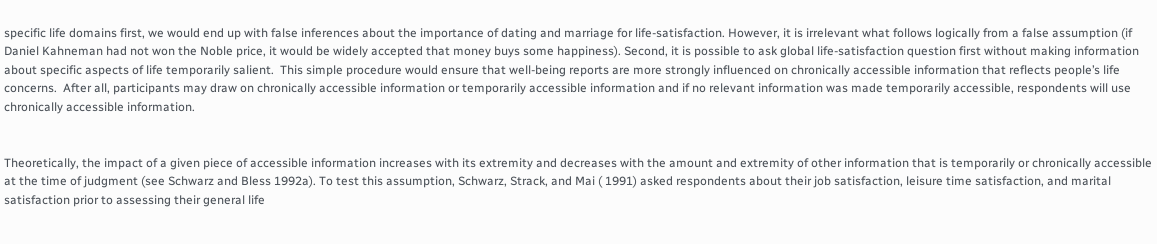specific life domains first, we would end up with false inferences about the importance of dating and marriage for life-satisfaction. However, it is irrelevant what follows logically from a false assumption (if Daniel Kahneman had not won the Noble price, it would be widely accepted that money buys some happiness). Second, it is possible to ask global life-satisfaction question first without making information about specific aspects of life temporarily salient.  This simple procedure would ensure that well-being reports are more strongly influenced on chronically accessible information that reflects people’s life concerns.  After all, participants may draw on chronically accessible information or temporarily accessible information and if no relevant information was made temporarily accessible, respondents will use chronically accessible information.


Theoretically, the impact of a given piece of accessible information increases with its extremity and decreases with the amount and extremity of other information that is temporarily or chronically accessible at the time of judgment (see Schwarz and Bless 1992a). To test this assumption, Schwarz, Strack, and Mai ( 1991) asked respondents about their job satisfaction, leisure time satisfaction, and marital satisfaction prior to assessing their general life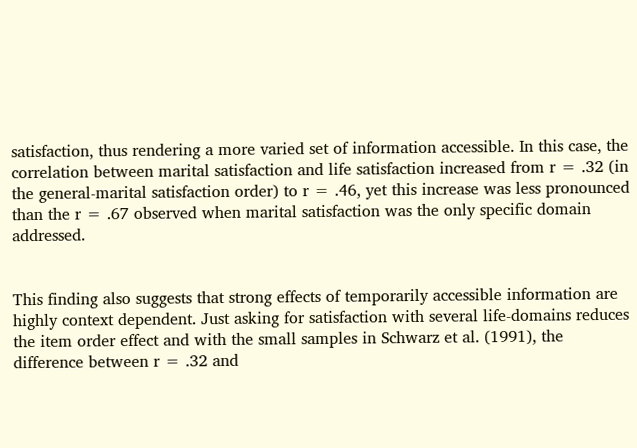satisfaction, thus rendering a more varied set of information accessible. In this case, the correlation between marital satisfaction and life satisfaction increased from r = .32 (in the general-marital satisfaction order) to r = .46, yet this increase was less pronounced than the r = .67 observed when marital satisfaction was the only specific domain addressed.


This finding also suggests that strong effects of temporarily accessible information are highly context dependent. Just asking for satisfaction with several life-domains reduces the item order effect and with the small samples in Schwarz et al. (1991), the difference between r = .32 and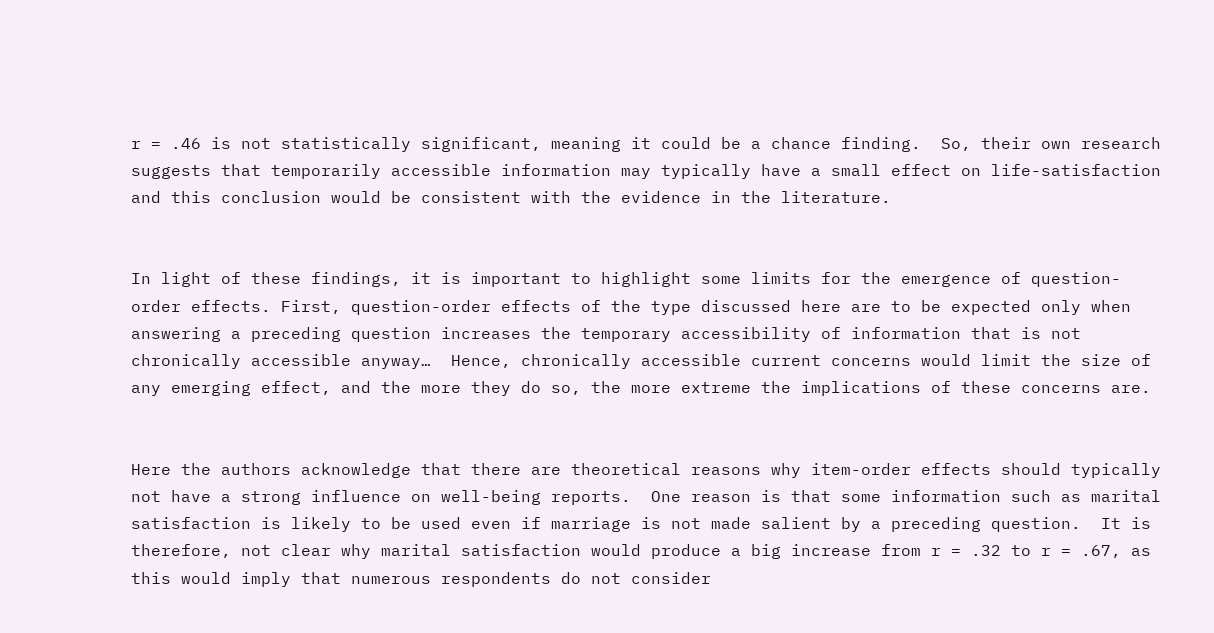r = .46 is not statistically significant, meaning it could be a chance finding.  So, their own research suggests that temporarily accessible information may typically have a small effect on life-satisfaction and this conclusion would be consistent with the evidence in the literature.


In light of these findings, it is important to highlight some limits for the emergence of question-order effects. First, question-order effects of the type discussed here are to be expected only when answering a preceding question increases the temporary accessibility of information that is not chronically accessible anyway…  Hence, chronically accessible current concerns would limit the size of any emerging effect, and the more they do so, the more extreme the implications of these concerns are.


Here the authors acknowledge that there are theoretical reasons why item-order effects should typically not have a strong influence on well-being reports.  One reason is that some information such as marital satisfaction is likely to be used even if marriage is not made salient by a preceding question.  It is therefore, not clear why marital satisfaction would produce a big increase from r = .32 to r = .67, as this would imply that numerous respondents do not consider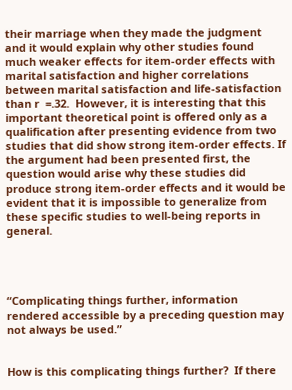their marriage when they made the judgment and it would explain why other studies found much weaker effects for item-order effects with marital satisfaction and higher correlations between marital satisfaction and life-satisfaction than r  =.32.  However, it is interesting that this important theoretical point is offered only as a qualification after presenting evidence from two studies that did show strong item-order effects. If the argument had been presented first, the question would arise why these studies did produce strong item-order effects and it would be evident that it is impossible to generalize from these specific studies to well-being reports in general.




“Complicating things further, information rendered accessible by a preceding question may not always be used.”


How is this complicating things further?  If there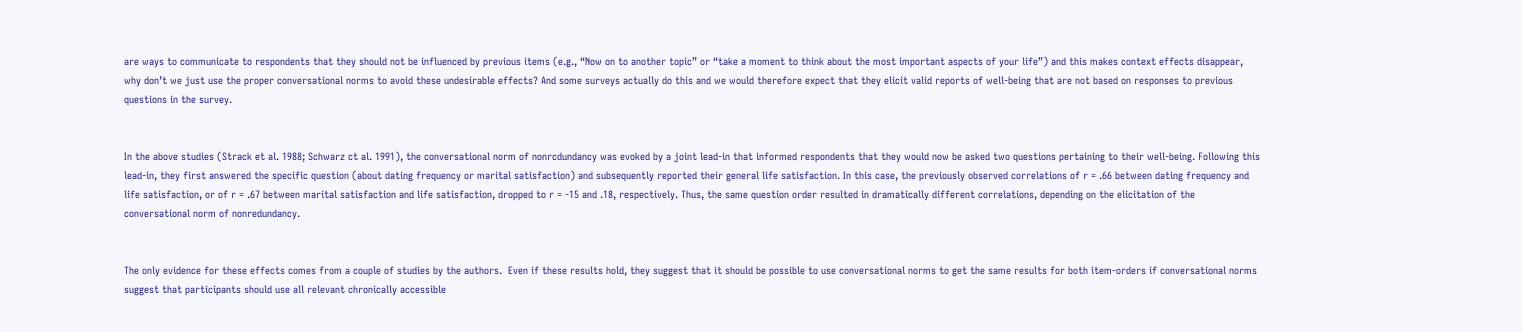are ways to communicate to respondents that they should not be influenced by previous items (e.g., “Now on to another topic” or “take a moment to think about the most important aspects of your life”) and this makes context effects disappear, why don’t we just use the proper conversational norms to avoid these undesirable effects? And some surveys actually do this and we would therefore expect that they elicit valid reports of well-being that are not based on responses to previous questions in the survey.


In the above studies (Strack et al. 1988; Schwarz ct al. 1991), the conversational norm of nonrcdundancy was evoked by a joint lead-in that informed respondents that they would now be asked two questions pertaining to their well-being. Following this lead-in, they first answered the specific question (about dating frequency or marital satisfaction) and subsequently reported their general life satisfaction. In this case, the previously observed correlations of r = .66 between dating frequency and life satisfaction, or of r = .67 between marital satisfaction and life satisfaction, dropped to r = -15 and .18, respectively. Thus, the same question order resulted in dramatically different correlations, depending on the elicitation of the conversational norm of nonredundancy.


The only evidence for these effects comes from a couple of studies by the authors.  Even if these results hold, they suggest that it should be possible to use conversational norms to get the same results for both item-orders if conversational norms suggest that participants should use all relevant chronically accessible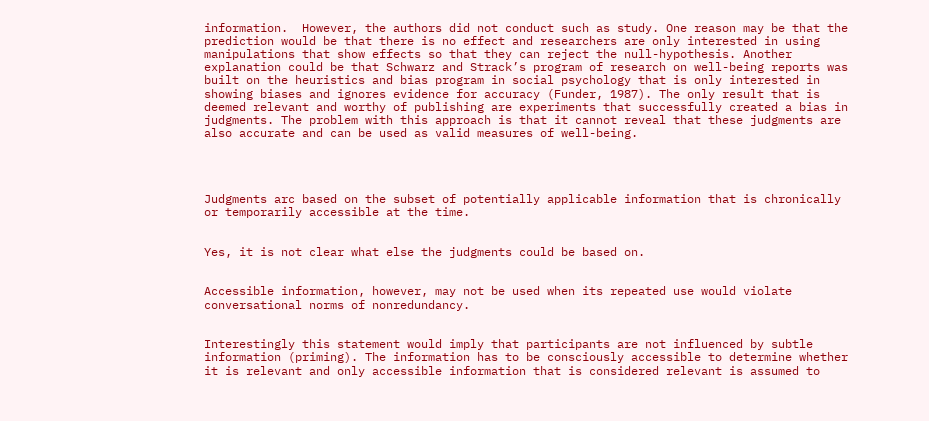information.  However, the authors did not conduct such as study. One reason may be that the prediction would be that there is no effect and researchers are only interested in using manipulations that show effects so that they can reject the null-hypothesis. Another explanation could be that Schwarz and Strack’s program of research on well-being reports was built on the heuristics and bias program in social psychology that is only interested in showing biases and ignores evidence for accuracy (Funder, 1987). The only result that is deemed relevant and worthy of publishing are experiments that successfully created a bias in judgments. The problem with this approach is that it cannot reveal that these judgments are also accurate and can be used as valid measures of well-being.




Judgments arc based on the subset of potentially applicable information that is chronically or temporarily accessible at the time.


Yes, it is not clear what else the judgments could be based on.


Accessible information, however, may not be used when its repeated use would violate conversational norms of nonredundancy.


Interestingly this statement would imply that participants are not influenced by subtle information (priming). The information has to be consciously accessible to determine whether it is relevant and only accessible information that is considered relevant is assumed to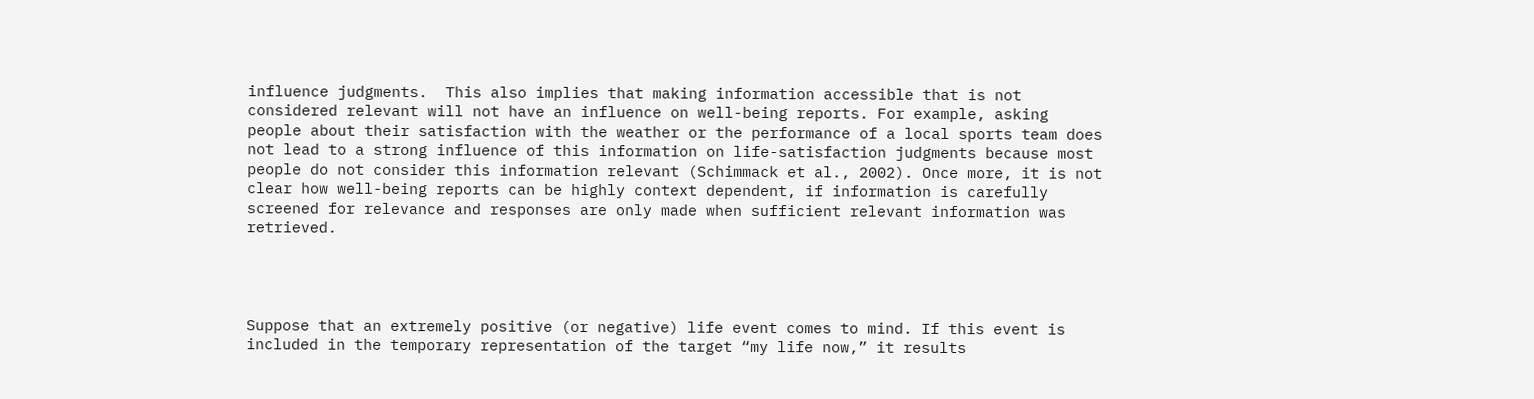influence judgments.  This also implies that making information accessible that is not considered relevant will not have an influence on well-being reports. For example, asking people about their satisfaction with the weather or the performance of a local sports team does not lead to a strong influence of this information on life-satisfaction judgments because most people do not consider this information relevant (Schimmack et al., 2002). Once more, it is not clear how well-being reports can be highly context dependent, if information is carefully screened for relevance and responses are only made when sufficient relevant information was retrieved.




Suppose that an extremely positive (or negative) life event comes to mind. If this event is included in the temporary representation of the target “my life now,” it results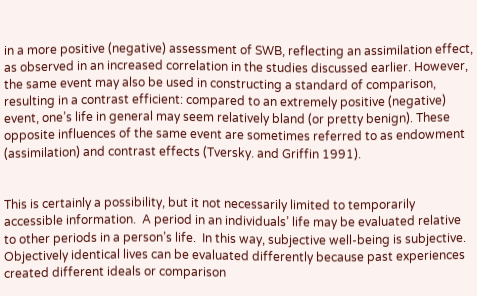in a more positive (negative) assessment of SWB, reflecting an assimilation effect, as observed in an increased correlation in the studies discussed earlier. However, the same event may also be used in constructing a standard of comparison, resulting in a contrast efficient: compared to an extremely positive (negative) event, one’s life in general may seem relatively bland (or pretty benign). These opposite influences of the same event are sometimes referred to as endowment (assimilation) and contrast effects (Tversky. and Griffin 1991).


This is certainly a possibility, but it not necessarily limited to temporarily accessible information.  A period in an individuals’ life may be evaluated relative to other periods in a person’s life.  In this way, subjective well-being is subjective. Objectively identical lives can be evaluated differently because past experiences created different ideals or comparison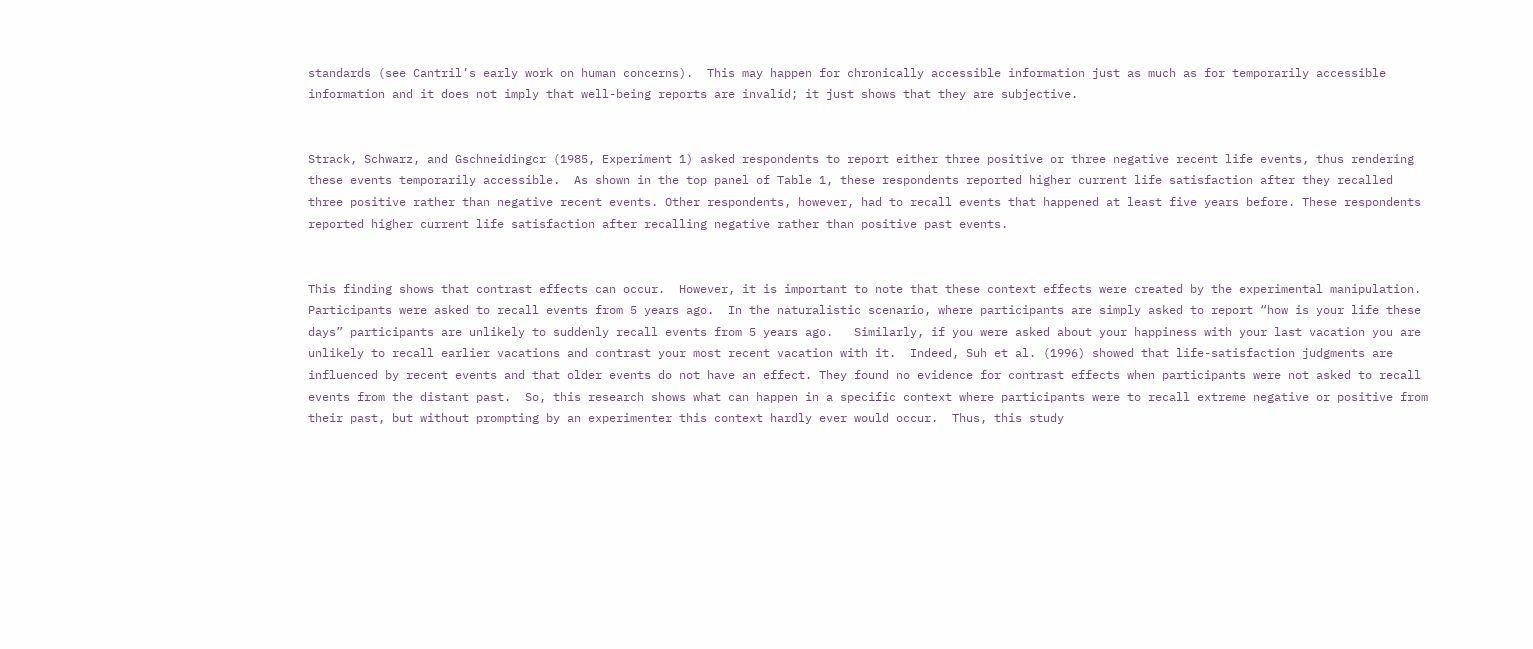standards (see Cantril’s early work on human concerns).  This may happen for chronically accessible information just as much as for temporarily accessible information and it does not imply that well-being reports are invalid; it just shows that they are subjective.


Strack, Schwarz, and Gschneidingcr (1985, Experiment 1) asked respondents to report either three positive or three negative recent life events, thus rendering these events temporarily accessible.  As shown in the top panel of Table 1, these respondents reported higher current life satisfaction after they recalled three positive rather than negative recent events. Other respondents, however, had to recall events that happened at least five years before. These respondents reported higher current life satisfaction after recalling negative rather than positive past events.


This finding shows that contrast effects can occur.  However, it is important to note that these context effects were created by the experimental manipulation.  Participants were asked to recall events from 5 years ago.  In the naturalistic scenario, where participants are simply asked to report “how is your life these days” participants are unlikely to suddenly recall events from 5 years ago.   Similarly, if you were asked about your happiness with your last vacation you are unlikely to recall earlier vacations and contrast your most recent vacation with it.  Indeed, Suh et al. (1996) showed that life-satisfaction judgments are influenced by recent events and that older events do not have an effect. They found no evidence for contrast effects when participants were not asked to recall events from the distant past.  So, this research shows what can happen in a specific context where participants were to recall extreme negative or positive from their past, but without prompting by an experimenter this context hardly ever would occur.  Thus, this study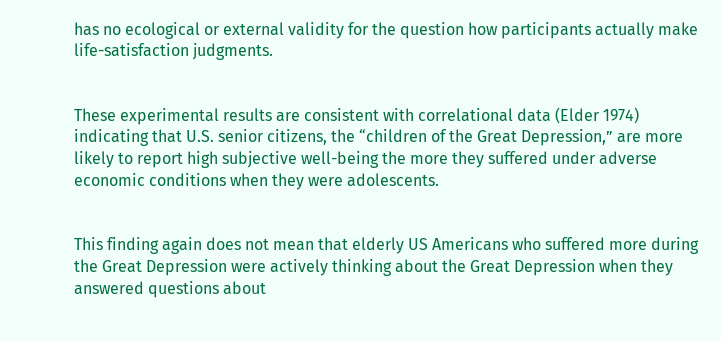has no ecological or external validity for the question how participants actually make life-satisfaction judgments.


These experimental results are consistent with correlational data (Elder 1974) indicating that U.S. senior citizens, the “children of the Great Depression,” are more likely to report high subjective well-being the more they suffered under adverse economic conditions when they were adolescents.


This finding again does not mean that elderly US Americans who suffered more during the Great Depression were actively thinking about the Great Depression when they answered questions about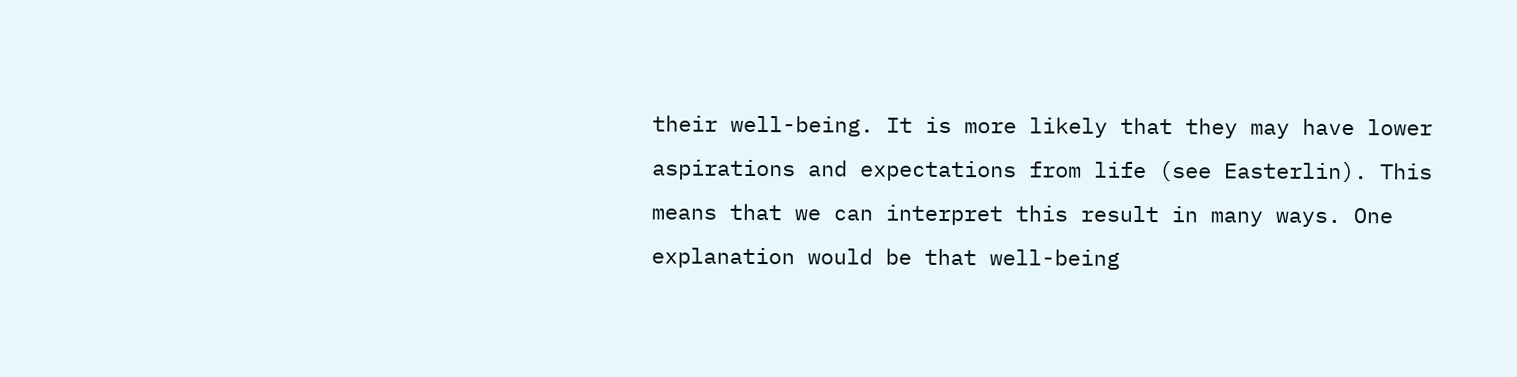their well-being. It is more likely that they may have lower aspirations and expectations from life (see Easterlin). This means that we can interpret this result in many ways. One explanation would be that well-being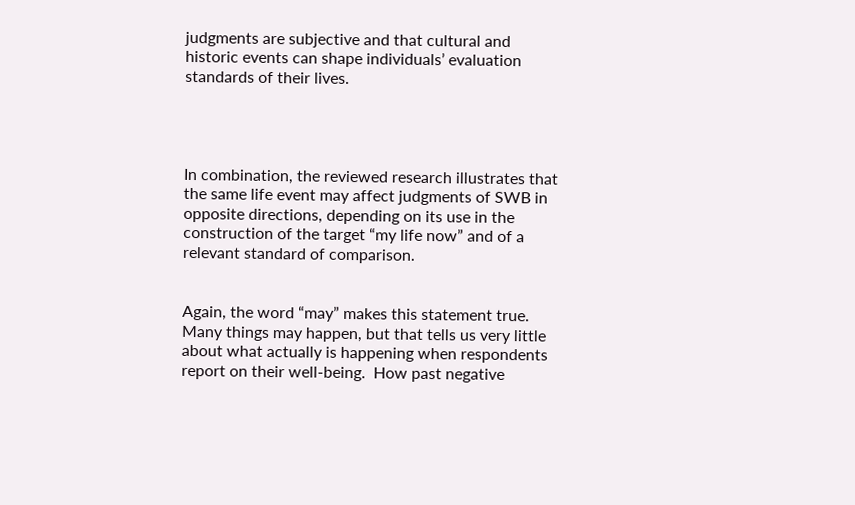judgments are subjective and that cultural and historic events can shape individuals’ evaluation standards of their lives.




In combination, the reviewed research illustrates that the same life event may affect judgments of SWB in opposite directions, depending on its use in the construction of the target “my life now” and of a relevant standard of comparison.


Again, the word “may” makes this statement true. Many things may happen, but that tells us very little about what actually is happening when respondents report on their well-being.  How past negative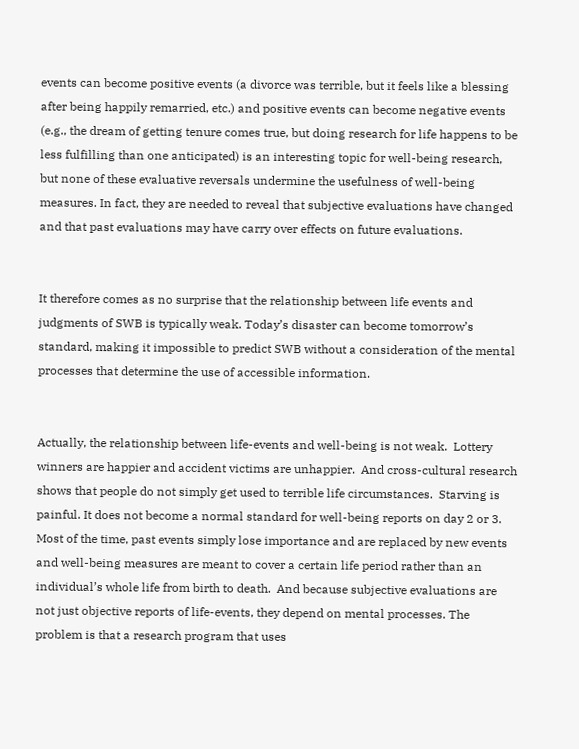events can become positive events (a divorce was terrible, but it feels like a blessing after being happily remarried, etc.) and positive events can become negative events (e.g., the dream of getting tenure comes true, but doing research for life happens to be less fulfilling than one anticipated) is an interesting topic for well-being research, but none of these evaluative reversals undermine the usefulness of well-being measures. In fact, they are needed to reveal that subjective evaluations have changed and that past evaluations may have carry over effects on future evaluations.


It therefore comes as no surprise that the relationship between life events and judgments of SWB is typically weak. Today’s disaster can become tomorrow’s standard, making it impossible to predict SWB without a consideration of the mental processes that determine the use of accessible information.


Actually, the relationship between life-events and well-being is not weak.  Lottery winners are happier and accident victims are unhappier.  And cross-cultural research shows that people do not simply get used to terrible life circumstances.  Starving is painful. It does not become a normal standard for well-being reports on day 2 or 3.  Most of the time, past events simply lose importance and are replaced by new events and well-being measures are meant to cover a certain life period rather than an individual’s whole life from birth to death.  And because subjective evaluations are not just objective reports of life-events, they depend on mental processes. The problem is that a research program that uses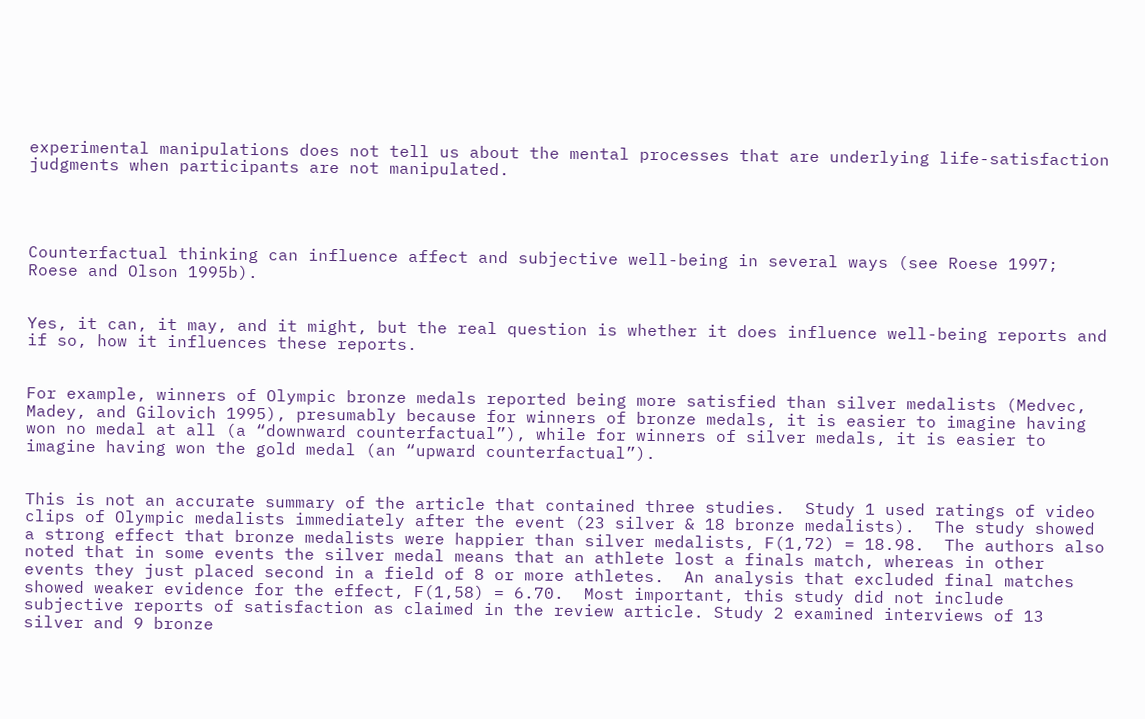experimental manipulations does not tell us about the mental processes that are underlying life-satisfaction judgments when participants are not manipulated.




Counterfactual thinking can influence affect and subjective well-being in several ways (see Roese 1997; Roese and Olson 1995b).


Yes, it can, it may, and it might, but the real question is whether it does influence well-being reports and if so, how it influences these reports.


For example, winners of Olympic bronze medals reported being more satisfied than silver medalists (Medvec, Madey, and Gilovich 1995), presumably because for winners of bronze medals, it is easier to imagine having won no medal at all (a “downward counterfactual”), while for winners of silver medals, it is easier to imagine having won the gold medal (an “upward counterfactual”).


This is not an accurate summary of the article that contained three studies.  Study 1 used ratings of video clips of Olympic medalists immediately after the event (23 silver & 18 bronze medalists).  The study showed a strong effect that bronze medalists were happier than silver medalists, F(1,72) = 18.98.  The authors also noted that in some events the silver medal means that an athlete lost a finals match, whereas in other events they just placed second in a field of 8 or more athletes.  An analysis that excluded final matches showed weaker evidence for the effect, F(1,58) = 6.70.  Most important, this study did not include subjective reports of satisfaction as claimed in the review article. Study 2 examined interviews of 13 silver and 9 bronze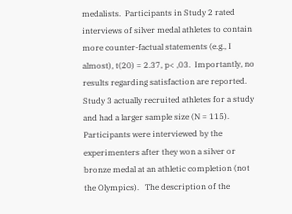medalists.  Participants in Study 2 rated interviews of silver medal athletes to contain more counter-factual statements (e.g., I almost), t(20) = 2.37, p< ,03.  Importantly, no results regarding satisfaction are reported. Study 3 actually recruited athletes for a study and had a larger sample size (N = 115). Participants were interviewed by the experimenters after they won a silver or bronze medal at an athletic completion (not the Olympics).   The description of the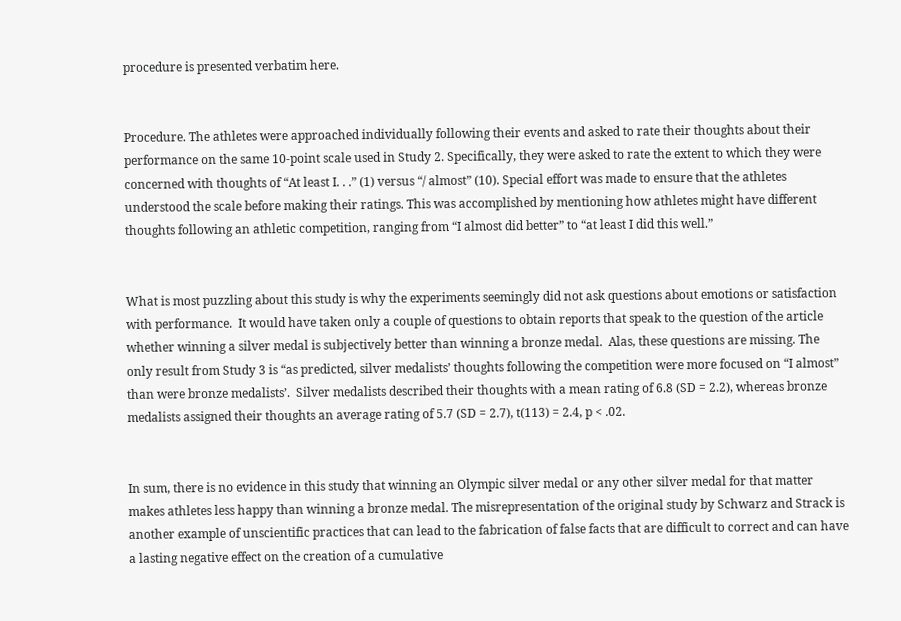procedure is presented verbatim here.


Procedure. The athletes were approached individually following their events and asked to rate their thoughts about their performance on the same 10-point scale used in Study 2. Specifically, they were asked to rate the extent to which they were concerned with thoughts of “At least I. . .” (1) versus “/ almost” (10). Special effort was made to ensure that the athletes understood the scale before making their ratings. This was accomplished by mentioning how athletes might have different thoughts following an athletic competition, ranging from “I almost did better” to “at least I did this well.”


What is most puzzling about this study is why the experiments seemingly did not ask questions about emotions or satisfaction with performance.  It would have taken only a couple of questions to obtain reports that speak to the question of the article whether winning a silver medal is subjectively better than winning a bronze medal.  Alas, these questions are missing. The only result from Study 3 is “as predicted, silver medalists’ thoughts following the competition were more focused on “I almost” than were bronze medalists’.  Silver medalists described their thoughts with a mean rating of 6.8 (SD = 2.2), whereas bronze medalists assigned their thoughts an average rating of 5.7 (SD = 2.7), t(113) = 2.4, p < .02.


In sum, there is no evidence in this study that winning an Olympic silver medal or any other silver medal for that matter makes athletes less happy than winning a bronze medal. The misrepresentation of the original study by Schwarz and Strack is another example of unscientific practices that can lead to the fabrication of false facts that are difficult to correct and can have a lasting negative effect on the creation of a cumulative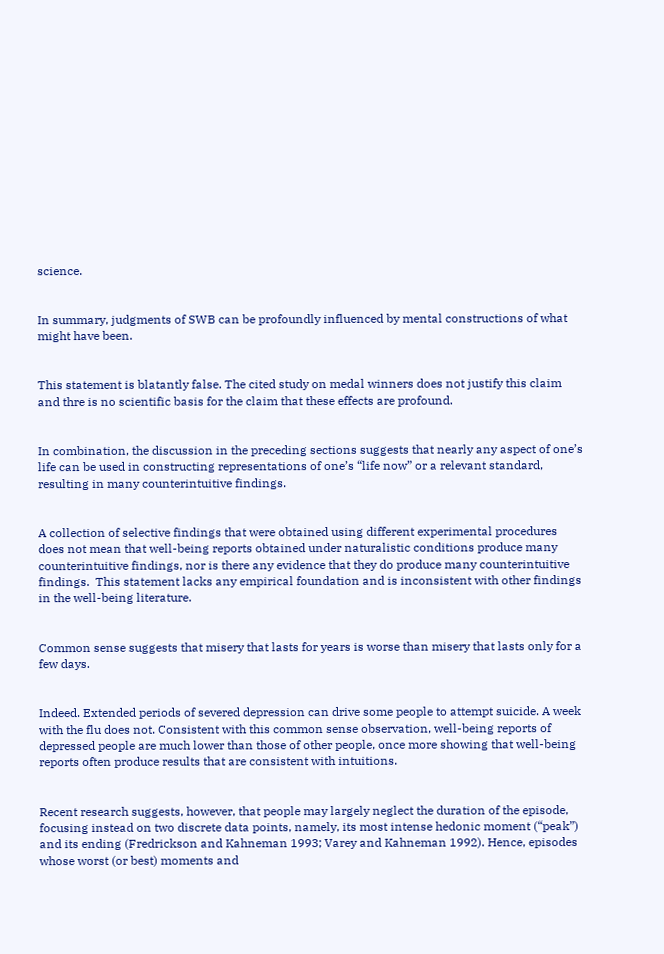science.


In summary, judgments of SWB can be profoundly influenced by mental constructions of what might have been.


This statement is blatantly false. The cited study on medal winners does not justify this claim and thre is no scientific basis for the claim that these effects are profound.


In combination, the discussion in the preceding sections suggests that nearly any aspect of one’s life can be used in constructing representations of one’s “life now” or a relevant standard, resulting in many counterintuitive findings.


A collection of selective findings that were obtained using different experimental procedures does not mean that well-being reports obtained under naturalistic conditions produce many counterintuitive findings, nor is there any evidence that they do produce many counterintuitive findings.  This statement lacks any empirical foundation and is inconsistent with other findings in the well-being literature.


Common sense suggests that misery that lasts for years is worse than misery that lasts only for a few days.


Indeed. Extended periods of severed depression can drive some people to attempt suicide. A week with the flu does not. Consistent with this common sense observation, well-being reports of depressed people are much lower than those of other people, once more showing that well-being reports often produce results that are consistent with intuitions.


Recent research suggests, however, that people may largely neglect the duration of the episode, focusing instead on two discrete data points, namely, its most intense hedonic moment (“peak”) and its ending (Fredrickson and Kahneman 1993; Varey and Kahneman 1992). Hence, episodes whose worst (or best) moments and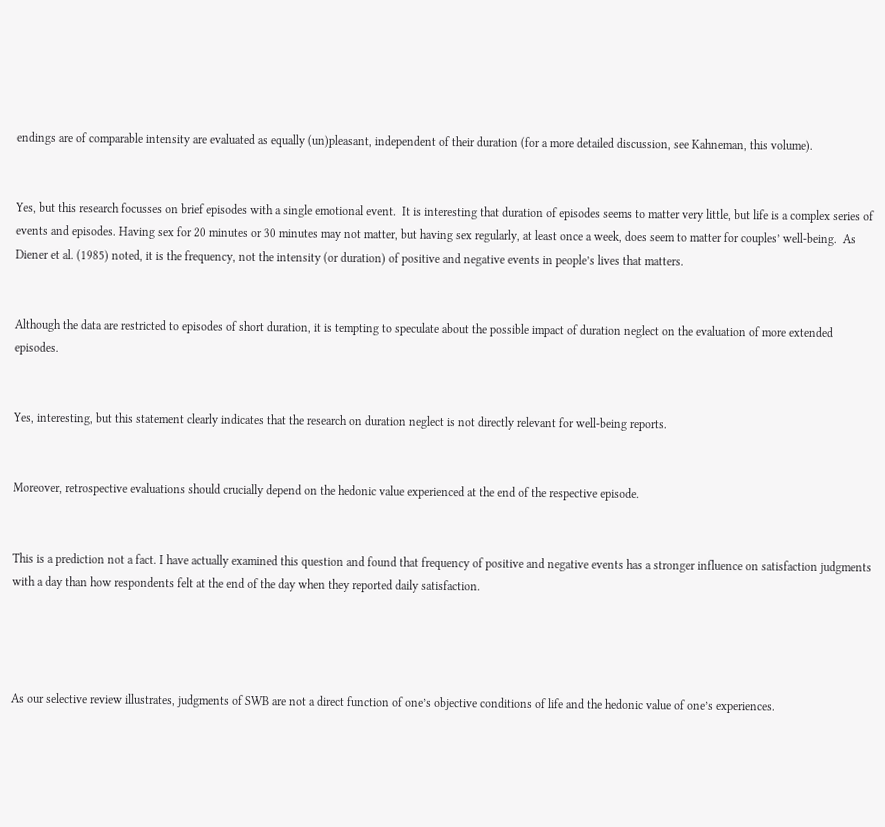endings are of comparable intensity are evaluated as equally (un)pleasant, independent of their duration (for a more detailed discussion, see Kahneman, this volume).


Yes, but this research focusses on brief episodes with a single emotional event.  It is interesting that duration of episodes seems to matter very little, but life is a complex series of events and episodes. Having sex for 20 minutes or 30 minutes may not matter, but having sex regularly, at least once a week, does seem to matter for couples’ well-being.  As Diener et al. (1985) noted, it is the frequency, not the intensity (or duration) of positive and negative events in people’s lives that matters.


Although the data are restricted to episodes of short duration, it is tempting to speculate about the possible impact of duration neglect on the evaluation of more extended episodes.


Yes, interesting, but this statement clearly indicates that the research on duration neglect is not directly relevant for well-being reports.


Moreover, retrospective evaluations should crucially depend on the hedonic value experienced at the end of the respective episode.


This is a prediction not a fact. I have actually examined this question and found that frequency of positive and negative events has a stronger influence on satisfaction judgments with a day than how respondents felt at the end of the day when they reported daily satisfaction.




As our selective review illustrates, judgments of SWB are not a direct function of one’s objective conditions of life and the hedonic value of one’s experiences.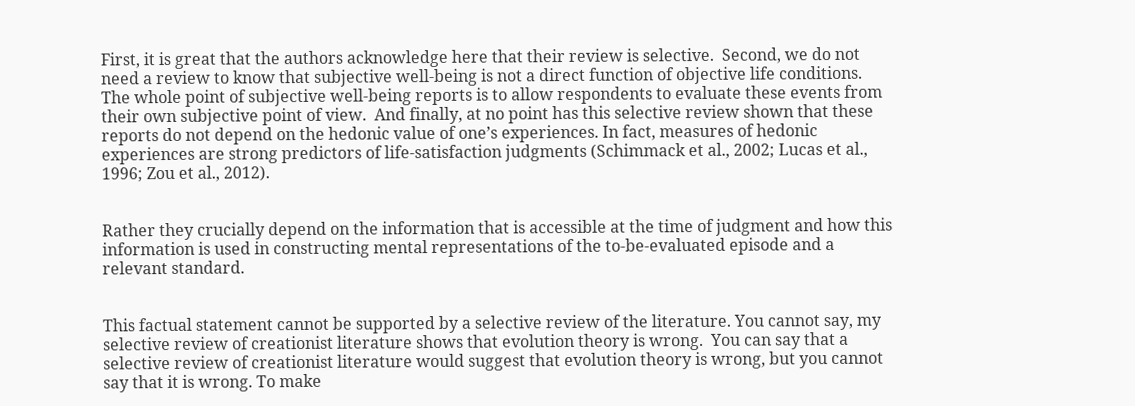First, it is great that the authors acknowledge here that their review is selective.  Second, we do not need a review to know that subjective well-being is not a direct function of objective life conditions. The whole point of subjective well-being reports is to allow respondents to evaluate these events from their own subjective point of view.  And finally, at no point has this selective review shown that these reports do not depend on the hedonic value of one’s experiences. In fact, measures of hedonic experiences are strong predictors of life-satisfaction judgments (Schimmack et al., 2002; Lucas et al., 1996; Zou et al., 2012).


Rather they crucially depend on the information that is accessible at the time of judgment and how this information is used in constructing mental representations of the to-be-evaluated episode and a relevant standard.


This factual statement cannot be supported by a selective review of the literature. You cannot say, my selective review of creationist literature shows that evolution theory is wrong.  You can say that a selective review of creationist literature would suggest that evolution theory is wrong, but you cannot say that it is wrong. To make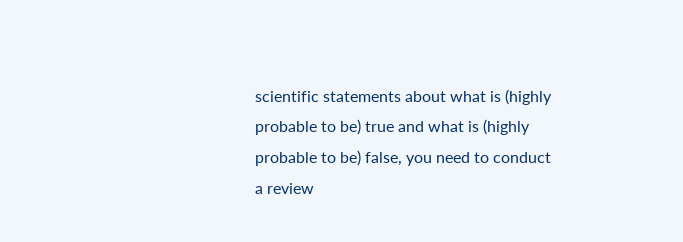scientific statements about what is (highly probable to be) true and what is (highly probable to be) false, you need to conduct a review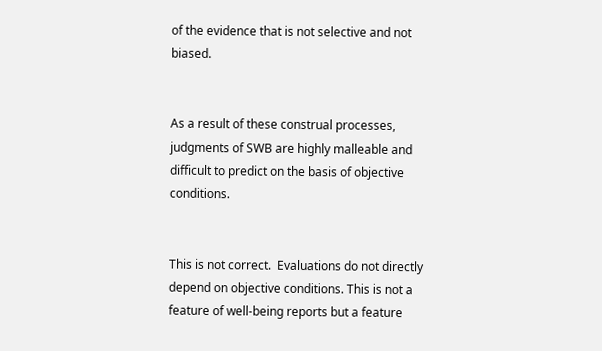of the evidence that is not selective and not biased.


As a result of these construal processes, judgments of SWB are highly malleable and difficult to predict on the basis of objective conditions.


This is not correct.  Evaluations do not directly depend on objective conditions. This is not a feature of well-being reports but a feature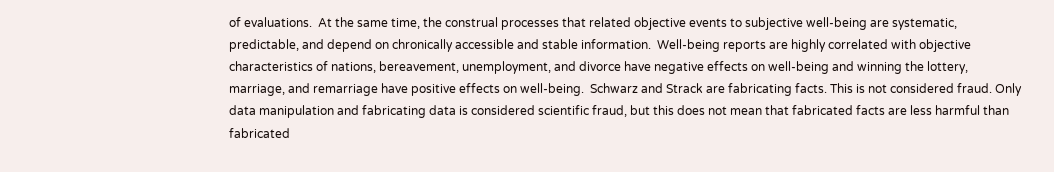of evaluations.  At the same time, the construal processes that related objective events to subjective well-being are systematic, predictable, and depend on chronically accessible and stable information.  Well-being reports are highly correlated with objective characteristics of nations, bereavement, unemployment, and divorce have negative effects on well-being and winning the lottery, marriage, and remarriage have positive effects on well-being.  Schwarz and Strack are fabricating facts. This is not considered fraud. Only data manipulation and fabricating data is considered scientific fraud, but this does not mean that fabricated facts are less harmful than fabricated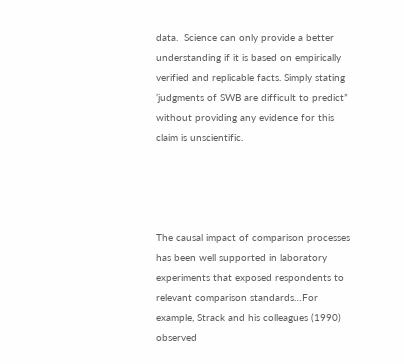data.  Science can only provide a better understanding if it is based on empirically verified and replicable facts. Simply stating ‘judgments of SWB are difficult to predict” without providing any evidence for this claim is unscientific.




The causal impact of comparison processes has been well supported in laboratory experiments that exposed respondents to relevant comparison standards…For example, Strack and his colleagues (1990) observed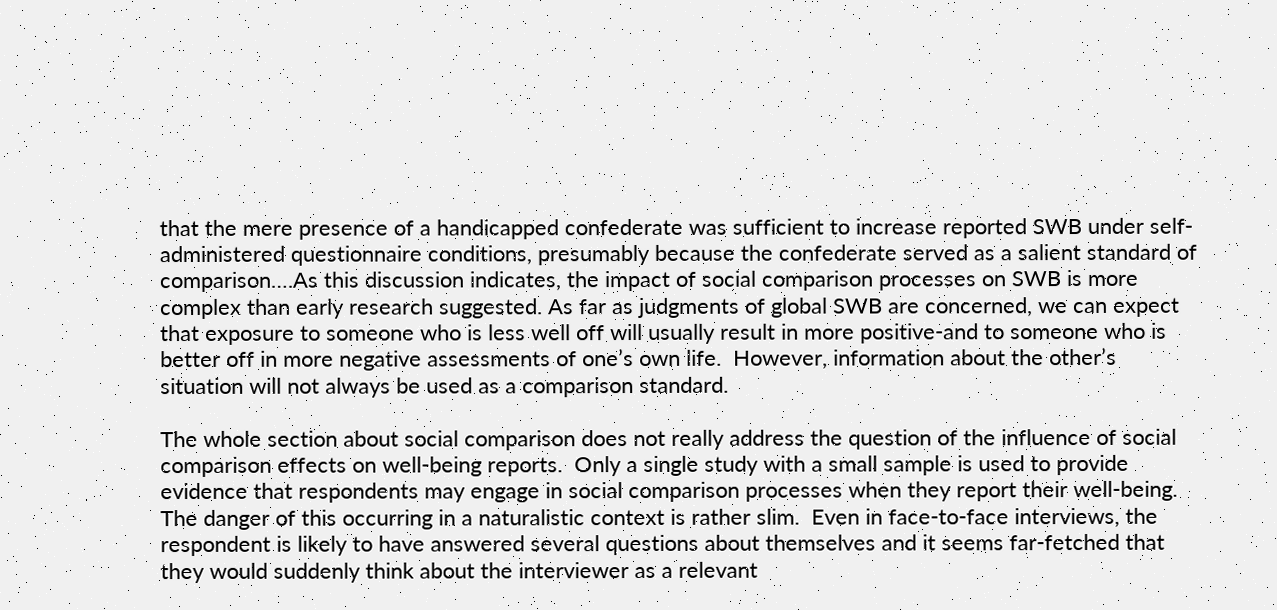that the mere presence of a handicapped confederate was sufficient to increase reported SWB under self-administered questionnaire conditions, presumably because the confederate served as a salient standard of comparison….As this discussion indicates, the impact of social comparison processes on SWB is more complex than early research suggested. As far as judgments of global SWB are concerned, we can expect that exposure to someone who is less well off will usually result in more positive-and to someone who is better off in more negative assessments of one’s own life.  However, information about the other’s situation will not always be used as a comparison standard.

The whole section about social comparison does not really address the question of the influence of social comparison effects on well-being reports.  Only a single study with a small sample is used to provide evidence that respondents may engage in social comparison processes when they report their well-being.  The danger of this occurring in a naturalistic context is rather slim.  Even in face-to-face interviews, the respondent is likely to have answered several questions about themselves and it seems far-fetched that they would suddenly think about the interviewer as a relevant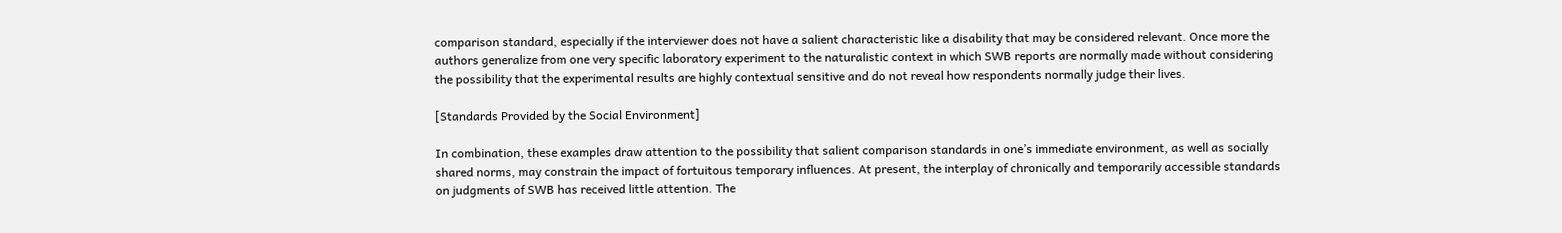comparison standard, especially if the interviewer does not have a salient characteristic like a disability that may be considered relevant. Once more the authors generalize from one very specific laboratory experiment to the naturalistic context in which SWB reports are normally made without considering the possibility that the experimental results are highly contextual sensitive and do not reveal how respondents normally judge their lives.

[Standards Provided by the Social Environment]

In combination, these examples draw attention to the possibility that salient comparison standards in one’s immediate environment, as well as socially shared norms, may constrain the impact of fortuitous temporary influences. At present, the interplay of chronically and temporarily accessible standards on judgments of SWB has received little attention. The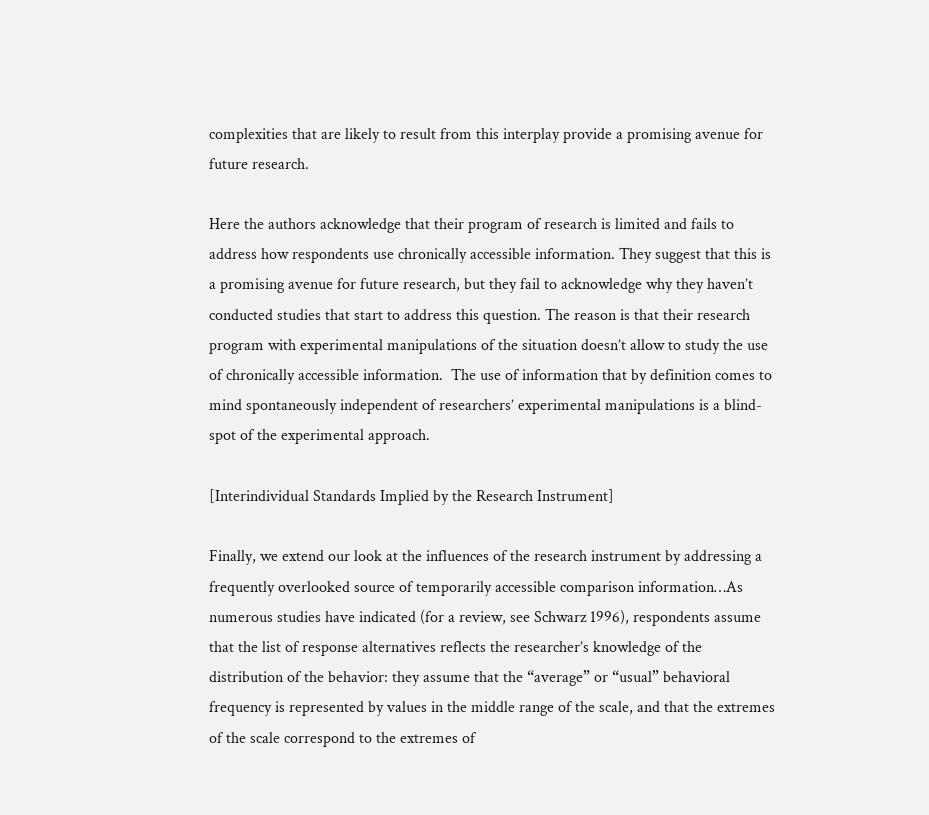complexities that are likely to result from this interplay provide a promising avenue for future research.

Here the authors acknowledge that their program of research is limited and fails to address how respondents use chronically accessible information. They suggest that this is a promising avenue for future research, but they fail to acknowledge why they haven’t conducted studies that start to address this question. The reason is that their research program with experimental manipulations of the situation doesn’t allow to study the use of chronically accessible information.  The use of information that by definition comes to mind spontaneously independent of researchers’ experimental manipulations is a blind-spot of the experimental approach.

[Interindividual Standards Implied by the Research Instrument]

Finally, we extend our look at the influences of the research instrument by addressing a frequently overlooked source of temporarily accessible comparison information…As numerous studies have indicated (for a review, see Schwarz 1996), respondents assume that the list of response alternatives reflects the researcher’s knowledge of the distribution of the behavior: they assume that the “average” or “usual” behavioral frequency is represented by values in the middle range of the scale, and that the extremes of the scale correspond to the extremes of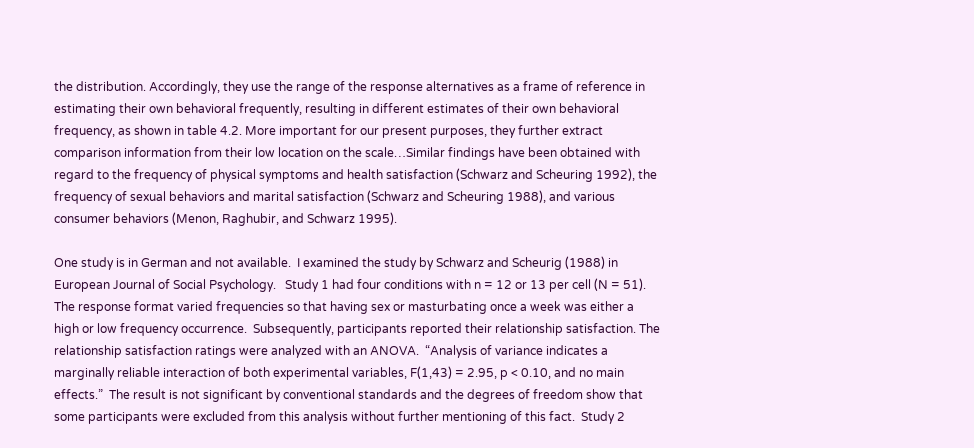the distribution. Accordingly, they use the range of the response alternatives as a frame of reference in estimating their own behavioral frequently, resulting in different estimates of their own behavioral frequency, as shown in table 4.2. More important for our present purposes, they further extract comparison information from their low location on the scale…Similar findings have been obtained with regard to the frequency of physical symptoms and health satisfaction (Schwarz and Scheuring 1992), the frequency of sexual behaviors and marital satisfaction (Schwarz and Scheuring 1988), and various consumer behaviors (Menon, Raghubir, and Schwarz 1995).

One study is in German and not available.  I examined the study by Schwarz and Scheurig (1988) in European Journal of Social Psychology.   Study 1 had four conditions with n = 12 or 13 per cell (N = 51).  The response format varied frequencies so that having sex or masturbating once a week was either a high or low frequency occurrence.  Subsequently, participants reported their relationship satisfaction. The relationship satisfaction ratings were analyzed with an ANOVA.  “Analysis of variance indicates a marginally reliable interaction of both experimental variables, F(1,43) = 2.95, p < 0.10, and no main effects.”  The result is not significant by conventional standards and the degrees of freedom show that some participants were excluded from this analysis without further mentioning of this fact.  Study 2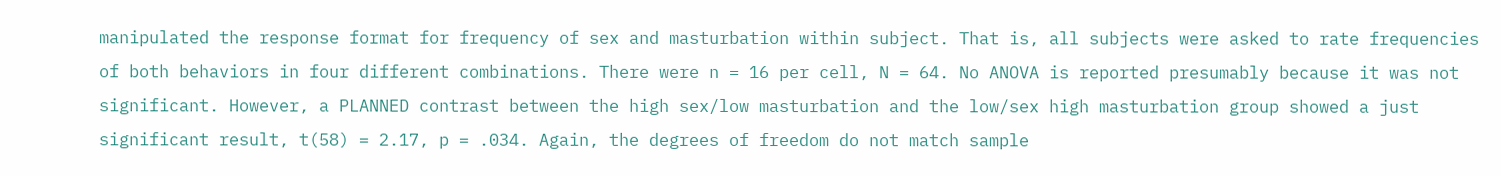manipulated the response format for frequency of sex and masturbation within subject. That is, all subjects were asked to rate frequencies of both behaviors in four different combinations. There were n = 16 per cell, N = 64. No ANOVA is reported presumably because it was not significant. However, a PLANNED contrast between the high sex/low masturbation and the low/sex high masturbation group showed a just significant result, t(58) = 2.17, p = .034. Again, the degrees of freedom do not match sample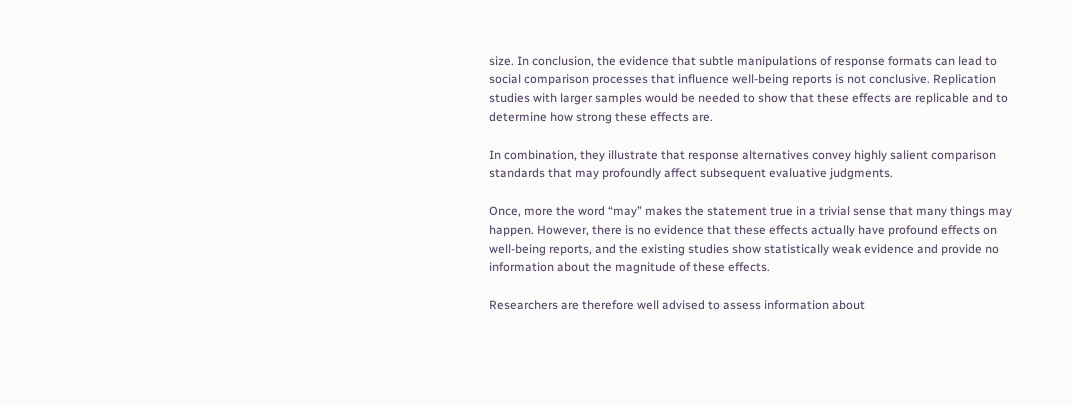size. In conclusion, the evidence that subtle manipulations of response formats can lead to social comparison processes that influence well-being reports is not conclusive. Replication studies with larger samples would be needed to show that these effects are replicable and to determine how strong these effects are.

In combination, they illustrate that response alternatives convey highly salient comparison standards that may profoundly affect subsequent evaluative judgments.

Once, more the word “may” makes the statement true in a trivial sense that many things may happen. However, there is no evidence that these effects actually have profound effects on well-being reports, and the existing studies show statistically weak evidence and provide no information about the magnitude of these effects.

Researchers are therefore well advised to assess information about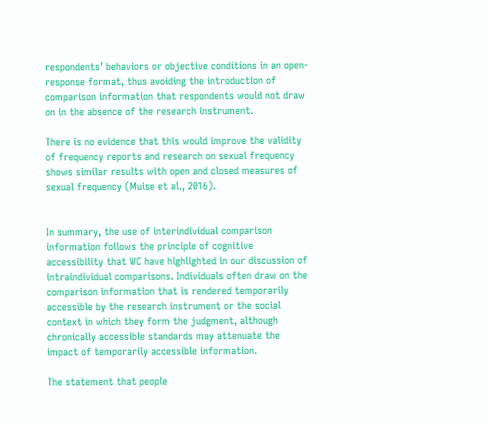respondents’ behaviors or objective conditions in an open-response format, thus avoiding the introduction of comparison information that respondents would not draw on in the absence of the research instrument.

There is no evidence that this would improve the validity of frequency reports and research on sexual frequency shows similar results with open and closed measures of sexual frequency (Muise et al., 2016).


In summary, the use of interindividual comparison information follows the principle of cognitive accessibility that WC have highlighted in our discussion of intraindividual comparisons. Individuals often draw on the comparison information that is rendered temporarily accessible by the research instrument or the social context in which they form the judgment, although chronically accessible standards may attenuate the impact of temporarily accessible information.

The statement that people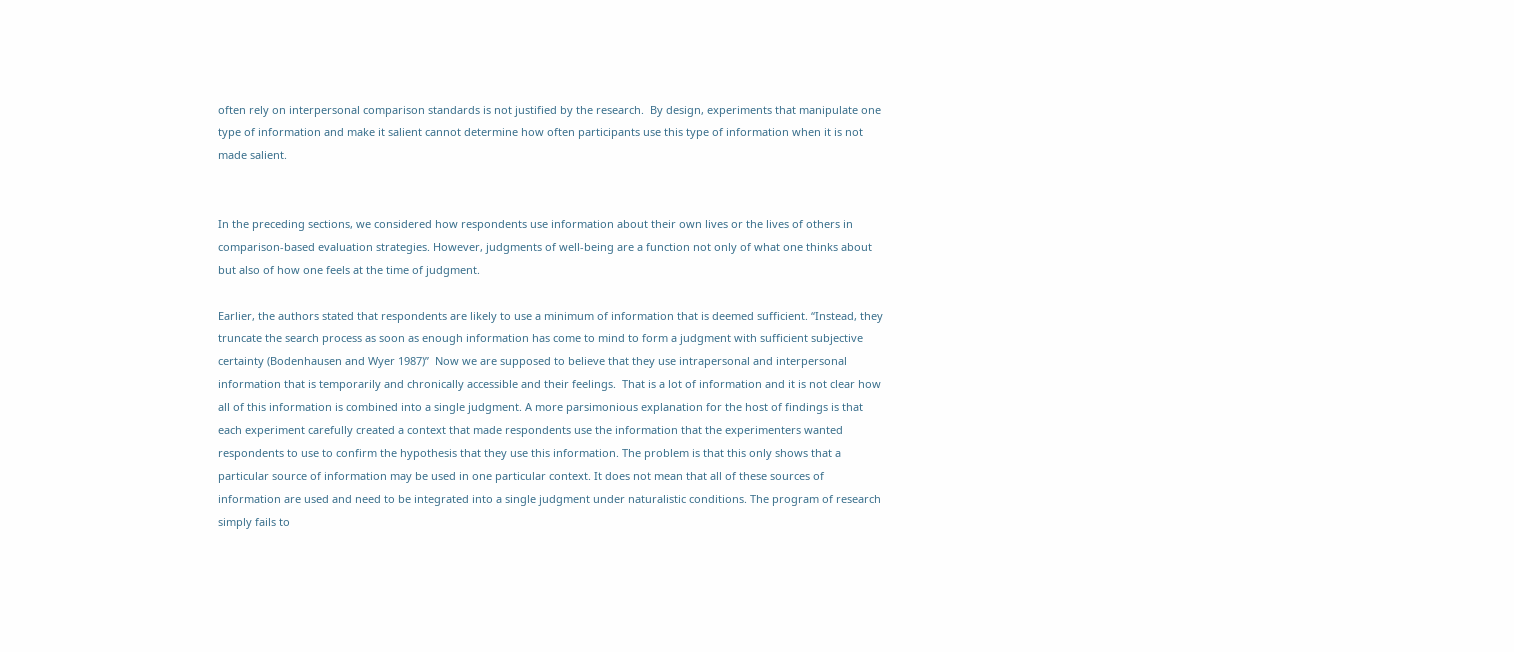often rely on interpersonal comparison standards is not justified by the research.  By design, experiments that manipulate one type of information and make it salient cannot determine how often participants use this type of information when it is not made salient.


In the preceding sections, we considered how respondents use information about their own lives or the lives of others in comparison-based evaluation strategies. However, judgments of well-being are a function not only of what one thinks about but also of how one feels at the time of judgment.

Earlier, the authors stated that respondents are likely to use a minimum of information that is deemed sufficient. “Instead, they truncate the search process as soon as enough information has come to mind to form a judgment with sufficient subjective certainty (Bodenhausen and Wyer 1987)”  Now we are supposed to believe that they use intrapersonal and interpersonal information that is temporarily and chronically accessible and their feelings.  That is a lot of information and it is not clear how all of this information is combined into a single judgment. A more parsimonious explanation for the host of findings is that each experiment carefully created a context that made respondents use the information that the experimenters wanted respondents to use to confirm the hypothesis that they use this information. The problem is that this only shows that a particular source of information may be used in one particular context. It does not mean that all of these sources of information are used and need to be integrated into a single judgment under naturalistic conditions. The program of research simply fails to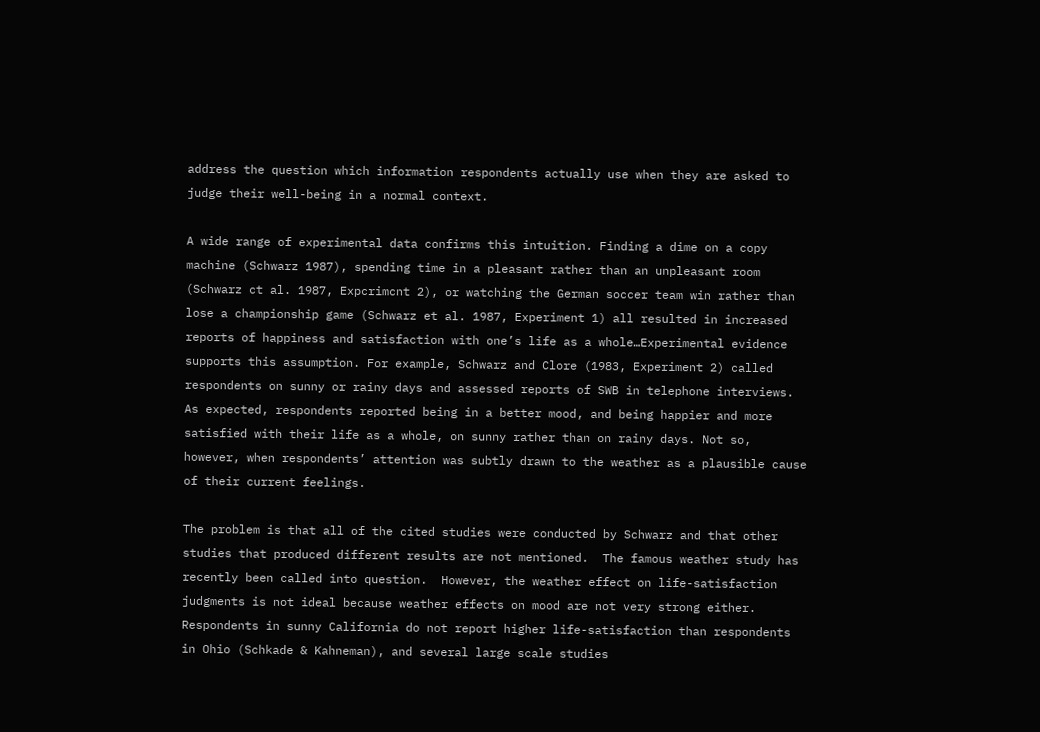address the question which information respondents actually use when they are asked to judge their well-being in a normal context.

A wide range of experimental data confirms this intuition. Finding a dime on a copy machine (Schwarz 1987), spending time in a pleasant rather than an unpleasant room (Schwarz ct al. 1987, Expcrimcnt 2), or watching the German soccer team win rather than lose a championship game (Schwarz et al. 1987, Experiment 1) all resulted in increased reports of happiness and satisfaction with one’s life as a whole…Experimental evidence supports this assumption. For example, Schwarz and Clore (1983, Experiment 2) called respondents on sunny or rainy days and assessed reports of SWB in telephone interviews. As expected, respondents reported being in a better mood, and being happier and more satisfied with their life as a whole, on sunny rather than on rainy days. Not so, however, when respondents’ attention was subtly drawn to the weather as a plausible cause of their current feelings.

The problem is that all of the cited studies were conducted by Schwarz and that other studies that produced different results are not mentioned.  The famous weather study has recently been called into question.  However, the weather effect on life-satisfaction judgments is not ideal because weather effects on mood are not very strong either.  Respondents in sunny California do not report higher life-satisfaction than respondents in Ohio (Schkade & Kahneman), and several large scale studies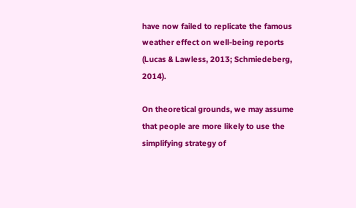have now failed to replicate the famous weather effect on well-being reports (Lucas & Lawless, 2013; Schmiedeberg, 2014).

On theoretical grounds, we may assume that people are more likely to use the simplifying strategy of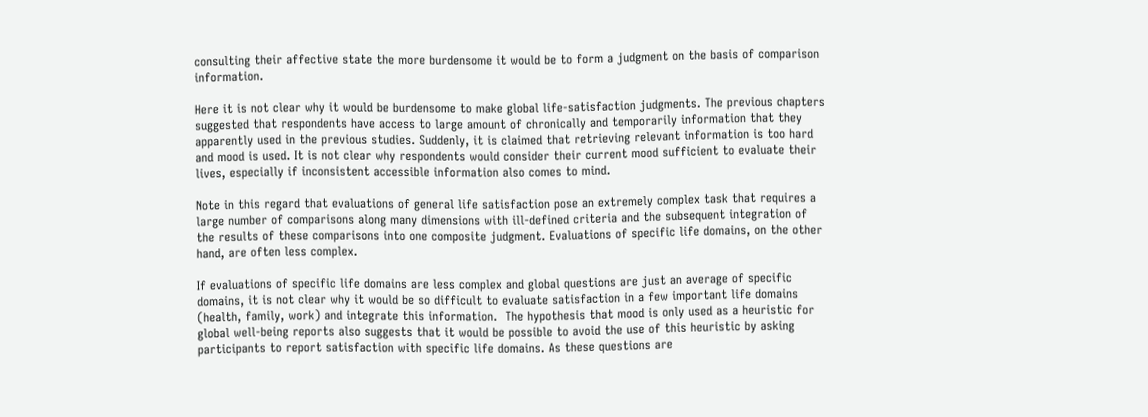consulting their affective state the more burdensome it would be to form a judgment on the basis of comparison information.

Here it is not clear why it would be burdensome to make global life-satisfaction judgments. The previous chapters suggested that respondents have access to large amount of chronically and temporarily information that they apparently used in the previous studies. Suddenly, it is claimed that retrieving relevant information is too hard and mood is used. It is not clear why respondents would consider their current mood sufficient to evaluate their lives, especially if inconsistent accessible information also comes to mind.

Note in this regard that evaluations of general life satisfaction pose an extremely complex task that requires a large number of comparisons along many dimensions with ill-defined criteria and the subsequent integration of the results of these comparisons into one composite judgment. Evaluations of specific life domains, on the other hand, are often less complex.

If evaluations of specific life domains are less complex and global questions are just an average of specific domains, it is not clear why it would be so difficult to evaluate satisfaction in a few important life domains (health, family, work) and integrate this information.  The hypothesis that mood is only used as a heuristic for global well-being reports also suggests that it would be possible to avoid the use of this heuristic by asking participants to report satisfaction with specific life domains. As these questions are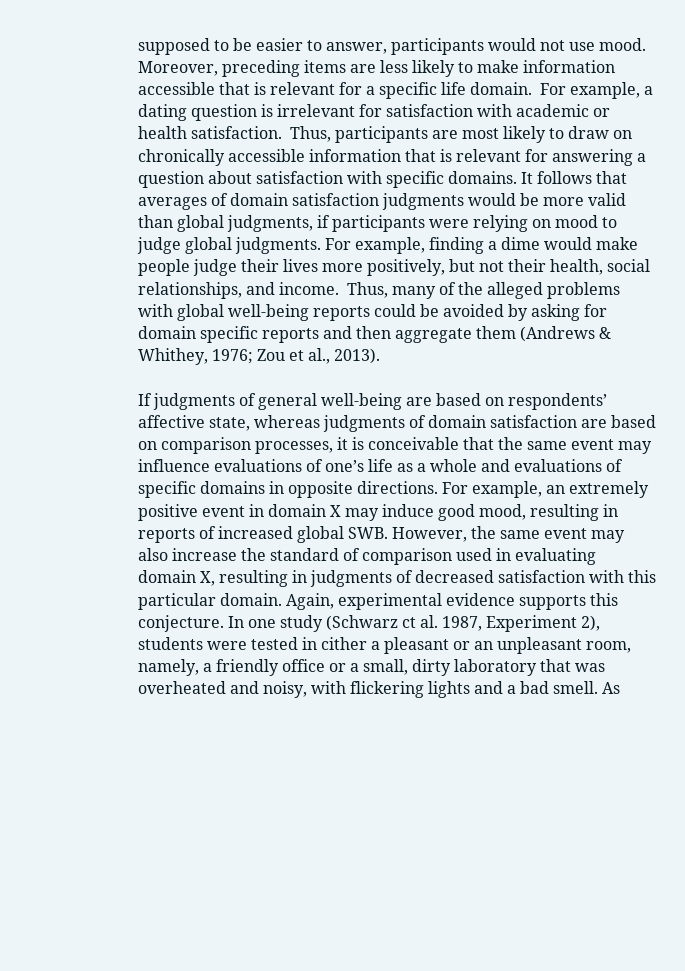supposed to be easier to answer, participants would not use mood. Moreover, preceding items are less likely to make information accessible that is relevant for a specific life domain.  For example, a dating question is irrelevant for satisfaction with academic or health satisfaction.  Thus, participants are most likely to draw on chronically accessible information that is relevant for answering a question about satisfaction with specific domains. It follows that averages of domain satisfaction judgments would be more valid than global judgments, if participants were relying on mood to judge global judgments. For example, finding a dime would make people judge their lives more positively, but not their health, social relationships, and income.  Thus, many of the alleged problems with global well-being reports could be avoided by asking for domain specific reports and then aggregate them (Andrews & Whithey, 1976; Zou et al., 2013).

If judgments of general well-being are based on respondents’ affective state, whereas judgments of domain satisfaction are based on comparison processes, it is conceivable that the same event may influence evaluations of one’s life as a whole and evaluations of specific domains in opposite directions. For example, an extremely positive event in domain X may induce good mood, resulting in reports of increased global SWB. However, the same event may also increase the standard of comparison used in evaluating domain X, resulting in judgments of decreased satisfaction with this particular domain. Again, experimental evidence supports this conjecture. In one study (Schwarz ct al. 1987, Experiment 2), students were tested in cither a pleasant or an unpleasant room, namely, a friendly office or a small, dirty laboratory that was overheated and noisy, with flickering lights and a bad smell. As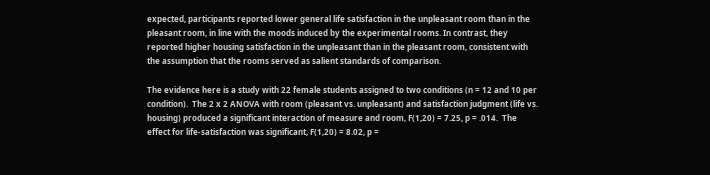expected, participants reported lower general life satisfaction in the unpleasant room than in the pleasant room, in line with the moods induced by the experimental rooms. In contrast, they reported higher housing satisfaction in the unpleasant than in the pleasant room, consistent with the assumption that the rooms served as salient standards of comparison.

The evidence here is a study with 22 female students assigned to two conditions (n = 12 and 10 per condition).  The 2 x 2 ANOVA with room (pleasant vs. unpleasant) and satisfaction judgment (life vs. housing) produced a significant interaction of measure and room, F(1,20) = 7.25, p = .014.  The effect for life-satisfaction was significant, F(1,20) = 8.02, p =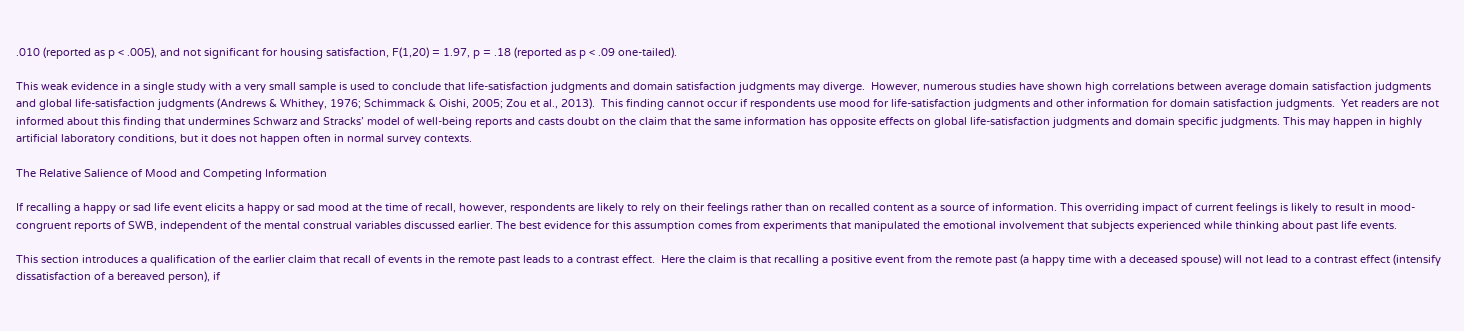.010 (reported as p < .005), and not significant for housing satisfaction, F(1,20) = 1.97, p = .18 (reported as p < .09 one-tailed).

This weak evidence in a single study with a very small sample is used to conclude that life-satisfaction judgments and domain satisfaction judgments may diverge.  However, numerous studies have shown high correlations between average domain satisfaction judgments and global life-satisfaction judgments (Andrews & Whithey, 1976; Schimmack & Oishi, 2005; Zou et al., 2013).  This finding cannot occur if respondents use mood for life-satisfaction judgments and other information for domain satisfaction judgments.  Yet readers are not informed about this finding that undermines Schwarz and Stracks’ model of well-being reports and casts doubt on the claim that the same information has opposite effects on global life-satisfaction judgments and domain specific judgments. This may happen in highly artificial laboratory conditions, but it does not happen often in normal survey contexts.

The Relative Salience of Mood and Competing Information

If recalling a happy or sad life event elicits a happy or sad mood at the time of recall, however, respondents are likely to rely on their feelings rather than on recalled content as a source of information. This overriding impact of current feelings is likely to result in mood-congruent reports of SWB, independent of the mental construal variables discussed earlier. The best evidence for this assumption comes from experiments that manipulated the emotional involvement that subjects experienced while thinking about past life events.

This section introduces a qualification of the earlier claim that recall of events in the remote past leads to a contrast effect.  Here the claim is that recalling a positive event from the remote past (a happy time with a deceased spouse) will not lead to a contrast effect (intensify dissatisfaction of a bereaved person), if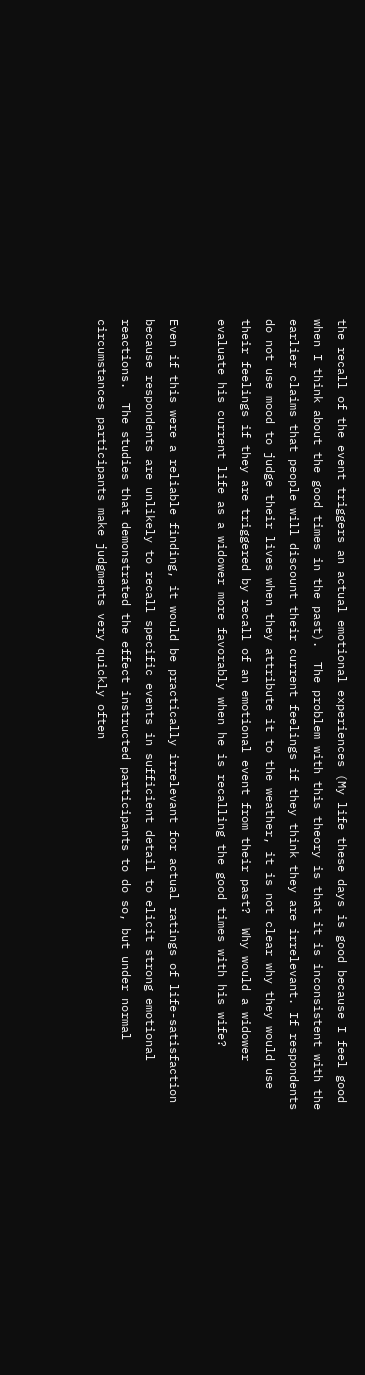the recall of the event triggers an actual emotional experiences (My life these days is good because I feel good when I think about the good times in the past).  The problem with this theory is that it is inconsistent with the earlier claims that people will discount their current feelings if they think they are irrelevant. If respondents do not use mood to judge their lives when they attribute it to the weather, it is not clear why they would use their feelings if they are triggered by recall of an emotional event from their past?  Why would a widower evaluate his current life as a widower more favorably when he is recalling the good times with his wife?

Even if this were a reliable finding, it would be practically irrelevant for actual ratings of life-satisfaction because respondents are unlikely to recall specific events in sufficient detail to elicit strong emotional reactions.  The studies that demonstrated the effect instructed participants to do so, but under normal circumstances participants make judgments very quickly often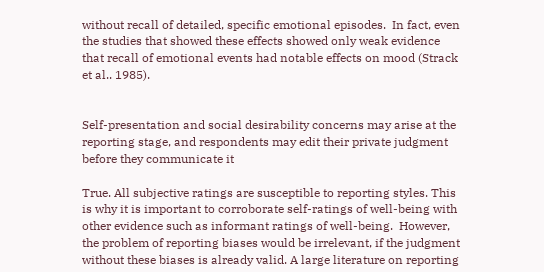without recall of detailed, specific emotional episodes.  In fact, even the studies that showed these effects showed only weak evidence that recall of emotional events had notable effects on mood (Strack et al.. 1985).


Self-presentation and social desirability concerns may arise at the reporting stage, and respondents may edit their private judgment before they communicate it

True. All subjective ratings are susceptible to reporting styles. This is why it is important to corroborate self-ratings of well-being with other evidence such as informant ratings of well-being.  However, the problem of reporting biases would be irrelevant, if the judgment without these biases is already valid. A large literature on reporting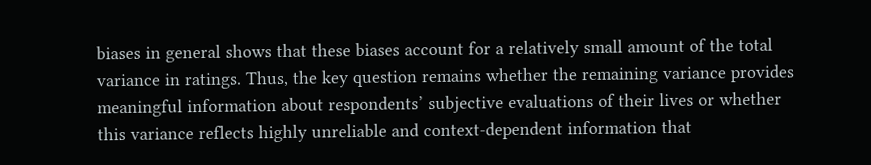biases in general shows that these biases account for a relatively small amount of the total variance in ratings. Thus, the key question remains whether the remaining variance provides meaningful information about respondents’ subjective evaluations of their lives or whether this variance reflects highly unreliable and context-dependent information that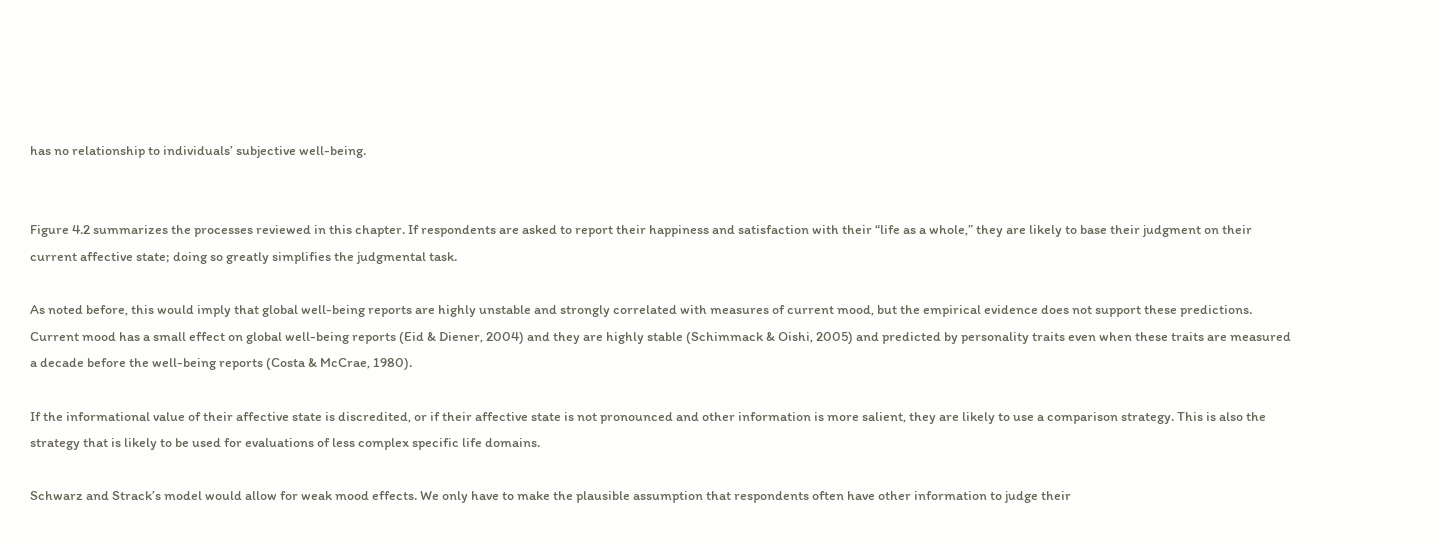has no relationship to individuals’ subjective well-being.


Figure 4.2 summarizes the processes reviewed in this chapter. If respondents are asked to report their happiness and satisfaction with their “life as a whole,” they are likely to base their judgment on their current affective state; doing so greatly simplifies the judgmental task.

As noted before, this would imply that global well-being reports are highly unstable and strongly correlated with measures of current mood, but the empirical evidence does not support these predictions.  Current mood has a small effect on global well-being reports (Eid & Diener, 2004) and they are highly stable (Schimmack & Oishi, 2005) and predicted by personality traits even when these traits are measured a decade before the well-being reports (Costa & McCrae, 1980).

If the informational value of their affective state is discredited, or if their affective state is not pronounced and other information is more salient, they are likely to use a comparison strategy. This is also the strategy that is likely to be used for evaluations of less complex specific life domains.

Schwarz and Strack’s model would allow for weak mood effects. We only have to make the plausible assumption that respondents often have other information to judge their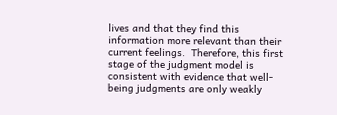lives and that they find this information more relevant than their current feelings.  Therefore, this first stage of the judgment model is consistent with evidence that well-being judgments are only weakly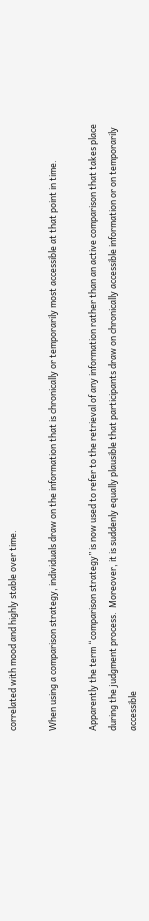correlated with mood and highly stable over time.

When using a comparison strategy, individuals draw on the information that is chronically or temporarily most accessible at that point in time.

Apparently the term “comparison strategy” is now used to refer to the retrieval of any information rather than an active comparison that takes place during the judgment process.  Moreover, it is suddenly equally plausible that participants draw on chronically accessible information or on temporarily accessible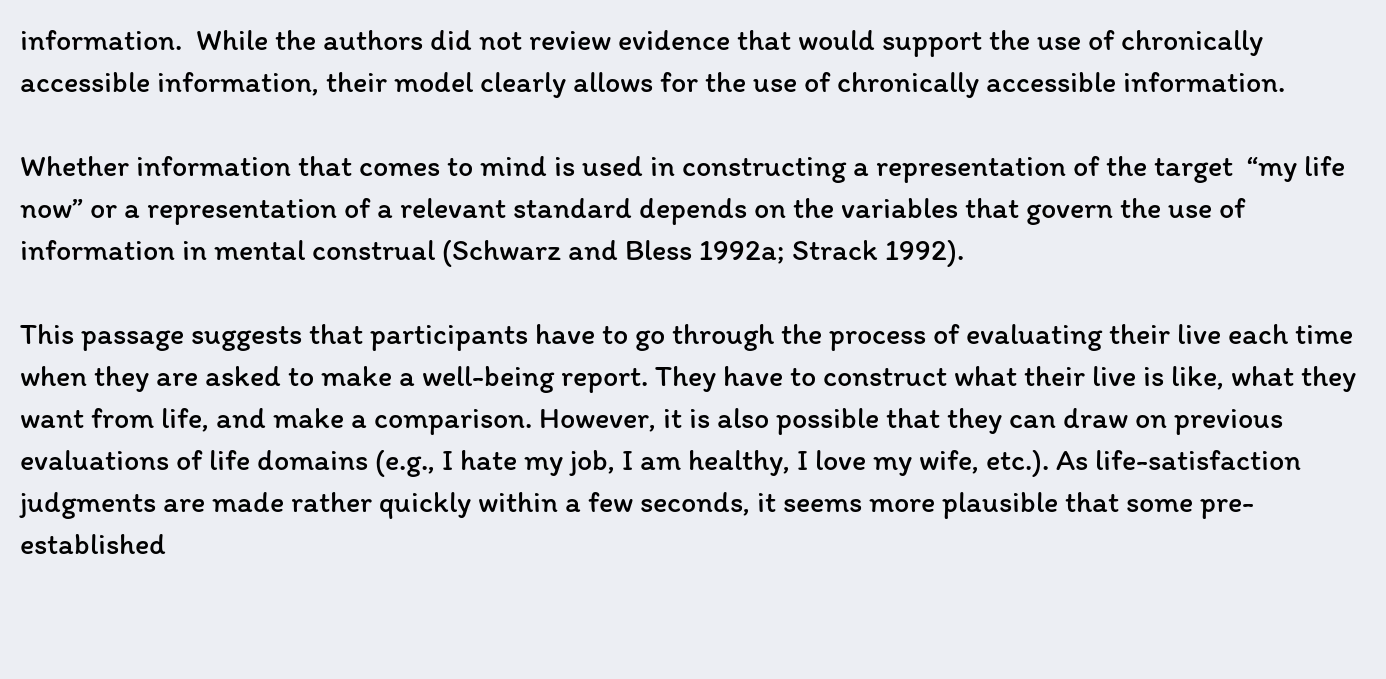information.  While the authors did not review evidence that would support the use of chronically accessible information, their model clearly allows for the use of chronically accessible information.

Whether information that comes to mind is used in constructing a representation of the target  “my life now” or a representation of a relevant standard depends on the variables that govern the use of information in mental construal (Schwarz and Bless 1992a; Strack 1992).

This passage suggests that participants have to go through the process of evaluating their live each time when they are asked to make a well-being report. They have to construct what their live is like, what they want from life, and make a comparison. However, it is also possible that they can draw on previous evaluations of life domains (e.g., I hate my job, I am healthy, I love my wife, etc.). As life-satisfaction judgments are made rather quickly within a few seconds, it seems more plausible that some pre-established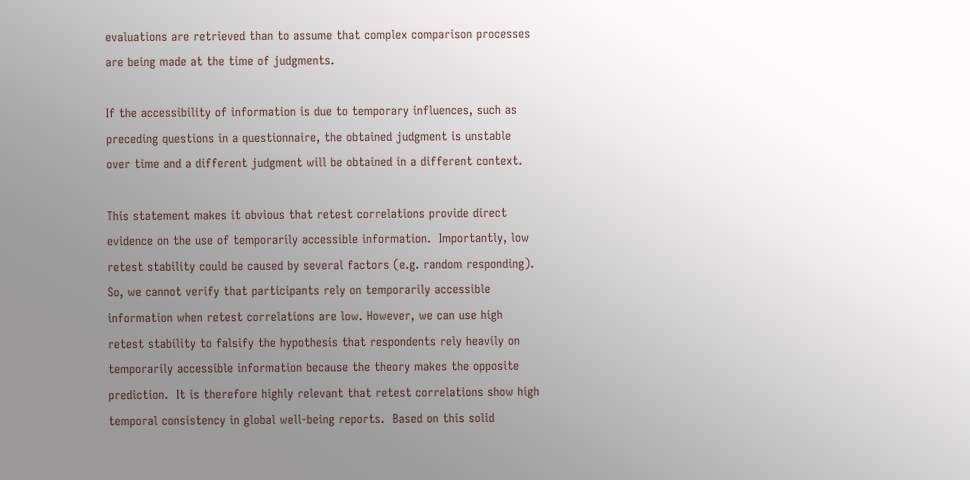evaluations are retrieved than to assume that complex comparison processes are being made at the time of judgments.

If the accessibility of information is due to temporary influences, such as preceding questions in a questionnaire, the obtained judgment is unstable over time and a different judgment will be obtained in a different context.

This statement makes it obvious that retest correlations provide direct evidence on the use of temporarily accessible information.  Importantly, low retest stability could be caused by several factors (e.g. random responding).  So, we cannot verify that participants rely on temporarily accessible information when retest correlations are low. However, we can use high retest stability to falsify the hypothesis that respondents rely heavily on temporarily accessible information because the theory makes the opposite prediction.  It is therefore highly relevant that retest correlations show high temporal consistency in global well-being reports.  Based on this solid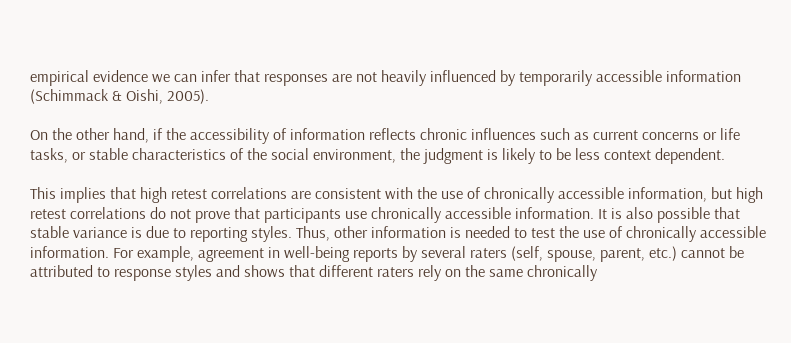empirical evidence we can infer that responses are not heavily influenced by temporarily accessible information (Schimmack & Oishi, 2005).

On the other hand, if the accessibility of information reflects chronic influences such as current concerns or life tasks, or stable characteristics of the social environment, the judgment is likely to be less context dependent.

This implies that high retest correlations are consistent with the use of chronically accessible information, but high retest correlations do not prove that participants use chronically accessible information. It is also possible that stable variance is due to reporting styles. Thus, other information is needed to test the use of chronically accessible information. For example, agreement in well-being reports by several raters (self, spouse, parent, etc.) cannot be attributed to response styles and shows that different raters rely on the same chronically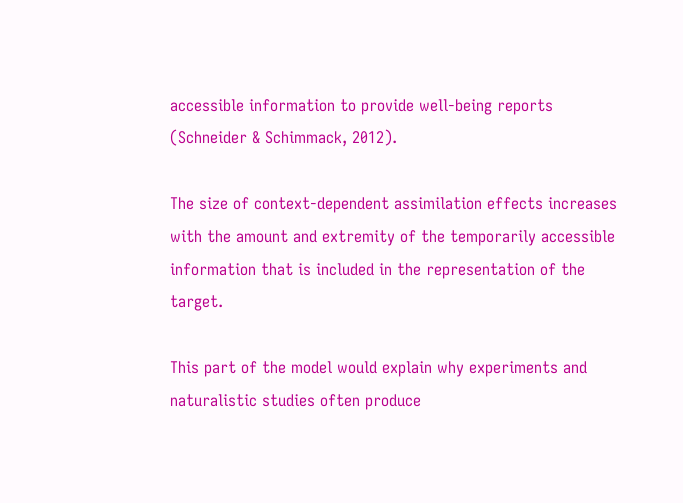accessible information to provide well-being reports (Schneider & Schimmack, 2012).

The size of context-dependent assimilation effects increases with the amount and extremity of the temporarily accessible information that is included in the representation of the target.

This part of the model would explain why experiments and naturalistic studies often produce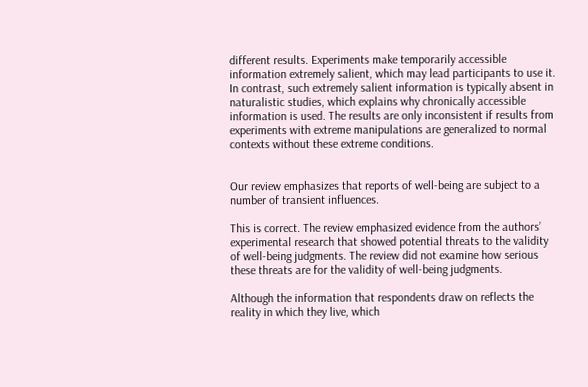different results. Experiments make temporarily accessible information extremely salient, which may lead participants to use it. In contrast, such extremely salient information is typically absent in naturalistic studies, which explains why chronically accessible information is used. The results are only inconsistent if results from experiments with extreme manipulations are generalized to normal contexts without these extreme conditions.


Our review emphasizes that reports of well-being are subject to a number of transient influences.

This is correct. The review emphasized evidence from the authors’ experimental research that showed potential threats to the validity of well-being judgments. The review did not examine how serious these threats are for the validity of well-being judgments.

Although the information that respondents draw on reflects the reality in which they live, which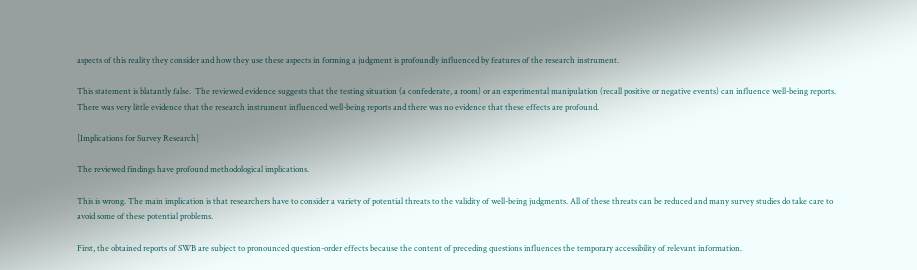aspects of this reality they consider and how they use these aspects in forming a judgment is profoundly influenced by features of the research instrument.

This statement is blatantly false.  The reviewed evidence suggests that the testing situation (a confederate, a room) or an experimental manipulation (recall positive or negative events) can influence well-being reports. There was very little evidence that the research instrument influenced well-being reports and there was no evidence that these effects are profound.

[Implications for Survey Research]

The reviewed findings have profound methodological implications.

This is wrong. The main implication is that researchers have to consider a variety of potential threats to the validity of well-being judgments. All of these threats can be reduced and many survey studies do take care to avoid some of these potential problems.

First, the obtained reports of SWB are subject to pronounced question-order effects because the content of preceding questions influences the temporary accessibility of relevant information.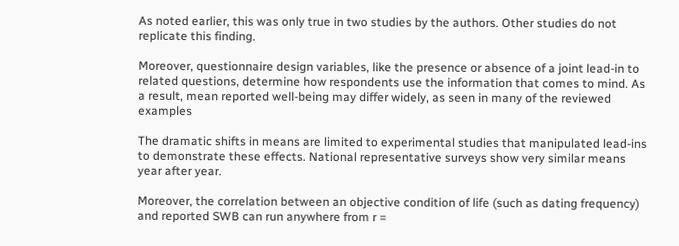As noted earlier, this was only true in two studies by the authors. Other studies do not replicate this finding.

Moreover, questionnaire design variables, like the presence or absence of a joint lead-in to related questions, determine how respondents use the information that comes to mind. As a result, mean reported well-being may differ widely, as seen in many of the reviewed examples

The dramatic shifts in means are limited to experimental studies that manipulated lead-ins to demonstrate these effects. National representative surveys show very similar means year after year.

Moreover, the correlation between an objective condition of life (such as dating frequency) and reported SWB can run anywhere from r =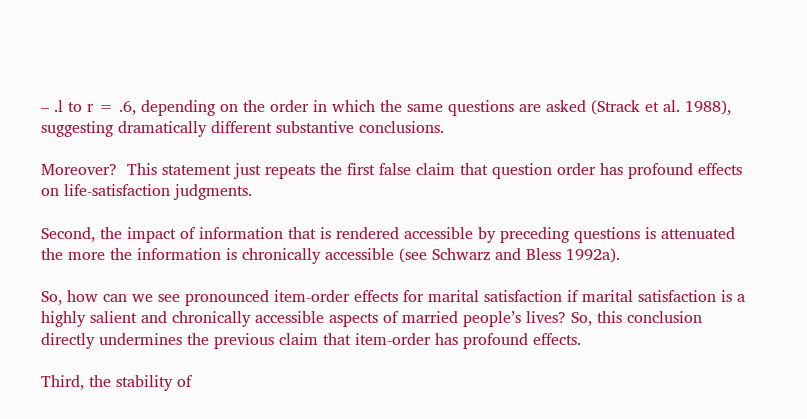– .l to r = .6, depending on the order in which the same questions are asked (Strack et al. 1988), suggesting dramatically different substantive conclusions.

Moreover?  This statement just repeats the first false claim that question order has profound effects on life-satisfaction judgments.

Second, the impact of information that is rendered accessible by preceding questions is attenuated the more the information is chronically accessible (see Schwarz and Bless 1992a).

So, how can we see pronounced item-order effects for marital satisfaction if marital satisfaction is a highly salient and chronically accessible aspects of married people’s lives? So, this conclusion directly undermines the previous claim that item-order has profound effects.

Third, the stability of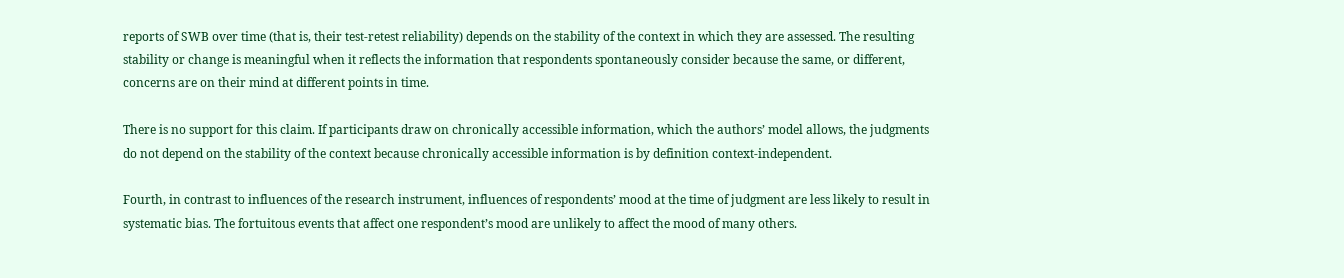reports of SWB over time (that is, their test-retest reliability) depends on the stability of the context in which they are assessed. The resulting stability or change is meaningful when it reflects the information that respondents spontaneously consider because the same, or different, concerns are on their mind at different points in time.

There is no support for this claim. If participants draw on chronically accessible information, which the authors’ model allows, the judgments do not depend on the stability of the context because chronically accessible information is by definition context-independent.

Fourth, in contrast to influences of the research instrument, influences of respondents’ mood at the time of judgment are less likely to result in systematic bias. The fortuitous events that affect one respondent’s mood are unlikely to affect the mood of many others.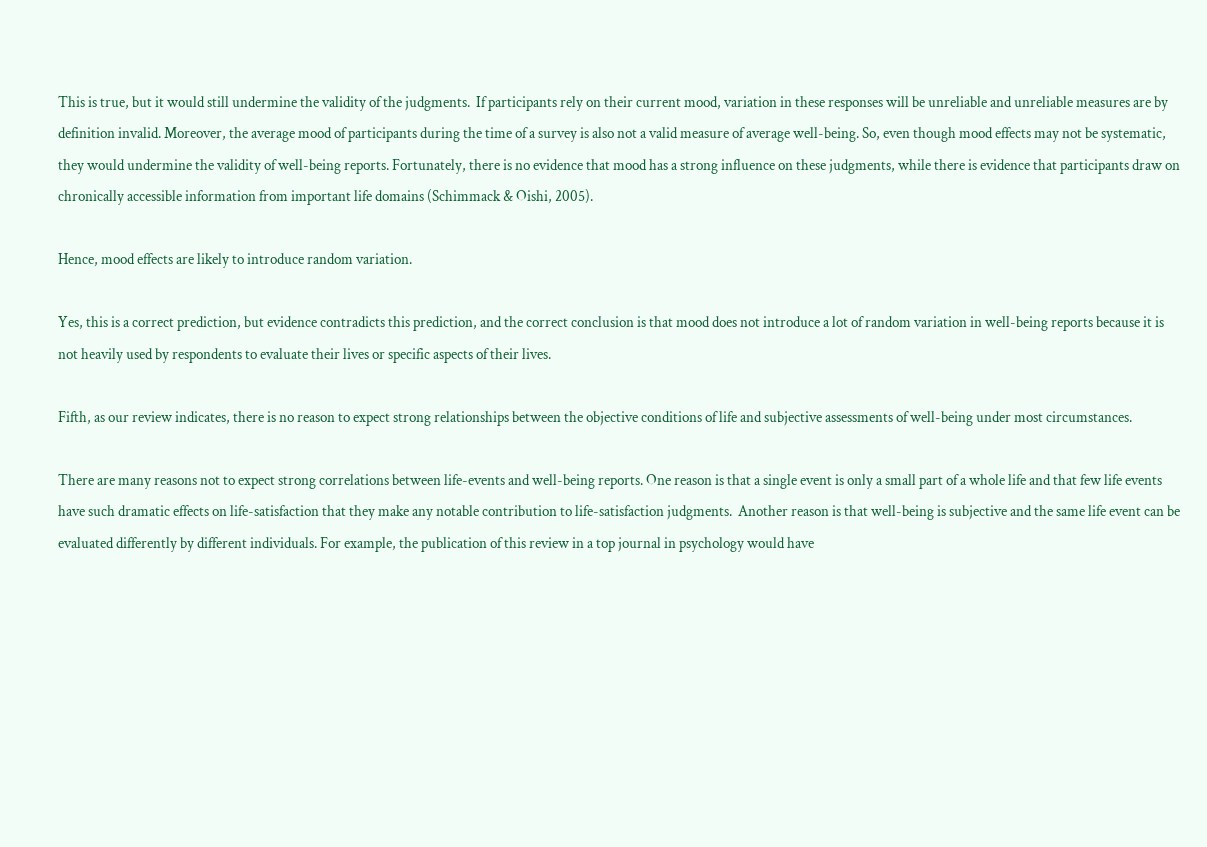This is true, but it would still undermine the validity of the judgments.  If participants rely on their current mood, variation in these responses will be unreliable and unreliable measures are by definition invalid. Moreover, the average mood of participants during the time of a survey is also not a valid measure of average well-being. So, even though mood effects may not be systematic, they would undermine the validity of well-being reports. Fortunately, there is no evidence that mood has a strong influence on these judgments, while there is evidence that participants draw on chronically accessible information from important life domains (Schimmack & Oishi, 2005).

Hence, mood effects are likely to introduce random variation.

Yes, this is a correct prediction, but evidence contradicts this prediction, and the correct conclusion is that mood does not introduce a lot of random variation in well-being reports because it is not heavily used by respondents to evaluate their lives or specific aspects of their lives.

Fifth, as our review indicates, there is no reason to expect strong relationships between the objective conditions of life and subjective assessments of well-being under most circumstances.

There are many reasons not to expect strong correlations between life-events and well-being reports. One reason is that a single event is only a small part of a whole life and that few life events have such dramatic effects on life-satisfaction that they make any notable contribution to life-satisfaction judgments.  Another reason is that well-being is subjective and the same life event can be evaluated differently by different individuals. For example, the publication of this review in a top journal in psychology would have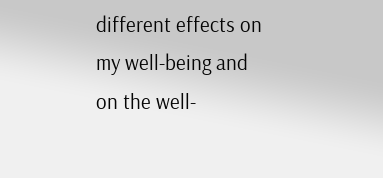different effects on my well-being and on the well-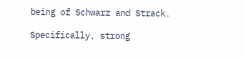being of Schwarz and Strack.

Specifically, strong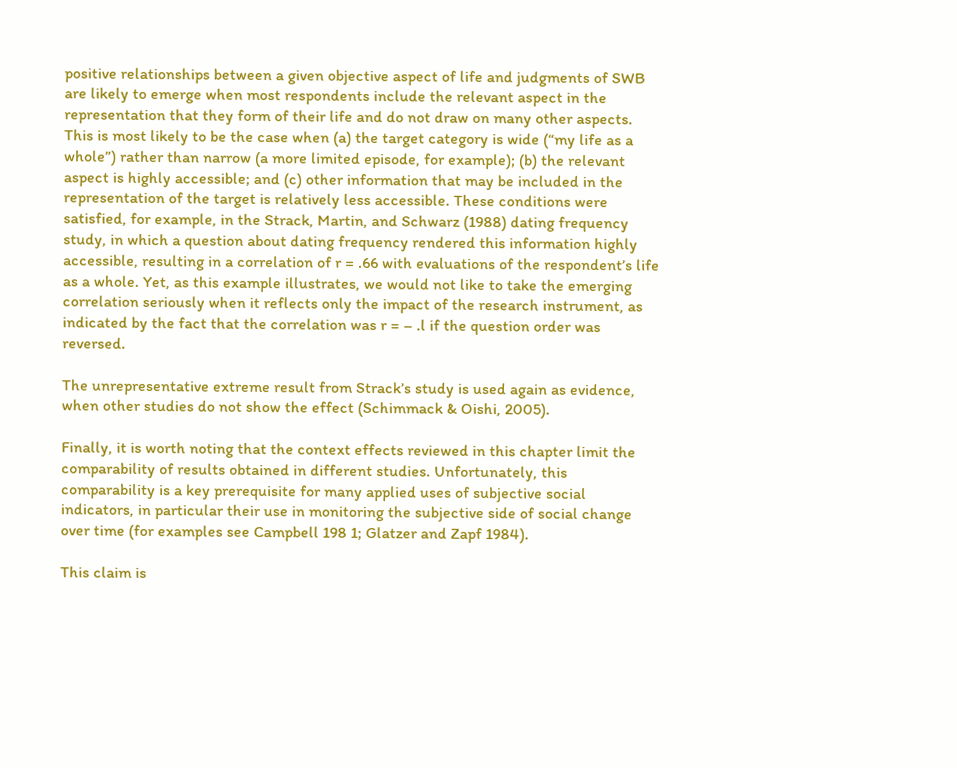positive relationships between a given objective aspect of life and judgments of SWB are likely to emerge when most respondents include the relevant aspect in the representation that they form of their life and do not draw on many other aspects. This is most likely to be the case when (a) the target category is wide (“my life as a whole”) rather than narrow (a more limited episode, for example); (b) the relevant aspect is highly accessible; and (c) other information that may be included in the representation of the target is relatively less accessible. These conditions were satisfied, for example, in the Strack, Martin, and Schwarz (1988) dating frequency study, in which a question about dating frequency rendered this information highly accessible, resulting in a correlation of r = .66 with evaluations of the respondent’s life as a whole. Yet, as this example illustrates, we would not like to take the emerging correlation seriously when it reflects only the impact of the research instrument, as indicated by the fact that the correlation was r = – .l if the question order was reversed.

The unrepresentative extreme result from Strack’s study is used again as evidence, when other studies do not show the effect (Schimmack & Oishi, 2005).

Finally, it is worth noting that the context effects reviewed in this chapter limit the comparability of results obtained in different studies. Unfortunately, this comparability is a key prerequisite for many applied uses of subjective social indicators, in particular their use in monitoring the subjective side of social change over time (for examples see Campbell 198 1; Glatzer and Zapf 1984).

This claim is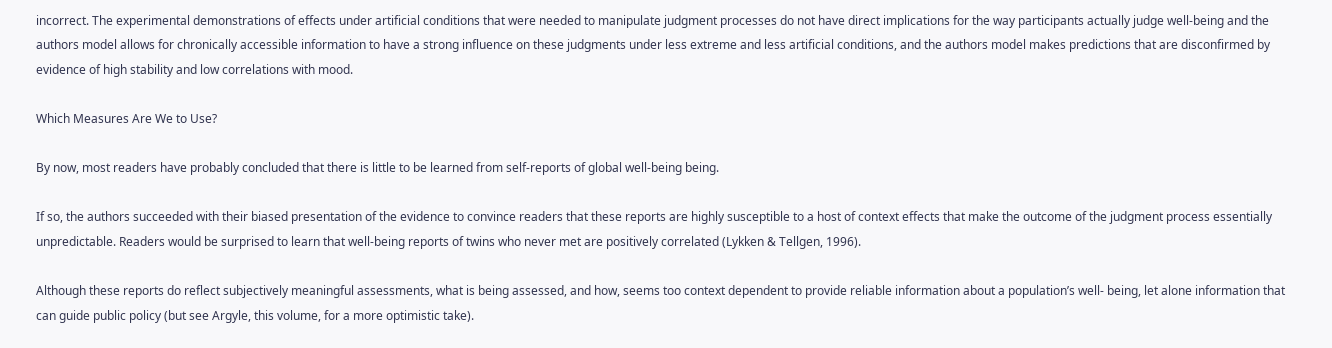incorrect. The experimental demonstrations of effects under artificial conditions that were needed to manipulate judgment processes do not have direct implications for the way participants actually judge well-being and the authors model allows for chronically accessible information to have a strong influence on these judgments under less extreme and less artificial conditions, and the authors model makes predictions that are disconfirmed by evidence of high stability and low correlations with mood.

Which Measures Are We to Use?

By now, most readers have probably concluded that there is little to be learned from self-reports of global well-being being.

If so, the authors succeeded with their biased presentation of the evidence to convince readers that these reports are highly susceptible to a host of context effects that make the outcome of the judgment process essentially unpredictable. Readers would be surprised to learn that well-being reports of twins who never met are positively correlated (Lykken & Tellgen, 1996).

Although these reports do reflect subjectively meaningful assessments, what is being assessed, and how, seems too context dependent to provide reliable information about a population’s well- being, let alone information that can guide public policy (but see Argyle, this volume, for a more optimistic take).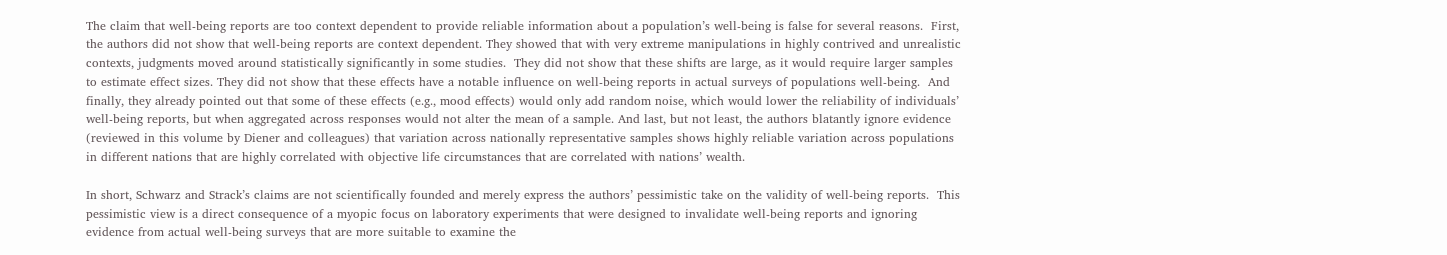The claim that well-being reports are too context dependent to provide reliable information about a population’s well-being is false for several reasons.  First, the authors did not show that well-being reports are context dependent. They showed that with very extreme manipulations in highly contrived and unrealistic contexts, judgments moved around statistically significantly in some studies.  They did not show that these shifts are large, as it would require larger samples to estimate effect sizes. They did not show that these effects have a notable influence on well-being reports in actual surveys of populations well-being.  And finally, they already pointed out that some of these effects (e.g., mood effects) would only add random noise, which would lower the reliability of individuals’ well-being reports, but when aggregated across responses would not alter the mean of a sample. And last, but not least, the authors blatantly ignore evidence (reviewed in this volume by Diener and colleagues) that variation across nationally representative samples shows highly reliable variation across populations in different nations that are highly correlated with objective life circumstances that are correlated with nations’ wealth.

In short, Schwarz and Strack’s claims are not scientifically founded and merely express the authors’ pessimistic take on the validity of well-being reports.  This pessimistic view is a direct consequence of a myopic focus on laboratory experiments that were designed to invalidate well-being reports and ignoring evidence from actual well-being surveys that are more suitable to examine the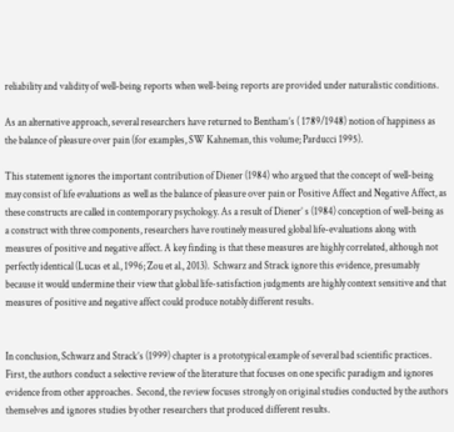reliability and validity of well-being reports when well-being reports are provided under naturalistic conditions.

As an alternative approach, several researchers have returned to Bentham’s ( 1789/1948) notion of happiness as the balance of pleasure over pain (for examples, SW Kahneman, this volume; Parducci 1995).

This statement ignores the important contribution of Diener (1984) who argued that the concept of well-being may consist of life evaluations as well as the balance of pleasure over pain or Positive Affect and Negative Affect, as these constructs are called in contemporary psychology. As a result of Diener’ s (1984) conception of well-being as a construct with three components, researchers have routinely measured global life-evaluations along with measures of positive and negative affect. A key finding is that these measures are highly correlated, although not perfectly identical (Lucas et al., 1996; Zou et al., 2013).  Schwarz and Strack ignore this evidence, presumably because it would undermine their view that global life-satisfaction judgments are highly context sensitive and that measures of positive and negative affect could produce notably different results.


In conclusion, Schwarz and Strack’s (1999) chapter is a prototypical example of several bad scientific practices.  First, the authors conduct a selective review of the literature that focuses on one specific paradigm and ignores evidence from other approaches.  Second, the review focuses strongly on original studies conducted by the authors themselves and ignores studies by other researchers that produced different results.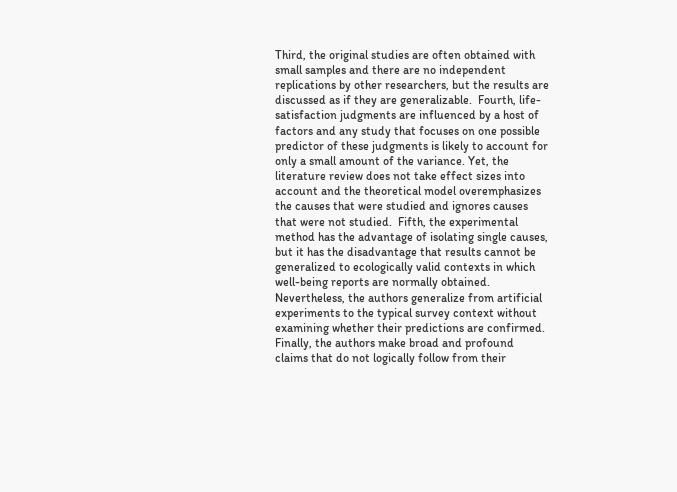Third, the original studies are often obtained with small samples and there are no independent replications by other researchers, but the results are discussed as if they are generalizable.  Fourth, life-satisfaction judgments are influenced by a host of factors and any study that focuses on one possible predictor of these judgments is likely to account for only a small amount of the variance. Yet, the literature review does not take effect sizes into account and the theoretical model overemphasizes the causes that were studied and ignores causes that were not studied.  Fifth, the experimental method has the advantage of isolating single causes, but it has the disadvantage that results cannot be generalized to ecologically valid contexts in which well-being reports are normally obtained. Nevertheless, the authors generalize from artificial experiments to the typical survey context without examining whether their predictions are confirmed.  Finally, the authors make broad and profound claims that do not logically follow from their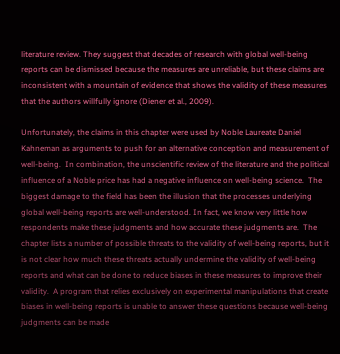literature review. They suggest that decades of research with global well-being reports can be dismissed because the measures are unreliable, but these claims are inconsistent with a mountain of evidence that shows the validity of these measures that the authors willfully ignore (Diener et al., 2009).

Unfortunately, the claims in this chapter were used by Noble Laureate Daniel Kahneman as arguments to push for an alternative conception and measurement of well-being.  In combination, the unscientific review of the literature and the political influence of a Noble price has had a negative influence on well-being science.  The biggest damage to the field has been the illusion that the processes underlying global well-being reports are well-understood. In fact, we know very little how respondents make these judgments and how accurate these judgments are.  The chapter lists a number of possible threats to the validity of well-being reports, but it is not clear how much these threats actually undermine the validity of well-being reports and what can be done to reduce biases in these measures to improve their validity.  A program that relies exclusively on experimental manipulations that create biases in well-being reports is unable to answer these questions because well-being judgments can be made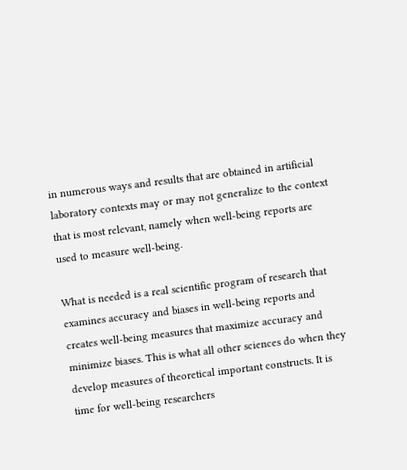in numerous ways and results that are obtained in artificial laboratory contexts may or may not generalize to the context that is most relevant, namely when well-being reports are used to measure well-being.

What is needed is a real scientific program of research that examines accuracy and biases in well-being reports and creates well-being measures that maximize accuracy and minimize biases. This is what all other sciences do when they develop measures of theoretical important constructs. It is time for well-being researchers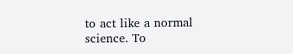to act like a normal science. To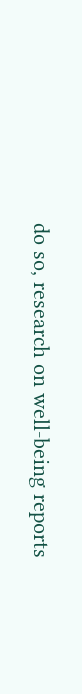do so, research on well-being reports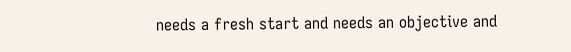needs a fresh start and needs an objective and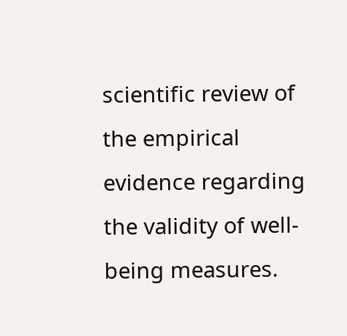scientific review of the empirical evidence regarding the validity of well-being measures.